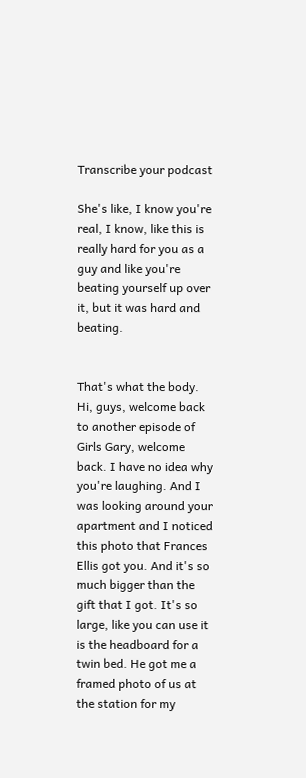Transcribe your podcast

She's like, I know you're real, I know, like this is really hard for you as a guy and like you're beating yourself up over it, but it was hard and beating.


That's what the body. Hi, guys, welcome back to another episode of Girls Gary, welcome back. I have no idea why you're laughing. And I was looking around your apartment and I noticed this photo that Frances Ellis got you. And it's so much bigger than the gift that I got. It's so large, like you can use it is the headboard for a twin bed. He got me a framed photo of us at the station for my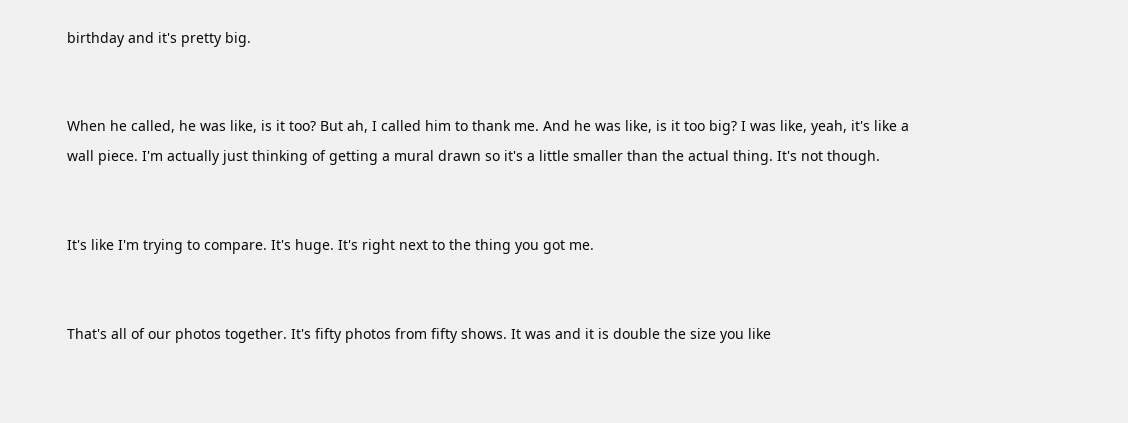birthday and it's pretty big.


When he called, he was like, is it too? But ah, I called him to thank me. And he was like, is it too big? I was like, yeah, it's like a wall piece. I'm actually just thinking of getting a mural drawn so it's a little smaller than the actual thing. It's not though.


It's like I'm trying to compare. It's huge. It's right next to the thing you got me.


That's all of our photos together. It's fifty photos from fifty shows. It was and it is double the size you like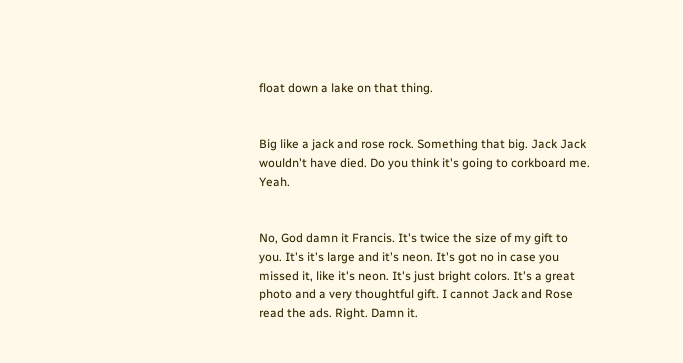float down a lake on that thing.


Big like a jack and rose rock. Something that big. Jack Jack wouldn't have died. Do you think it's going to corkboard me. Yeah.


No, God damn it Francis. It's twice the size of my gift to you. It's it's large and it's neon. It's got no in case you missed it, like it's neon. It's just bright colors. It's a great photo and a very thoughtful gift. I cannot Jack and Rose read the ads. Right. Damn it.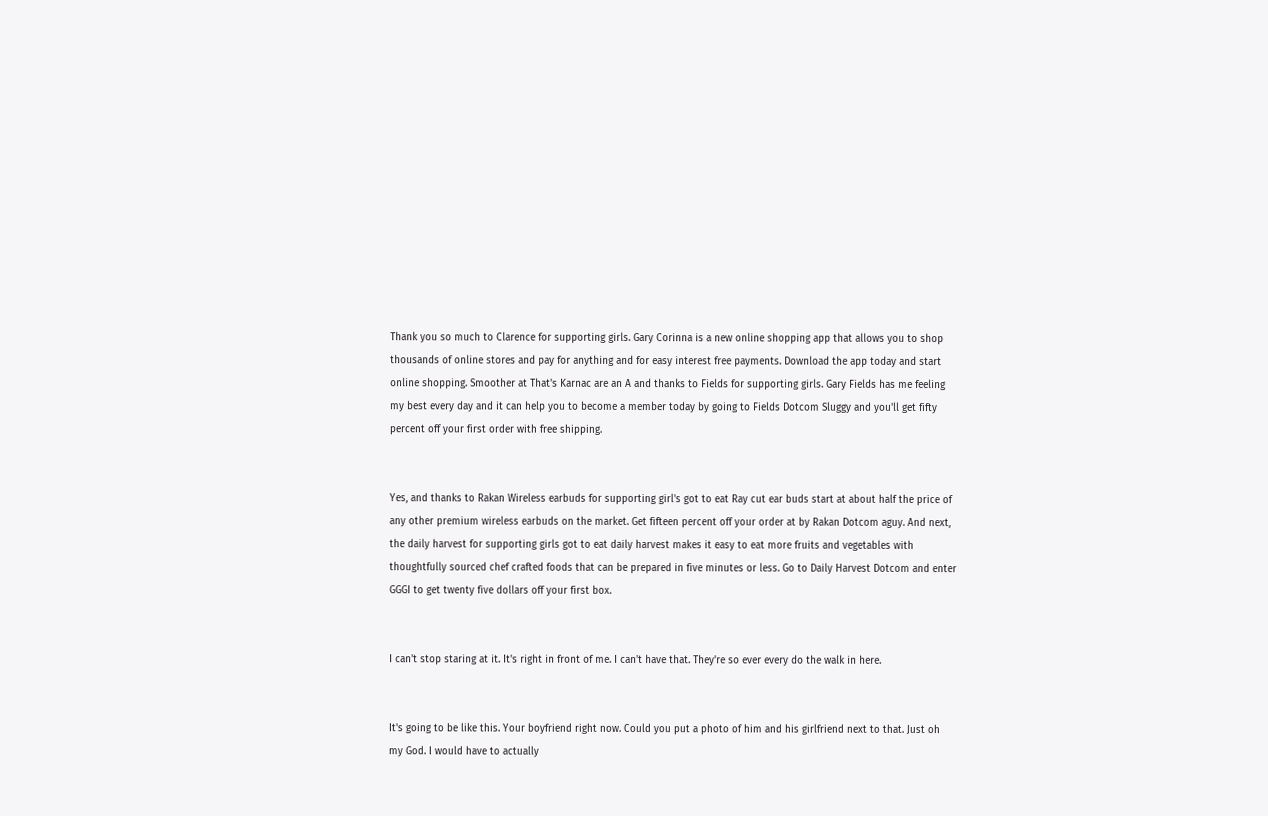Thank you so much to Clarence for supporting girls. Gary Corinna is a new online shopping app that allows you to shop thousands of online stores and pay for anything and for easy interest free payments. Download the app today and start online shopping. Smoother at That's Karnac are an A and thanks to Fields for supporting girls. Gary Fields has me feeling my best every day and it can help you to become a member today by going to Fields Dotcom Sluggy and you'll get fifty percent off your first order with free shipping.


Yes, and thanks to Rakan Wireless earbuds for supporting girl's got to eat Ray cut ear buds start at about half the price of any other premium wireless earbuds on the market. Get fifteen percent off your order at by Rakan Dotcom aguy. And next, the daily harvest for supporting girls got to eat daily harvest makes it easy to eat more fruits and vegetables with thoughtfully sourced chef crafted foods that can be prepared in five minutes or less. Go to Daily Harvest Dotcom and enter GGGI to get twenty five dollars off your first box.


I can't stop staring at it. It's right in front of me. I can't have that. They're so ever every do the walk in here.


It's going to be like this. Your boyfriend right now. Could you put a photo of him and his girlfriend next to that. Just oh my God. I would have to actually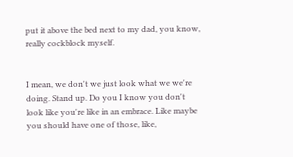put it above the bed next to my dad, you know, really cockblock myself.


I mean, we don't we just look what we we're doing. Stand up. Do you I know you don't look like you're like in an embrace. Like maybe you should have one of those, like,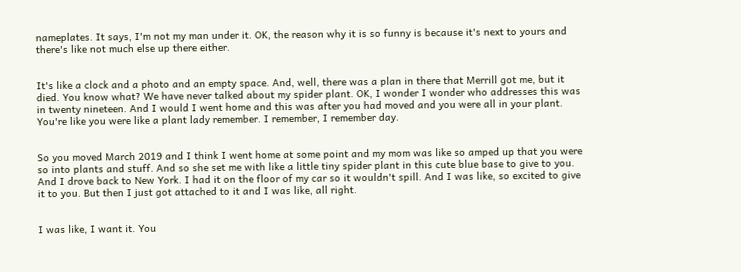nameplates. It says, I'm not my man under it. OK, the reason why it is so funny is because it's next to yours and there's like not much else up there either.


It's like a clock and a photo and an empty space. And, well, there was a plan in there that Merrill got me, but it died. You know what? We have never talked about my spider plant. OK, I wonder I wonder who addresses this was in twenty nineteen. And I would I went home and this was after you had moved and you were all in your plant. You're like you were like a plant lady remember. I remember, I remember day.


So you moved March 2019 and I think I went home at some point and my mom was like so amped up that you were so into plants and stuff. And so she set me with like a little tiny spider plant in this cute blue base to give to you. And I drove back to New York. I had it on the floor of my car so it wouldn't spill. And I was like, so excited to give it to you. But then I just got attached to it and I was like, all right.


I was like, I want it. You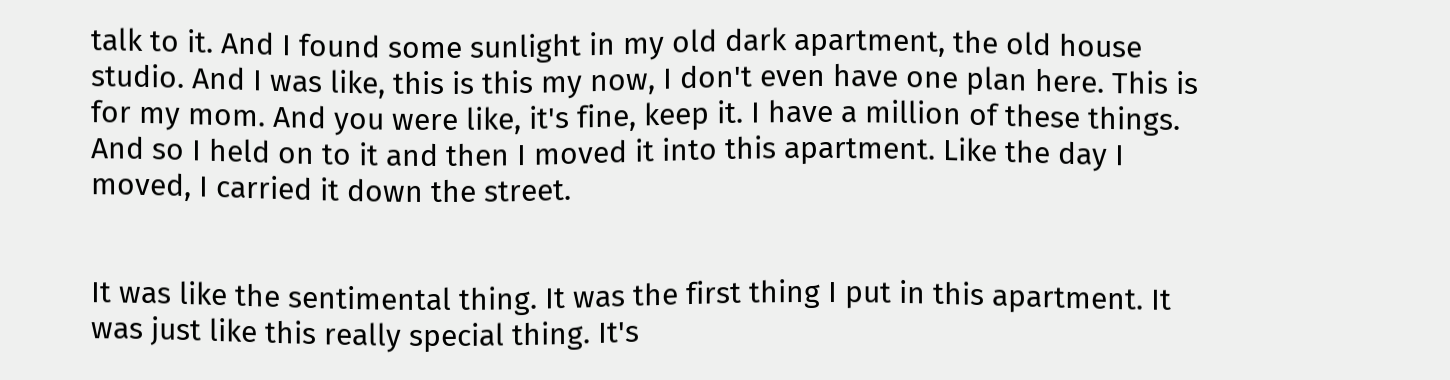talk to it. And I found some sunlight in my old dark apartment, the old house studio. And I was like, this is this my now, I don't even have one plan here. This is for my mom. And you were like, it's fine, keep it. I have a million of these things. And so I held on to it and then I moved it into this apartment. Like the day I moved, I carried it down the street.


It was like the sentimental thing. It was the first thing I put in this apartment. It was just like this really special thing. It's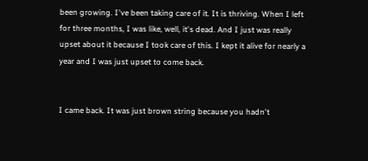been growing. I've been taking care of it. It is thriving. When I left for three months, I was like, well, it's dead. And I just was really upset about it because I took care of this. I kept it alive for nearly a year and I was just upset to come back.


I came back. It was just brown string because you hadn't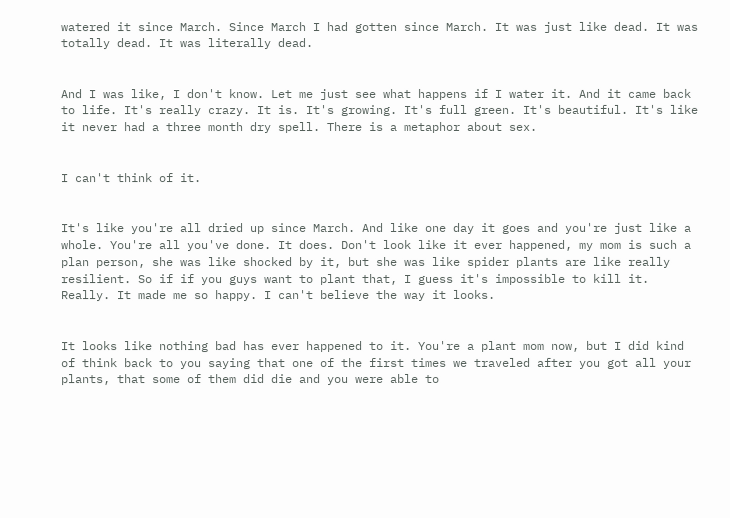watered it since March. Since March I had gotten since March. It was just like dead. It was totally dead. It was literally dead.


And I was like, I don't know. Let me just see what happens if I water it. And it came back to life. It's really crazy. It is. It's growing. It's full green. It's beautiful. It's like it never had a three month dry spell. There is a metaphor about sex.


I can't think of it.


It's like you're all dried up since March. And like one day it goes and you're just like a whole. You're all you've done. It does. Don't look like it ever happened, my mom is such a plan person, she was like shocked by it, but she was like spider plants are like really resilient. So if if you guys want to plant that, I guess it's impossible to kill it. Really. It made me so happy. I can't believe the way it looks.


It looks like nothing bad has ever happened to it. You're a plant mom now, but I did kind of think back to you saying that one of the first times we traveled after you got all your plants, that some of them did die and you were able to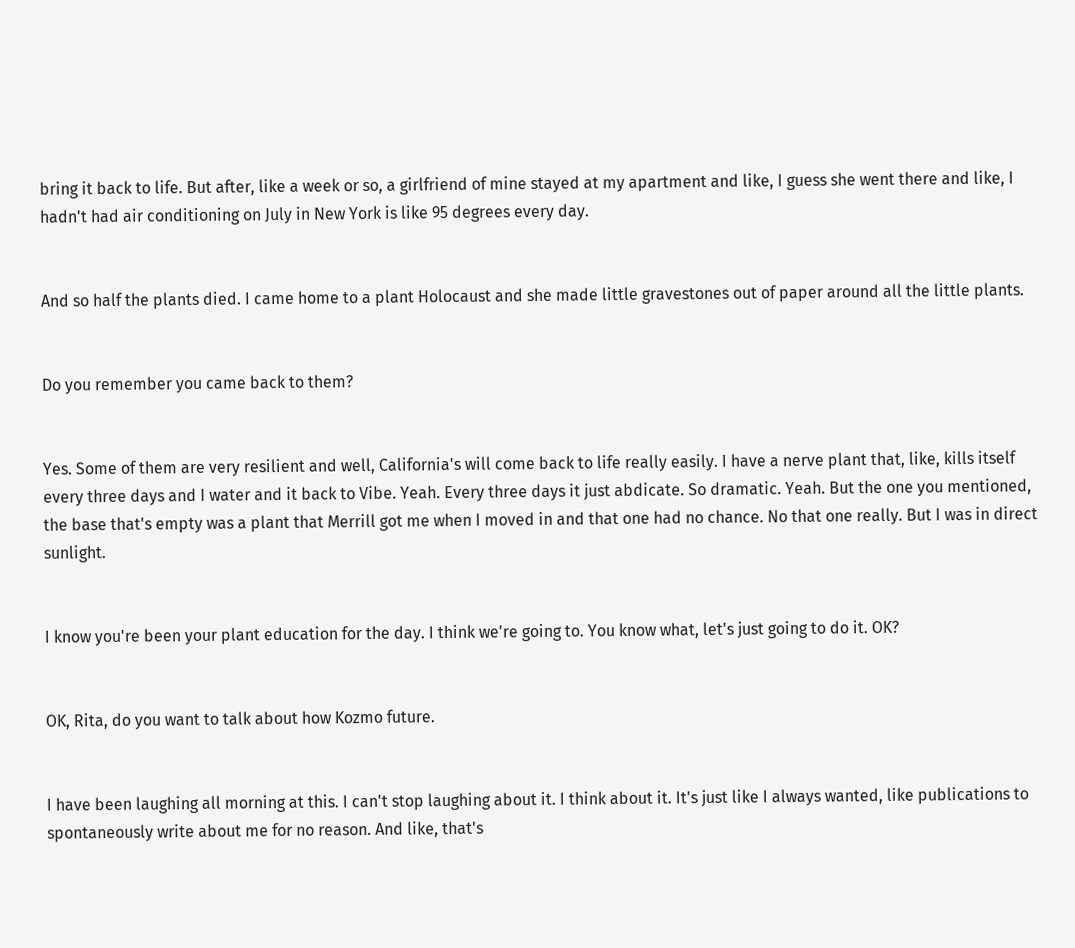bring it back to life. But after, like a week or so, a girlfriend of mine stayed at my apartment and like, I guess she went there and like, I hadn't had air conditioning on July in New York is like 95 degrees every day.


And so half the plants died. I came home to a plant Holocaust and she made little gravestones out of paper around all the little plants.


Do you remember you came back to them?


Yes. Some of them are very resilient and well, California's will come back to life really easily. I have a nerve plant that, like, kills itself every three days and I water and it back to Vibe. Yeah. Every three days it just abdicate. So dramatic. Yeah. But the one you mentioned, the base that's empty was a plant that Merrill got me when I moved in and that one had no chance. No that one really. But I was in direct sunlight.


I know you're been your plant education for the day. I think we're going to. You know what, let's just going to do it. OK?


OK, Rita, do you want to talk about how Kozmo future.


I have been laughing all morning at this. I can't stop laughing about it. I think about it. It's just like I always wanted, like publications to spontaneously write about me for no reason. And like, that's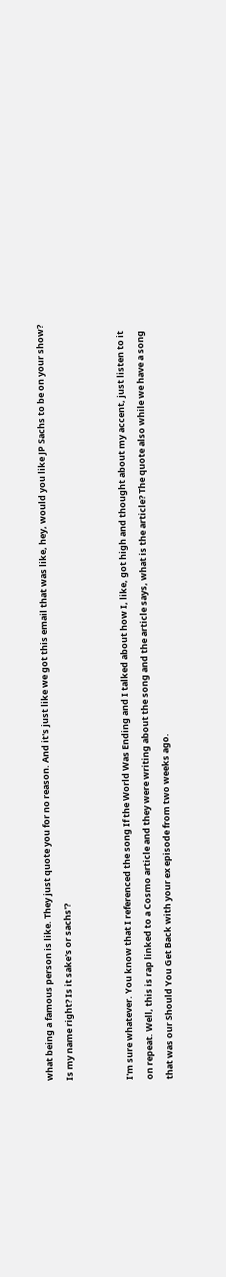what being a famous person is like. They just quote you for no reason. And it's just like we got this email that was like, hey, would you like JP Sachs to be on your show? Is my name right? Is it sake's or sachs'?


I'm sure whatever. You know that I referenced the song If the World Was Ending and I talked about how I, like, got high and thought about my accent, just listen to it on repeat. Well, this is rap linked to a Cosmo article and they were writing about the song and the article says, what is the article? The quote also while we have a song that was our Should You Get Back with your ex episode from two weeks ago.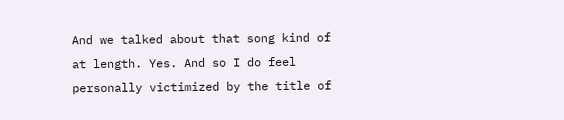And we talked about that song kind of at length. Yes. And so I do feel personally victimized by the title of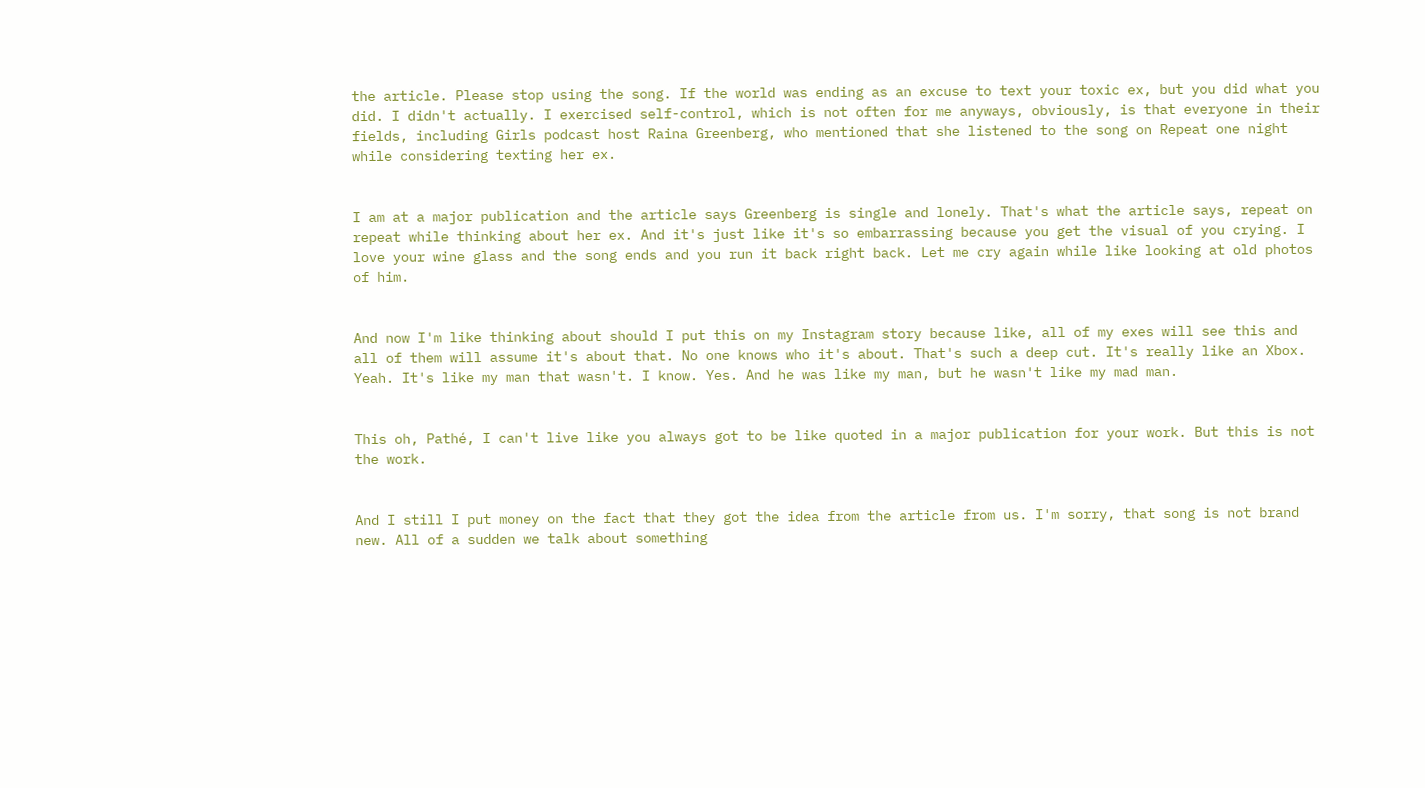the article. Please stop using the song. If the world was ending as an excuse to text your toxic ex, but you did what you did. I didn't actually. I exercised self-control, which is not often for me anyways, obviously, is that everyone in their fields, including Girls podcast host Raina Greenberg, who mentioned that she listened to the song on Repeat one night while considering texting her ex.


I am at a major publication and the article says Greenberg is single and lonely. That's what the article says, repeat on repeat while thinking about her ex. And it's just like it's so embarrassing because you get the visual of you crying. I love your wine glass and the song ends and you run it back right back. Let me cry again while like looking at old photos of him.


And now I'm like thinking about should I put this on my Instagram story because like, all of my exes will see this and all of them will assume it's about that. No one knows who it's about. That's such a deep cut. It's really like an Xbox. Yeah. It's like my man that wasn't. I know. Yes. And he was like my man, but he wasn't like my mad man.


This oh, Pathé, I can't live like you always got to be like quoted in a major publication for your work. But this is not the work.


And I still I put money on the fact that they got the idea from the article from us. I'm sorry, that song is not brand new. All of a sudden we talk about something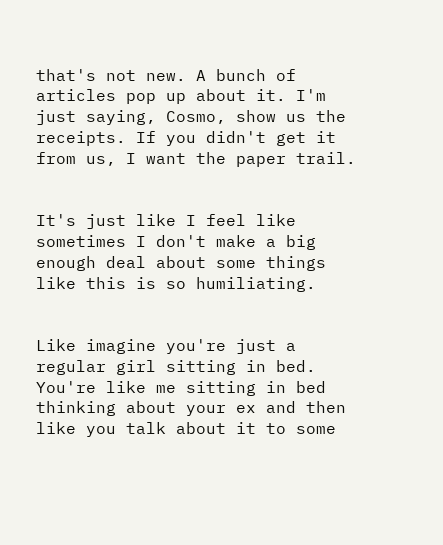that's not new. A bunch of articles pop up about it. I'm just saying, Cosmo, show us the receipts. If you didn't get it from us, I want the paper trail.


It's just like I feel like sometimes I don't make a big enough deal about some things like this is so humiliating.


Like imagine you're just a regular girl sitting in bed. You're like me sitting in bed thinking about your ex and then like you talk about it to some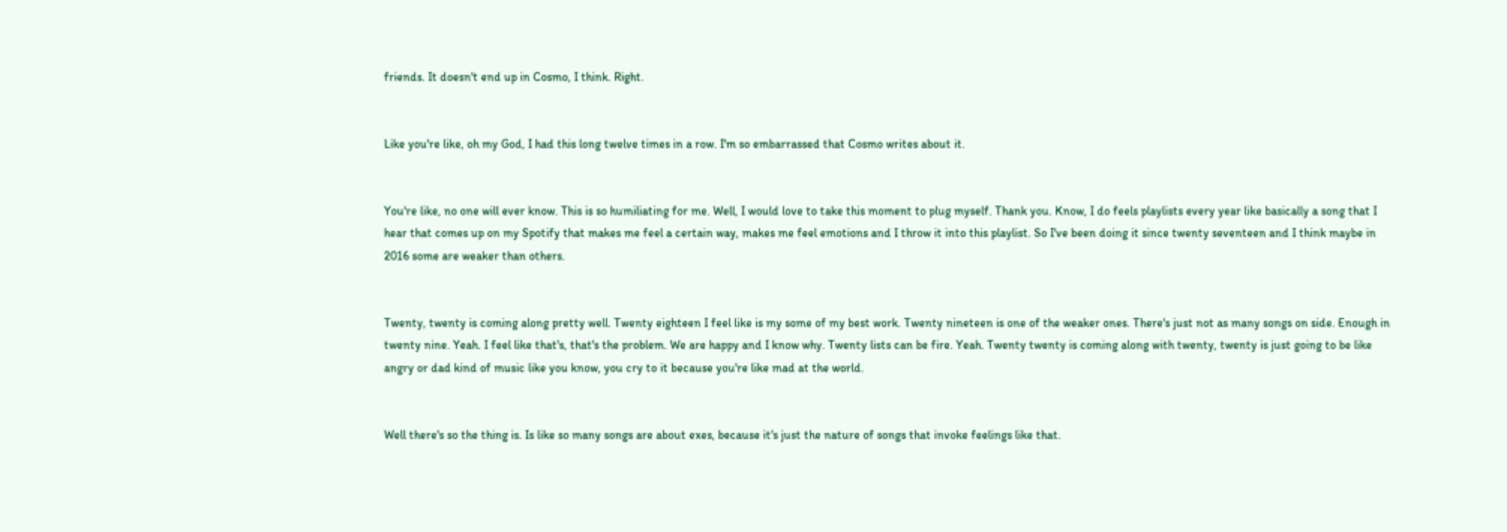friends. It doesn't end up in Cosmo, I think. Right.


Like you're like, oh my God, I had this long twelve times in a row. I'm so embarrassed that Cosmo writes about it.


You're like, no one will ever know. This is so humiliating for me. Well, I would love to take this moment to plug myself. Thank you. Know, I do feels playlists every year like basically a song that I hear that comes up on my Spotify that makes me feel a certain way, makes me feel emotions and I throw it into this playlist. So I've been doing it since twenty seventeen and I think maybe in 2016 some are weaker than others.


Twenty, twenty is coming along pretty well. Twenty eighteen I feel like is my some of my best work. Twenty nineteen is one of the weaker ones. There's just not as many songs on side. Enough in twenty nine. Yeah. I feel like that's, that's the problem. We are happy and I know why. Twenty lists can be fire. Yeah. Twenty twenty is coming along with twenty, twenty is just going to be like angry or dad kind of music like you know, you cry to it because you're like mad at the world.


Well there's so the thing is. Is like so many songs are about exes, because it's just the nature of songs that invoke feelings like that.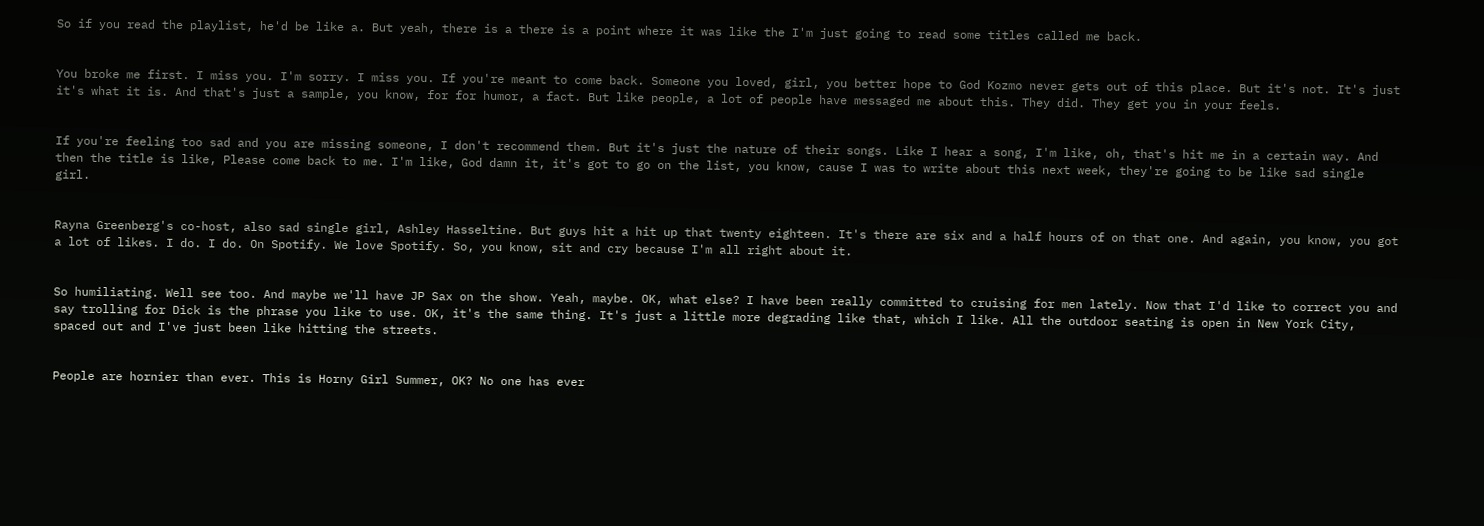So if you read the playlist, he'd be like a. But yeah, there is a there is a point where it was like the I'm just going to read some titles called me back.


You broke me first. I miss you. I'm sorry. I miss you. If you're meant to come back. Someone you loved, girl, you better hope to God Kozmo never gets out of this place. But it's not. It's just it's what it is. And that's just a sample, you know, for for humor, a fact. But like people, a lot of people have messaged me about this. They did. They get you in your feels.


If you're feeling too sad and you are missing someone, I don't recommend them. But it's just the nature of their songs. Like I hear a song, I'm like, oh, that's hit me in a certain way. And then the title is like, Please come back to me. I'm like, God damn it, it's got to go on the list, you know, cause I was to write about this next week, they're going to be like sad single girl.


Rayna Greenberg's co-host, also sad single girl, Ashley Hasseltine. But guys hit a hit up that twenty eighteen. It's there are six and a half hours of on that one. And again, you know, you got a lot of likes. I do. I do. On Spotify. We love Spotify. So, you know, sit and cry because I'm all right about it.


So humiliating. Well see too. And maybe we'll have JP Sax on the show. Yeah, maybe. OK, what else? I have been really committed to cruising for men lately. Now that I'd like to correct you and say trolling for Dick is the phrase you like to use. OK, it's the same thing. It's just a little more degrading like that, which I like. All the outdoor seating is open in New York City, spaced out and I've just been like hitting the streets.


People are hornier than ever. This is Horny Girl Summer, OK? No one has ever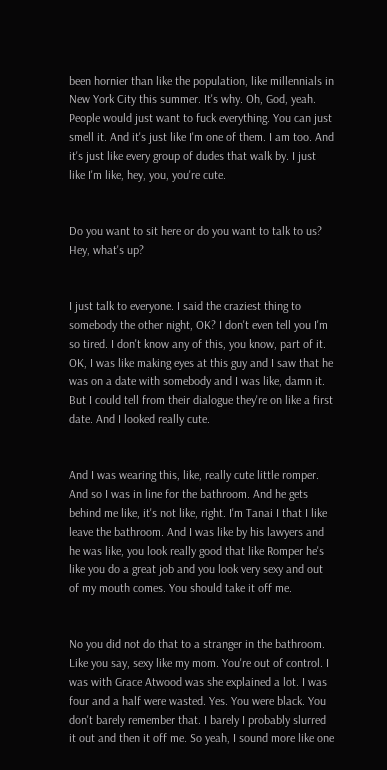been hornier than like the population, like millennials in New York City this summer. It's why. Oh, God, yeah. People would just want to fuck everything. You can just smell it. And it's just like I'm one of them. I am too. And it's just like every group of dudes that walk by. I just like I'm like, hey, you, you're cute.


Do you want to sit here or do you want to talk to us? Hey, what's up?


I just talk to everyone. I said the craziest thing to somebody the other night, OK? I don't even tell you I'm so tired. I don't know any of this, you know, part of it. OK, I was like making eyes at this guy and I saw that he was on a date with somebody and I was like, damn it. But I could tell from their dialogue they're on like a first date. And I looked really cute.


And I was wearing this, like, really cute little romper. And so I was in line for the bathroom. And he gets behind me like, it's not like, right. I'm Tanai I that I like leave the bathroom. And I was like by his lawyers and he was like, you look really good that like Romper he's like you do a great job and you look very sexy and out of my mouth comes. You should take it off me.


No you did not do that to a stranger in the bathroom. Like you say, sexy like my mom. You're out of control. I was with Grace Atwood was she explained a lot. I was four and a half were wasted. Yes. You were black. You don't barely remember that. I barely I probably slurred it out and then it off me. So yeah, I sound more like one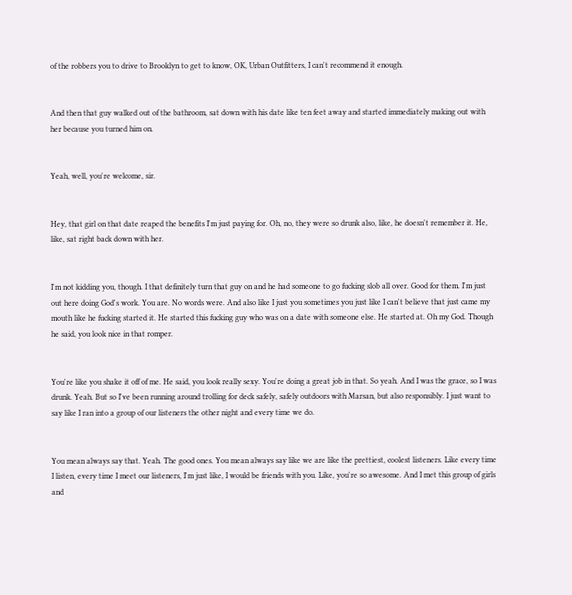of the robbers you to drive to Brooklyn to get to know, OK, Urban Outfitters, I can't recommend it enough.


And then that guy walked out of the bathroom, sat down with his date like ten feet away and started immediately making out with her because you turned him on.


Yeah, well, you're welcome, sir.


Hey, that girl on that date reaped the benefits I'm just paying for. Oh, no, they were so drunk also, like, he doesn't remember it. He, like, sat right back down with her.


I'm not kidding you, though. I that definitely turn that guy on and he had someone to go fucking slob all over. Good for them. I'm just out here doing God's work. You are. No words were. And also like I just you sometimes you just like I can't believe that just came my mouth like he fucking started it. He started this fucking guy who was on a date with someone else. He started at. Oh my God. Though he said, you look nice in that romper.


You're like you shake it off of me. He said, you look really sexy. You're doing a great job in that. So yeah. And I was the grace, so I was drunk. Yeah. But so I've been running around trolling for deck safely, safely outdoors with Marsan, but also responsibly. I just want to say like I ran into a group of our listeners the other night and every time we do.


You mean always say that. Yeah. The good ones. You mean always say like we are like the prettiest, coolest listeners. Like every time I listen, every time I meet our listeners, I'm just like, I would be friends with you. Like, you're so awesome. And I met this group of girls and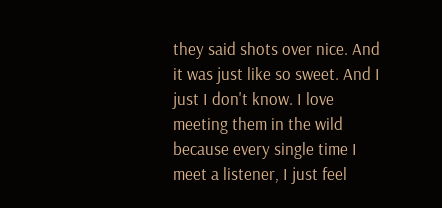they said shots over nice. And it was just like so sweet. And I just I don't know. I love meeting them in the wild because every single time I meet a listener, I just feel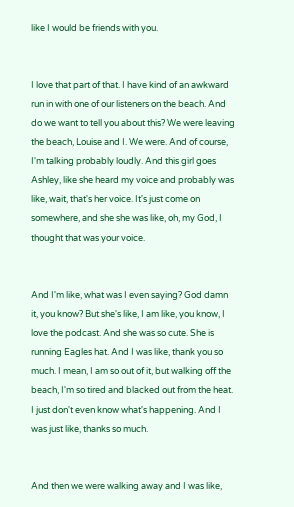like I would be friends with you.


I love that part of that. I have kind of an awkward run in with one of our listeners on the beach. And do we want to tell you about this? We were leaving the beach, Louise and I. We were. And of course, I'm talking probably loudly. And this girl goes Ashley, like she heard my voice and probably was like, wait, that's her voice. It's just come on somewhere, and she she was like, oh, my God, I thought that was your voice.


And I'm like, what was I even saying? God damn it, you know? But she's like, I am like, you know, I love the podcast. And she was so cute. She is running Eagles hat. And I was like, thank you so much. I mean, I am so out of it, but walking off the beach, I'm so tired and blacked out from the heat. I just don't even know what's happening. And I was just like, thanks so much.


And then we were walking away and I was like,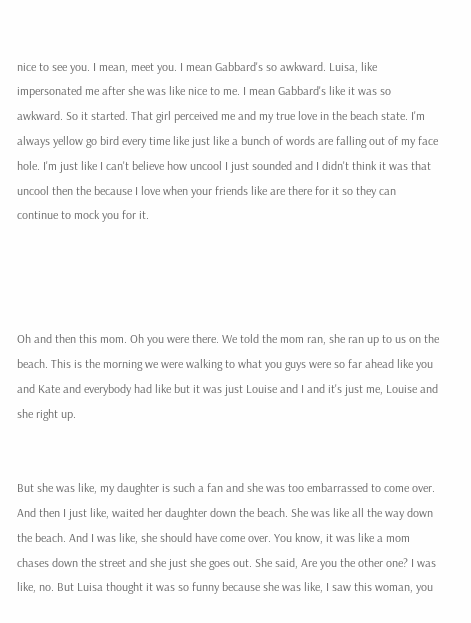nice to see you. I mean, meet you. I mean Gabbard's so awkward. Luisa, like impersonated me after she was like nice to me. I mean Gabbard's like it was so awkward. So it started. That girl perceived me and my true love in the beach state. I'm always yellow go bird every time like just like a bunch of words are falling out of my face hole. I'm just like I can't believe how uncool I just sounded and I didn't think it was that uncool then the because I love when your friends like are there for it so they can continue to mock you for it.




Oh and then this mom. Oh you were there. We told the mom ran, she ran up to us on the beach. This is the morning we were walking to what you guys were so far ahead like you and Kate and everybody had like but it was just Louise and I and it's just me, Louise and she right up.


But she was like, my daughter is such a fan and she was too embarrassed to come over. And then I just like, waited her daughter down the beach. She was like all the way down the beach. And I was like, she should have come over. You know, it was like a mom chases down the street and she just she goes out. She said, Are you the other one? I was like, no. But Luisa thought it was so funny because she was like, I saw this woman, you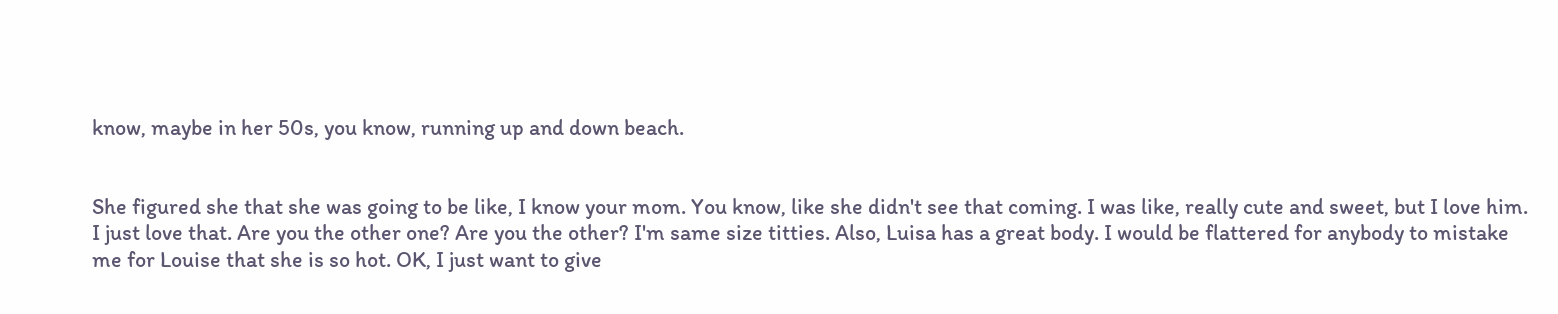know, maybe in her 50s, you know, running up and down beach.


She figured she that she was going to be like, I know your mom. You know, like she didn't see that coming. I was like, really cute and sweet, but I love him. I just love that. Are you the other one? Are you the other? I'm same size titties. Also, Luisa has a great body. I would be flattered for anybody to mistake me for Louise that she is so hot. OK, I just want to give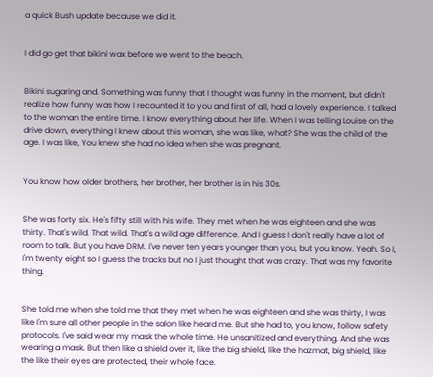a quick Bush update because we did it.


I did go get that bikini wax before we went to the beach.


Bikini sugaring and. Something was funny that I thought was funny in the moment, but didn't realize how funny was how I recounted it to you and first of all, had a lovely experience. I talked to the woman the entire time. I know everything about her life. When I was telling Louise on the drive down, everything I knew about this woman, she was like, what? She was the child of the age. I was like, You knew she had no idea when she was pregnant.


You know how older brothers, her brother, her brother is in his 30s.


She was forty six. He's fifty still with his wife. They met when he was eighteen and she was thirty. That's wild. That wild. That's a wild age difference. And I guess I don't really have a lot of room to talk. But you have DRM. I've never ten years younger than you, but you know. Yeah. So I, I'm twenty eight so I guess the tracks but no I just thought that was crazy. That was my favorite thing.


She told me when she told me that they met when he was eighteen and she was thirty, I was like I'm sure all other people in the salon like heard me. But she had to, you know, follow safety protocols. I've said wear my mask the whole time. He unsanitized and everything. And she was wearing a mask. But then like a shield over it, like the big shield, like the hazmat, big shield, like the like their eyes are protected, their whole face.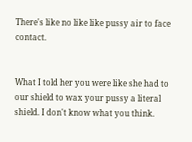There's like no like like pussy air to face contact.


What I told her you were like she had to our shield to wax your pussy a literal shield. I don't know what you think.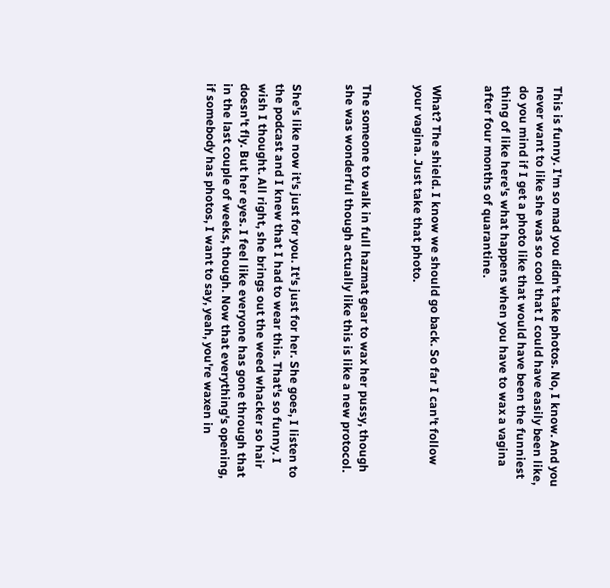This is funny. I'm so mad you didn't take photos. No, I know. And you never want to like she was so cool that I could have easily been like, do you mind if I get a photo like that would have been the funniest thing of like here's what happens when you have to wax a vagina after four months of quarantine.


What? The shield. I know we should go back. So far I can't follow your vagina. Just take that photo.


The someone to walk in full hazmat gear to wax her pussy, though she was wonderful though actually like this is like a new protocol.


She's like now it's just for you. It's just for her. She goes, I listen to the podcast and I knew that I had to wear this. That's so funny. I wish I thought. All right, she brings out the weed whacker so hair doesn't fly. But her eyes. I feel like everyone has gone through that in the last couple of weeks, though. Now that everything's opening, if somebody has photos, I want to say, yeah, you're waxen in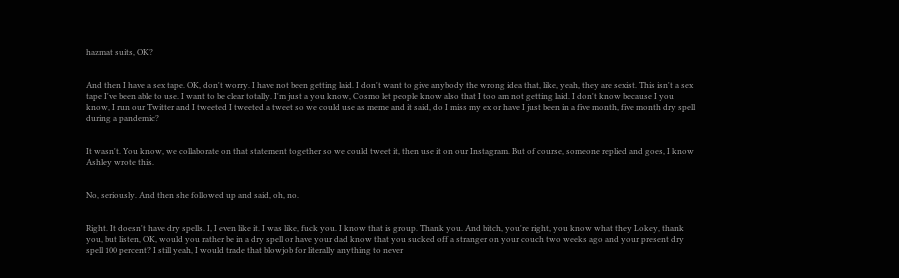hazmat suits, OK?


And then I have a sex tape. OK, don't worry. I have not been getting laid. I don't want to give anybody the wrong idea that, like, yeah, they are sexist. This isn't a sex tape I've been able to use. I want to be clear totally. I'm just a you know, Cosmo let people know also that I too am not getting laid. I don't know because I you know, I run our Twitter and I tweeted I tweeted a tweet so we could use as meme and it said, do I miss my ex or have I just been in a five month, five month dry spell during a pandemic?


It wasn't. You know, we collaborate on that statement together so we could tweet it, then use it on our Instagram. But of course, someone replied and goes, I know Ashley wrote this.


No, seriously. And then she followed up and said, oh, no.


Right. It doesn't have dry spells. I, I even like it. I was like, fuck you. I know that is group. Thank you. And bitch, you're right, you know what they Lokey, thank you, but listen, OK, would you rather be in a dry spell or have your dad know that you sucked off a stranger on your couch two weeks ago and your present dry spell 100 percent? I still yeah, I would trade that blowjob for literally anything to never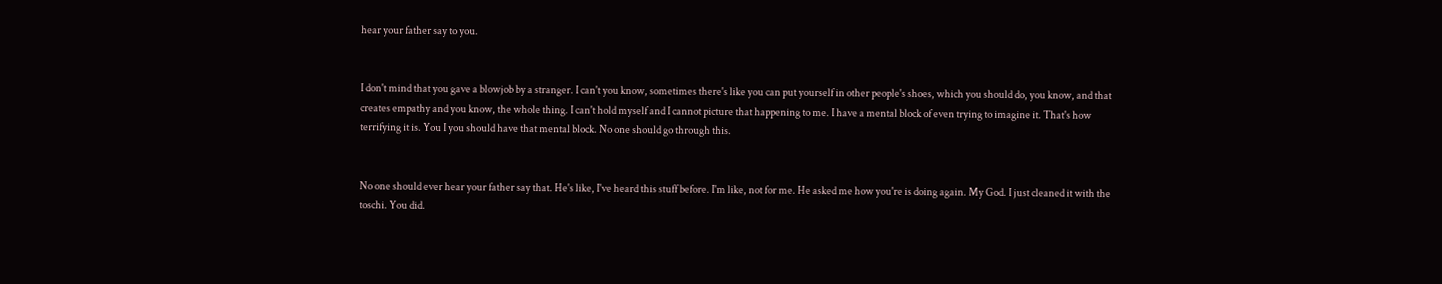hear your father say to you.


I don't mind that you gave a blowjob by a stranger. I can't you know, sometimes there's like you can put yourself in other people's shoes, which you should do, you know, and that creates empathy and you know, the whole thing. I can't hold myself and I cannot picture that happening to me. I have a mental block of even trying to imagine it. That's how terrifying it is. You I you should have that mental block. No one should go through this.


No one should ever hear your father say that. He's like, I've heard this stuff before. I'm like, not for me. He asked me how you're is doing again. My God. I just cleaned it with the toschi. You did.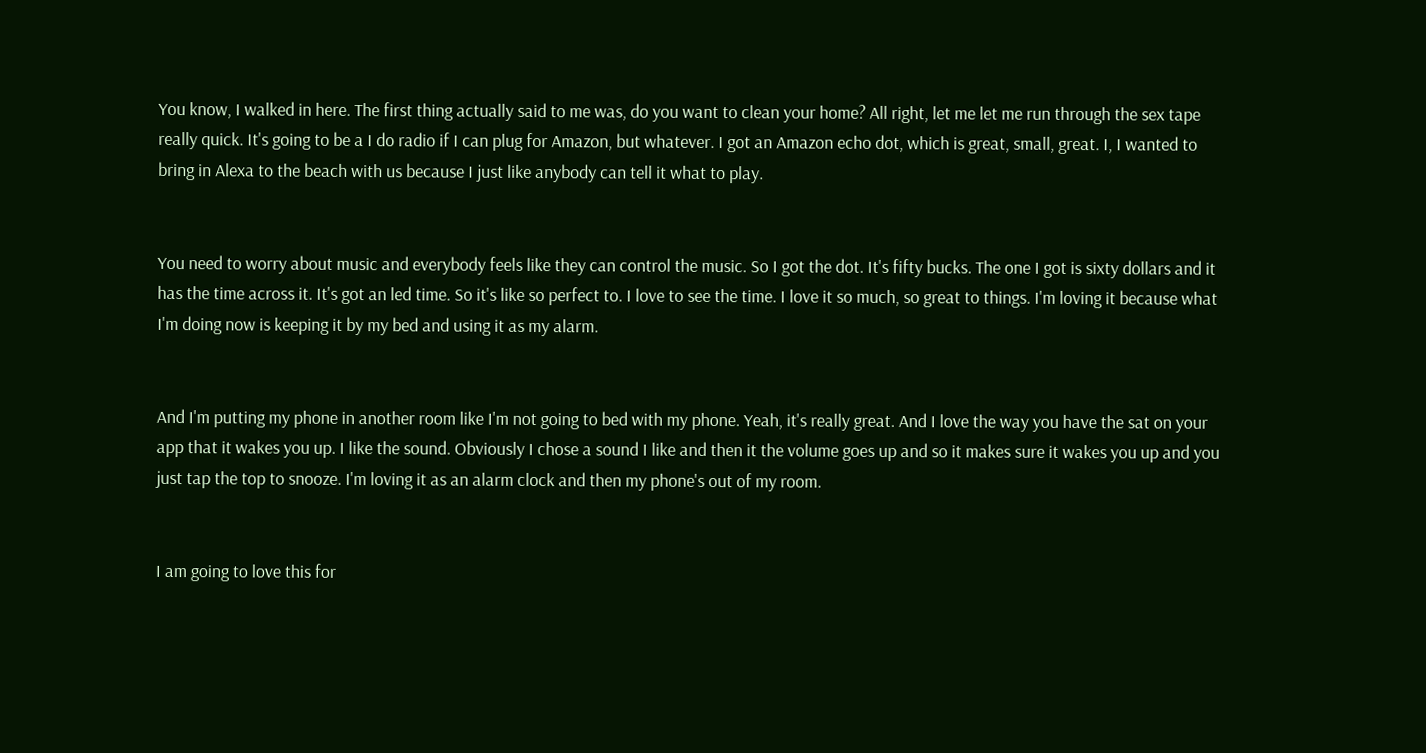You know, I walked in here. The first thing actually said to me was, do you want to clean your home? All right, let me let me run through the sex tape really quick. It's going to be a I do radio if I can plug for Amazon, but whatever. I got an Amazon echo dot, which is great, small, great. I, I wanted to bring in Alexa to the beach with us because I just like anybody can tell it what to play.


You need to worry about music and everybody feels like they can control the music. So I got the dot. It's fifty bucks. The one I got is sixty dollars and it has the time across it. It's got an led time. So it's like so perfect to. I love to see the time. I love it so much, so great to things. I'm loving it because what I'm doing now is keeping it by my bed and using it as my alarm.


And I'm putting my phone in another room like I'm not going to bed with my phone. Yeah, it's really great. And I love the way you have the sat on your app that it wakes you up. I like the sound. Obviously I chose a sound I like and then it the volume goes up and so it makes sure it wakes you up and you just tap the top to snooze. I'm loving it as an alarm clock and then my phone's out of my room.


I am going to love this for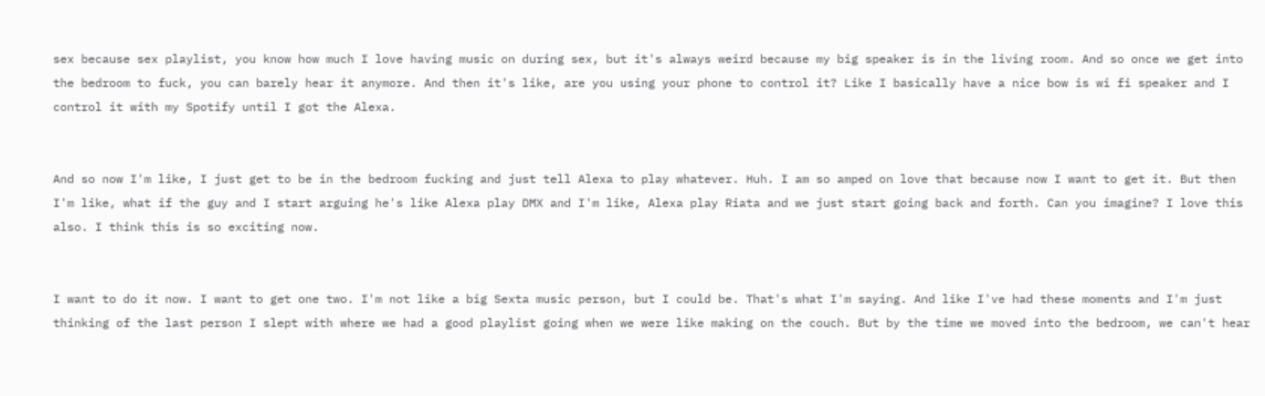sex because sex playlist, you know how much I love having music on during sex, but it's always weird because my big speaker is in the living room. And so once we get into the bedroom to fuck, you can barely hear it anymore. And then it's like, are you using your phone to control it? Like I basically have a nice bow is wi fi speaker and I control it with my Spotify until I got the Alexa.


And so now I'm like, I just get to be in the bedroom fucking and just tell Alexa to play whatever. Huh. I am so amped on love that because now I want to get it. But then I'm like, what if the guy and I start arguing he's like Alexa play DMX and I'm like, Alexa play Riata and we just start going back and forth. Can you imagine? I love this also. I think this is so exciting now.


I want to do it now. I want to get one two. I'm not like a big Sexta music person, but I could be. That's what I'm saying. And like I've had these moments and I'm just thinking of the last person I slept with where we had a good playlist going when we were like making on the couch. But by the time we moved into the bedroom, we can't hear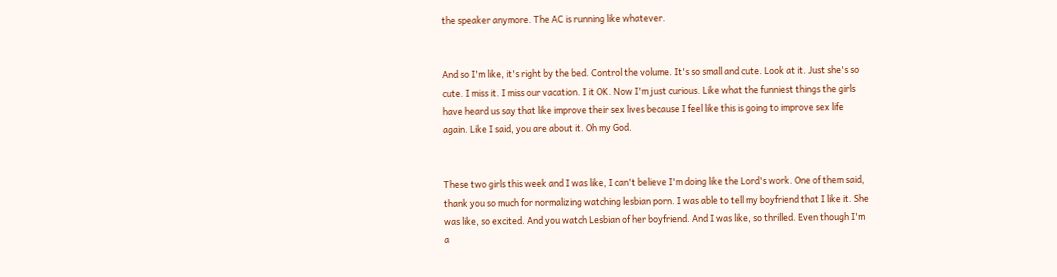the speaker anymore. The AC is running like whatever.


And so I'm like, it's right by the bed. Control the volume. It's so small and cute. Look at it. Just she's so cute. I miss it. I miss our vacation. I it OK. Now I'm just curious. Like what the funniest things the girls have heard us say that like improve their sex lives because I feel like this is going to improve sex life again. Like I said, you are about it. Oh my God.


These two girls this week and I was like, I can't believe I'm doing like the Lord's work. One of them said, thank you so much for normalizing watching lesbian porn. I was able to tell my boyfriend that I like it. She was like, so excited. And you watch Lesbian of her boyfriend. And I was like, so thrilled. Even though I'm a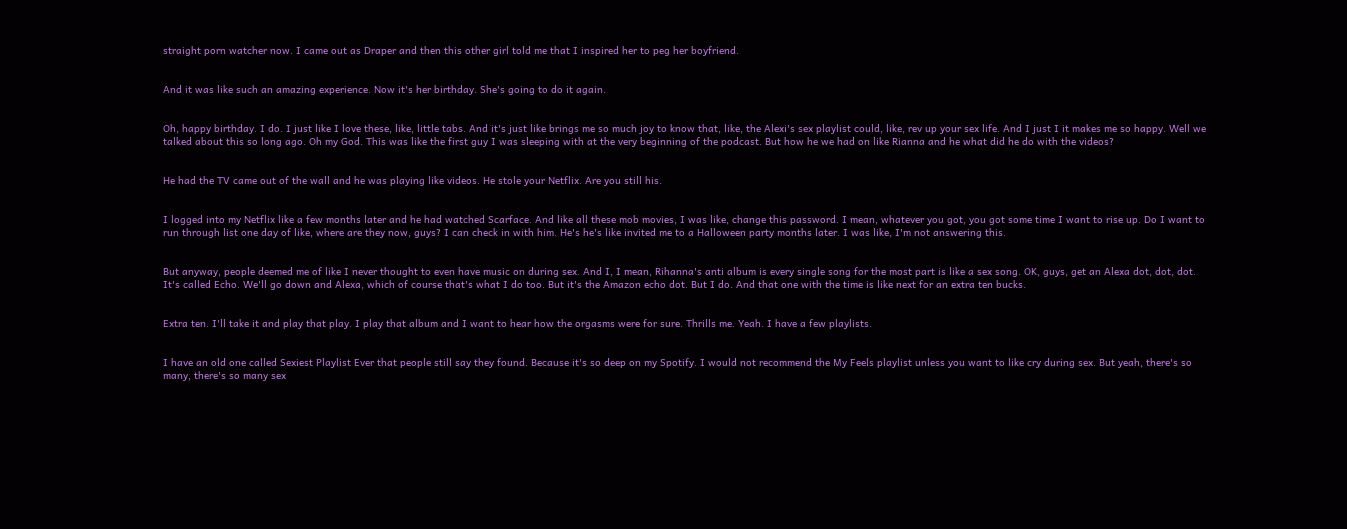straight porn watcher now. I came out as Draper and then this other girl told me that I inspired her to peg her boyfriend.


And it was like such an amazing experience. Now it's her birthday. She's going to do it again.


Oh, happy birthday. I do. I just like I love these, like, little tabs. And it's just like brings me so much joy to know that, like, the Alexi's sex playlist could, like, rev up your sex life. And I just I it makes me so happy. Well we talked about this so long ago. Oh my God. This was like the first guy I was sleeping with at the very beginning of the podcast. But how he we had on like Rianna and he what did he do with the videos?


He had the TV came out of the wall and he was playing like videos. He stole your Netflix. Are you still his.


I logged into my Netflix like a few months later and he had watched Scarface. And like all these mob movies, I was like, change this password. I mean, whatever you got, you got some time I want to rise up. Do I want to run through list one day of like, where are they now, guys? I can check in with him. He's he's like invited me to a Halloween party months later. I was like, I'm not answering this.


But anyway, people deemed me of like I never thought to even have music on during sex. And I, I mean, Rihanna's anti album is every single song for the most part is like a sex song. OK, guys, get an Alexa dot, dot, dot. It's called Echo. We'll go down and Alexa, which of course that's what I do too. But it's the Amazon echo dot. But I do. And that one with the time is like next for an extra ten bucks.


Extra ten. I'll take it and play that play. I play that album and I want to hear how the orgasms were for sure. Thrills me. Yeah. I have a few playlists.


I have an old one called Sexiest Playlist Ever that people still say they found. Because it's so deep on my Spotify. I would not recommend the My Feels playlist unless you want to like cry during sex. But yeah, there's so many, there's so many sex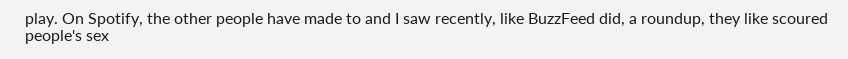play. On Spotify, the other people have made to and I saw recently, like BuzzFeed did, a roundup, they like scoured people's sex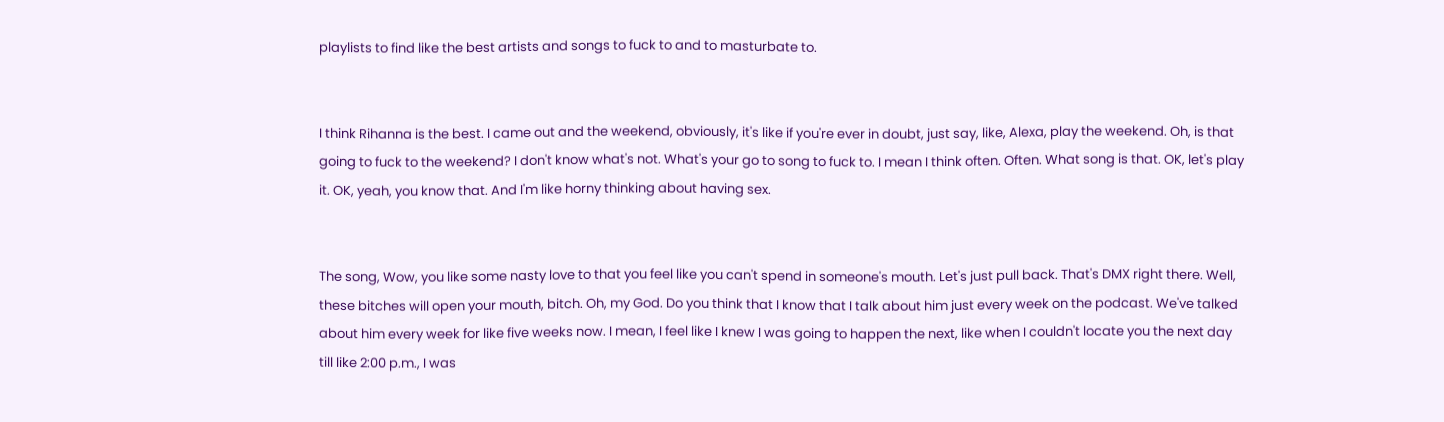playlists to find like the best artists and songs to fuck to and to masturbate to.


I think Rihanna is the best. I came out and the weekend, obviously, it's like if you're ever in doubt, just say, like, Alexa, play the weekend. Oh, is that going to fuck to the weekend? I don't know what's not. What's your go to song to fuck to. I mean I think often. Often. What song is that. OK, let's play it. OK, yeah, you know that. And I'm like horny thinking about having sex.


The song, Wow, you like some nasty love to that you feel like you can't spend in someone's mouth. Let's just pull back. That's DMX right there. Well, these bitches will open your mouth, bitch. Oh, my God. Do you think that I know that I talk about him just every week on the podcast. We've talked about him every week for like five weeks now. I mean, I feel like I knew I was going to happen the next, like when I couldn't locate you the next day till like 2:00 p.m., I was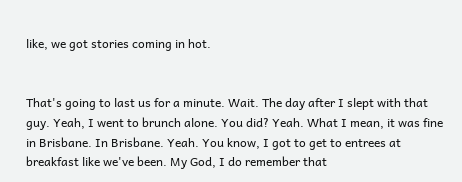like, we got stories coming in hot.


That's going to last us for a minute. Wait. The day after I slept with that guy. Yeah, I went to brunch alone. You did? Yeah. What I mean, it was fine in Brisbane. In Brisbane. Yeah. You know, I got to get to entrees at breakfast like we've been. My God, I do remember that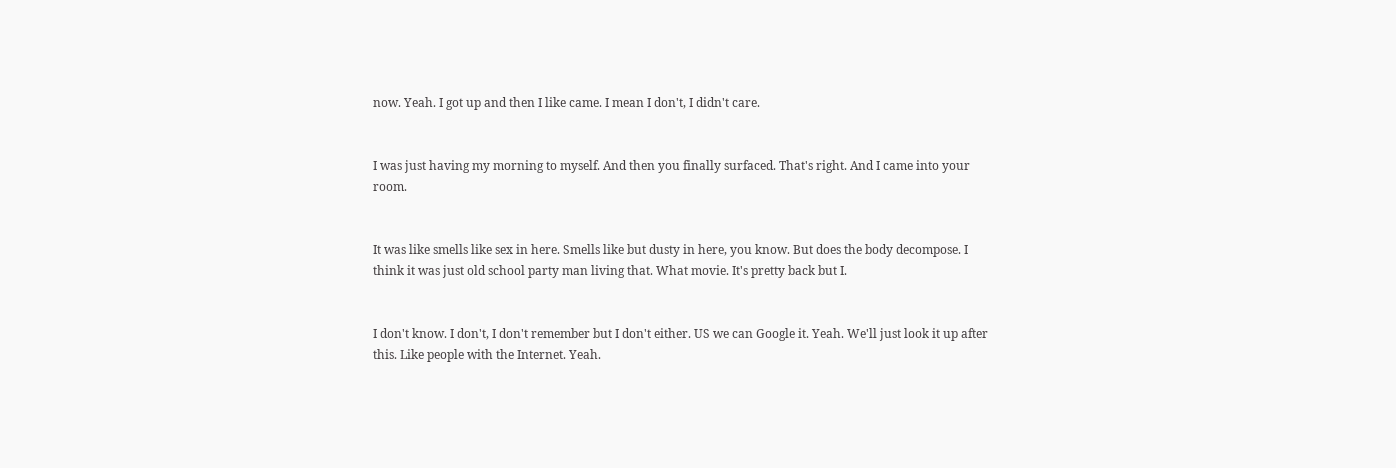now. Yeah. I got up and then I like came. I mean I don't, I didn't care.


I was just having my morning to myself. And then you finally surfaced. That's right. And I came into your room.


It was like smells like sex in here. Smells like but dusty in here, you know. But does the body decompose. I think it was just old school party man living that. What movie. It's pretty back but I.


I don't know. I don't, I don't remember but I don't either. US we can Google it. Yeah. We'll just look it up after this. Like people with the Internet. Yeah.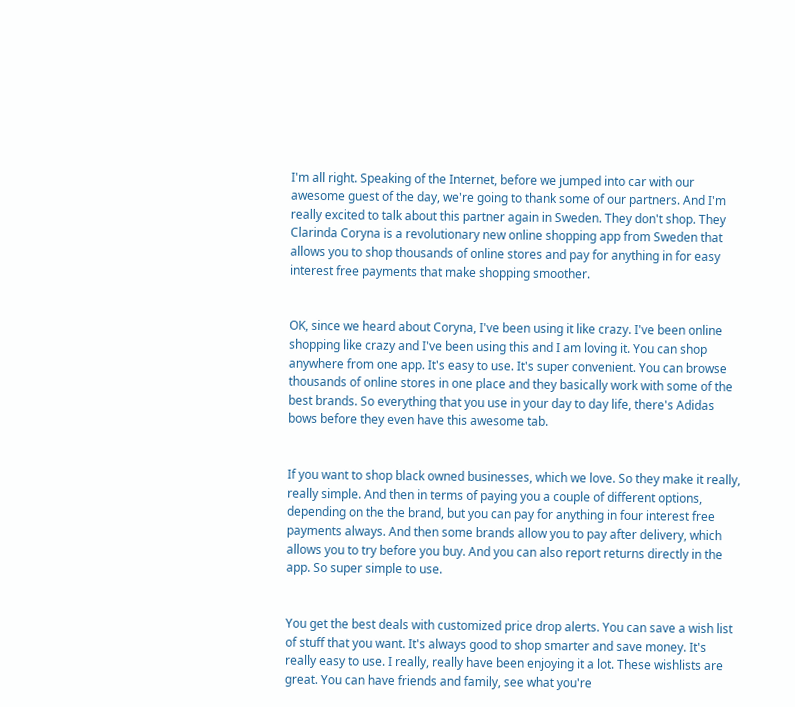I'm all right. Speaking of the Internet, before we jumped into car with our awesome guest of the day, we're going to thank some of our partners. And I'm really excited to talk about this partner again in Sweden. They don't shop. They Clarinda Coryna is a revolutionary new online shopping app from Sweden that allows you to shop thousands of online stores and pay for anything in for easy interest free payments that make shopping smoother.


OK, since we heard about Coryna, I've been using it like crazy. I've been online shopping like crazy and I've been using this and I am loving it. You can shop anywhere from one app. It's easy to use. It's super convenient. You can browse thousands of online stores in one place and they basically work with some of the best brands. So everything that you use in your day to day life, there's Adidas bows before they even have this awesome tab.


If you want to shop black owned businesses, which we love. So they make it really, really simple. And then in terms of paying you a couple of different options, depending on the the brand, but you can pay for anything in four interest free payments always. And then some brands allow you to pay after delivery, which allows you to try before you buy. And you can also report returns directly in the app. So super simple to use.


You get the best deals with customized price drop alerts. You can save a wish list of stuff that you want. It's always good to shop smarter and save money. It's really easy to use. I really, really have been enjoying it a lot. These wishlists are great. You can have friends and family, see what you're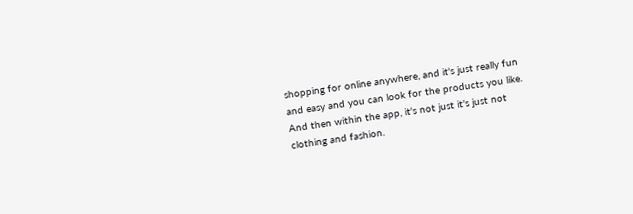shopping for online anywhere, and it's just really fun and easy and you can look for the products you like. And then within the app, it's not just it's just not clothing and fashion.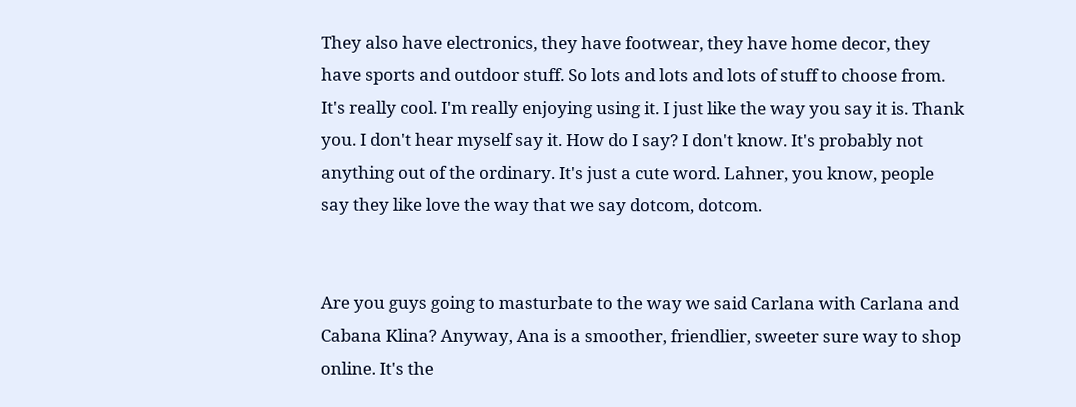They also have electronics, they have footwear, they have home decor, they have sports and outdoor stuff. So lots and lots and lots of stuff to choose from. It's really cool. I'm really enjoying using it. I just like the way you say it is. Thank you. I don't hear myself say it. How do I say? I don't know. It's probably not anything out of the ordinary. It's just a cute word. Lahner, you know, people say they like love the way that we say dotcom, dotcom.


Are you guys going to masturbate to the way we said Carlana with Carlana and Cabana Klina? Anyway, Ana is a smoother, friendlier, sweeter sure way to shop online. It's the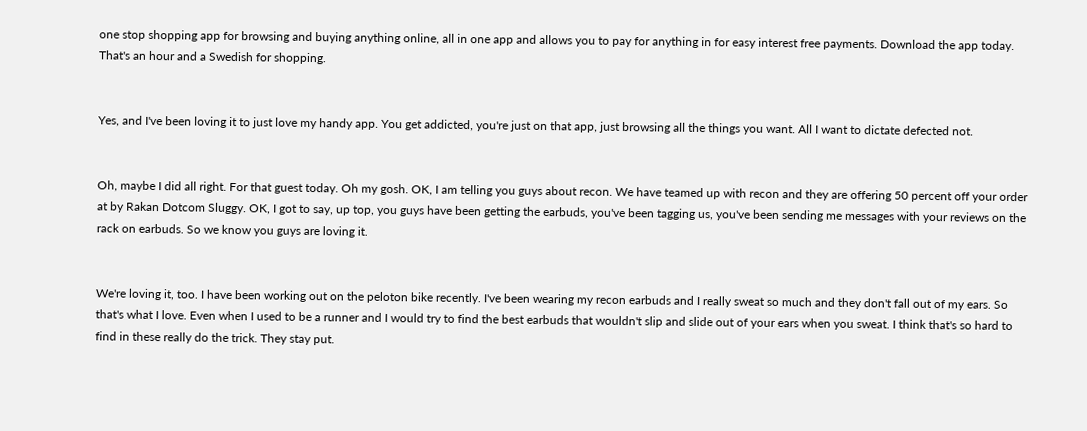one stop shopping app for browsing and buying anything online, all in one app and allows you to pay for anything in for easy interest free payments. Download the app today. That's an hour and a Swedish for shopping.


Yes, and I've been loving it to just love my handy app. You get addicted, you're just on that app, just browsing all the things you want. All I want to dictate defected not.


Oh, maybe I did all right. For that guest today. Oh my gosh. OK, I am telling you guys about recon. We have teamed up with recon and they are offering 50 percent off your order at by Rakan Dotcom Sluggy. OK, I got to say, up top, you guys have been getting the earbuds, you've been tagging us, you've been sending me messages with your reviews on the rack on earbuds. So we know you guys are loving it.


We're loving it, too. I have been working out on the peloton bike recently. I've been wearing my recon earbuds and I really sweat so much and they don't fall out of my ears. So that's what I love. Even when I used to be a runner and I would try to find the best earbuds that wouldn't slip and slide out of your ears when you sweat. I think that's so hard to find in these really do the trick. They stay put.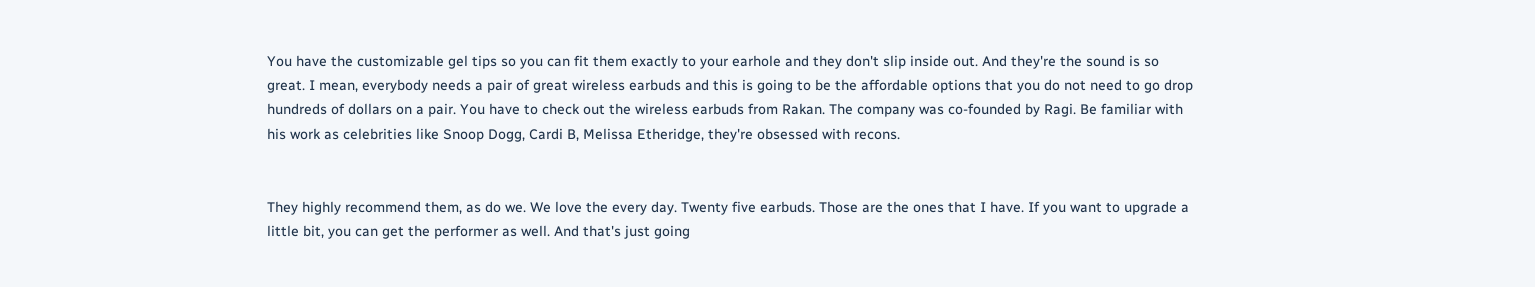You have the customizable gel tips so you can fit them exactly to your earhole and they don't slip inside out. And they're the sound is so great. I mean, everybody needs a pair of great wireless earbuds and this is going to be the affordable options that you do not need to go drop hundreds of dollars on a pair. You have to check out the wireless earbuds from Rakan. The company was co-founded by Ragi. Be familiar with his work as celebrities like Snoop Dogg, Cardi B, Melissa Etheridge, they're obsessed with recons.


They highly recommend them, as do we. We love the every day. Twenty five earbuds. Those are the ones that I have. If you want to upgrade a little bit, you can get the performer as well. And that's just going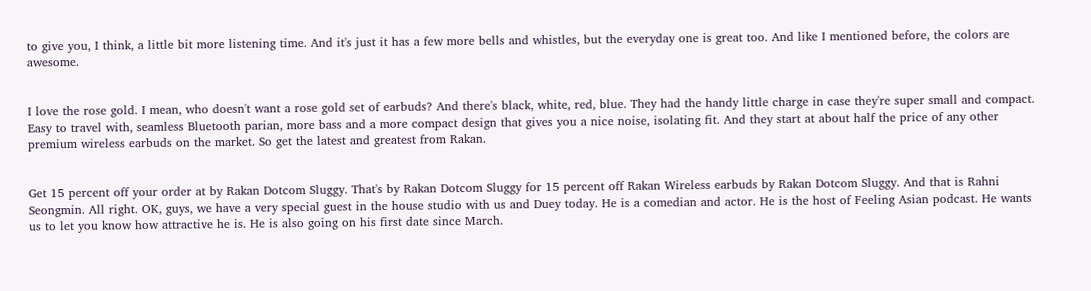to give you, I think, a little bit more listening time. And it's just it has a few more bells and whistles, but the everyday one is great too. And like I mentioned before, the colors are awesome.


I love the rose gold. I mean, who doesn't want a rose gold set of earbuds? And there's black, white, red, blue. They had the handy little charge in case they're super small and compact. Easy to travel with, seamless Bluetooth parian, more bass and a more compact design that gives you a nice noise, isolating fit. And they start at about half the price of any other premium wireless earbuds on the market. So get the latest and greatest from Rakan.


Get 15 percent off your order at by Rakan Dotcom Sluggy. That's by Rakan Dotcom Sluggy for 15 percent off Rakan Wireless earbuds by Rakan Dotcom Sluggy. And that is Rahni Seongmin. All right. OK, guys, we have a very special guest in the house studio with us and Duey today. He is a comedian and actor. He is the host of Feeling Asian podcast. He wants us to let you know how attractive he is. He is also going on his first date since March.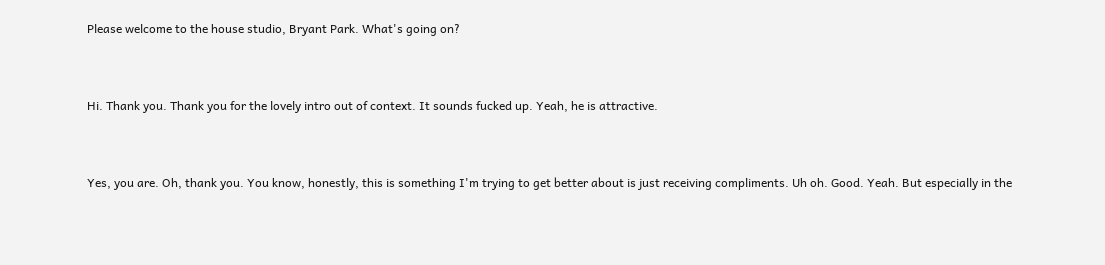Please welcome to the house studio, Bryant Park. What's going on?


Hi. Thank you. Thank you for the lovely intro out of context. It sounds fucked up. Yeah, he is attractive.


Yes, you are. Oh, thank you. You know, honestly, this is something I'm trying to get better about is just receiving compliments. Uh oh. Good. Yeah. But especially in the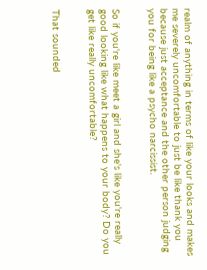realm of anything in terms of like your looks and makes me severely uncomfortable to just be like thank you because just acceptance and the other person judging you for being like a psycho narcissist.


So if you're like meet a girl and she's like you're really good looking like what happens to your body? Do you get like really uncomfortable?


That sounded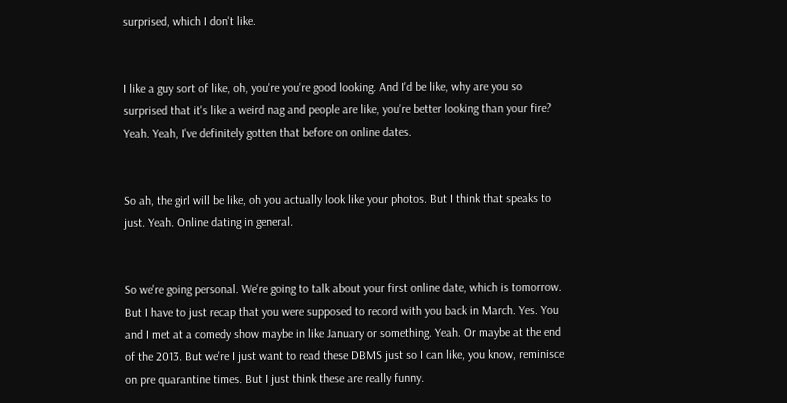surprised, which I don't like.


I like a guy sort of like, oh, you're you're good looking. And I'd be like, why are you so surprised that it's like a weird nag and people are like, you're better looking than your fire? Yeah. Yeah, I've definitely gotten that before on online dates.


So ah, the girl will be like, oh you actually look like your photos. But I think that speaks to just. Yeah. Online dating in general.


So we're going personal. We're going to talk about your first online date, which is tomorrow. But I have to just recap that you were supposed to record with you back in March. Yes. You and I met at a comedy show maybe in like January or something. Yeah. Or maybe at the end of the 2013. But we're I just want to read these DBMS just so I can like, you know, reminisce on pre quarantine times. But I just think these are really funny.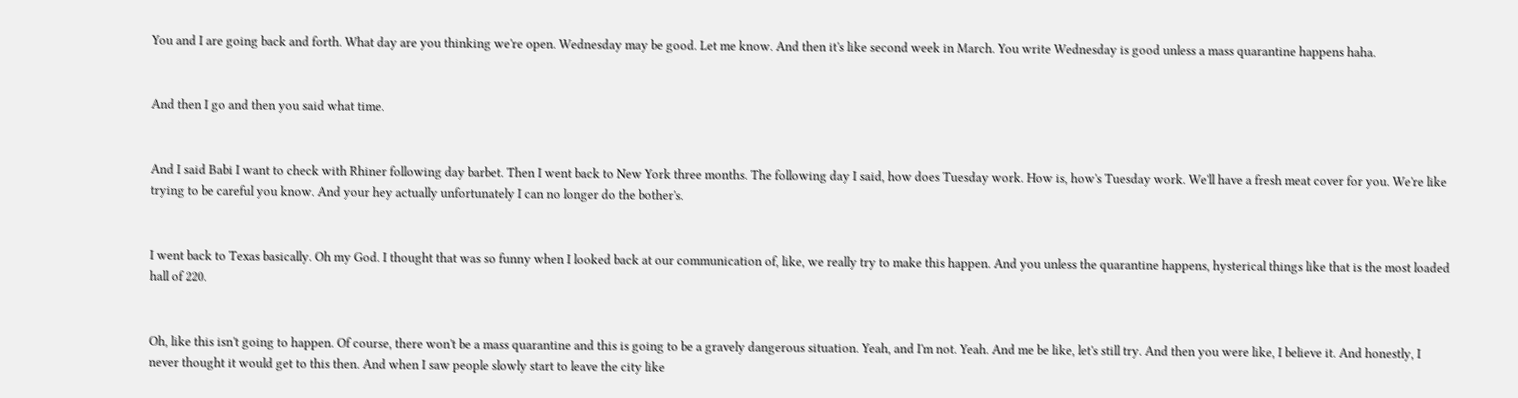You and I are going back and forth. What day are you thinking we're open. Wednesday may be good. Let me know. And then it's like second week in March. You write Wednesday is good unless a mass quarantine happens haha.


And then I go and then you said what time.


And I said Babi I want to check with Rhiner following day barbet. Then I went back to New York three months. The following day I said, how does Tuesday work. How is, how's Tuesday work. We'll have a fresh meat cover for you. We're like trying to be careful you know. And your hey actually unfortunately I can no longer do the bother's.


I went back to Texas basically. Oh my God. I thought that was so funny when I looked back at our communication of, like, we really try to make this happen. And you unless the quarantine happens, hysterical things like that is the most loaded hall of 220.


Oh, like this isn't going to happen. Of course, there won't be a mass quarantine and this is going to be a gravely dangerous situation. Yeah, and I'm not. Yeah. And me be like, let's still try. And then you were like, I believe it. And honestly, I never thought it would get to this then. And when I saw people slowly start to leave the city like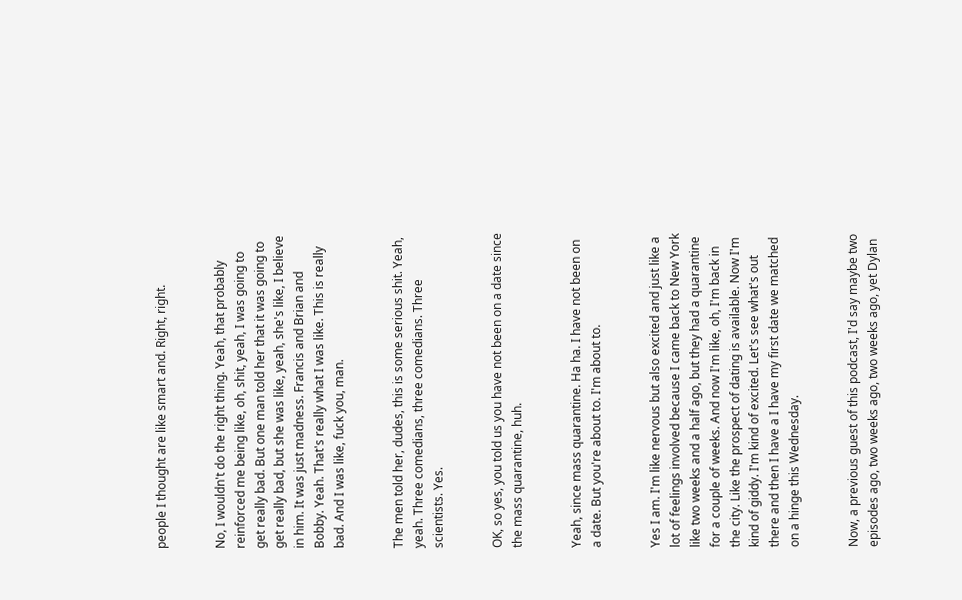people I thought are like smart and. Right, right.


No, I wouldn't do the right thing. Yeah, that probably reinforced me being like, oh, shit, yeah, I was going to get really bad. But one man told her that it was going to get really bad, but she was like, yeah, she's like, I believe in him. It was just madness. Francis and Brian and Bobby. Yeah. That's really what I was like. This is really bad. And I was like, fuck you, man.


The men told her, dudes, this is some serious shit. Yeah, yeah. Three comedians, three comedians. Three scientists. Yes.


OK, so yes, you told us you have not been on a date since the mass quarantine, huh.


Yeah, since mass quarantine. Ha ha. I have not been on a date. But you're about to. I'm about to.


Yes I am. I'm like nervous but also excited and just like a lot of feelings involved because I came back to New York like two weeks and a half ago, but they had a quarantine for a couple of weeks. And now I'm like, oh, I'm back in the city. Like the prospect of dating is available. Now I'm kind of giddy. I'm kind of excited. Let's see what's out there and then I have a I have my first date we matched on a hinge this Wednesday.


Now, a previous guest of this podcast, I'd say maybe two episodes ago, two weeks ago, two weeks ago, yet Dylan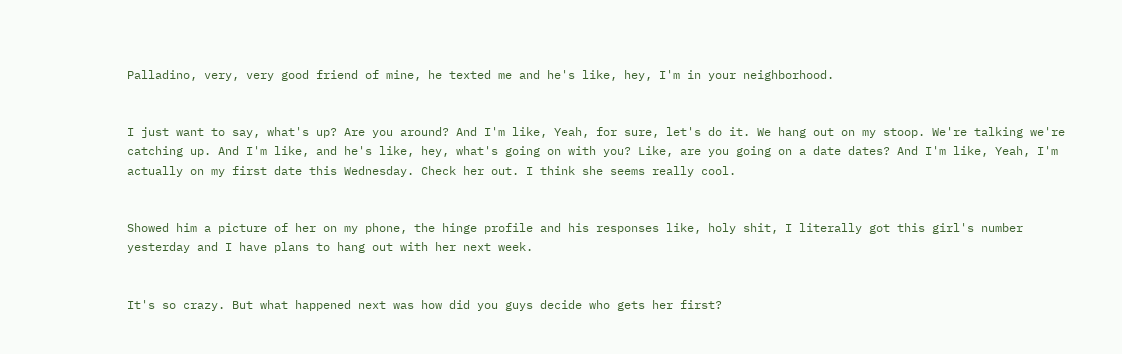Palladino, very, very good friend of mine, he texted me and he's like, hey, I'm in your neighborhood.


I just want to say, what's up? Are you around? And I'm like, Yeah, for sure, let's do it. We hang out on my stoop. We're talking we're catching up. And I'm like, and he's like, hey, what's going on with you? Like, are you going on a date dates? And I'm like, Yeah, I'm actually on my first date this Wednesday. Check her out. I think she seems really cool.


Showed him a picture of her on my phone, the hinge profile and his responses like, holy shit, I literally got this girl's number yesterday and I have plans to hang out with her next week.


It's so crazy. But what happened next was how did you guys decide who gets her first?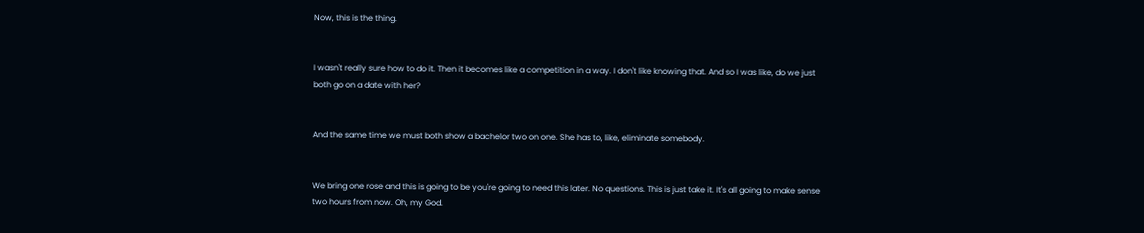Now, this is the thing.


I wasn't really sure how to do it. Then it becomes like a competition in a way. I don't like knowing that. And so I was like, do we just both go on a date with her?


And the same time we must both show a bachelor two on one. She has to, like, eliminate somebody.


We bring one rose and this is going to be you're going to need this later. No questions. This is just take it. It's all going to make sense two hours from now. Oh, my God.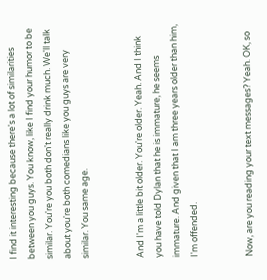I find it interesting because there's a lot of similarities between you guys. You know, like I find your humor to be similar. You're you both don't really drink much. We'll talk about you're both comedians like you guys are very similar. You same age.


And I'm a little bit older. You're older. Yeah. And I think you have told Dylan that he is immature, he seems immature. And given that I am three years older than him, I'm offended.


Now, are you reading your text messages? Yeah. OK, so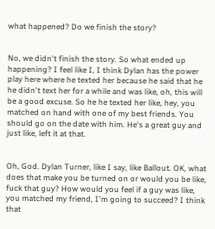what happened? Do we finish the story?


No, we didn't finish the story. So what ended up happening? I feel like I, I think Dylan has the power play here where he texted her because he said that he he didn't text her for a while and was like, oh, this will be a good excuse. So he he texted her like, hey, you matched on hand with one of my best friends. You should go on the date with him. He's a great guy and just like, left it at that.


Oh, God. Dylan Turner, like I say, like Ballout. OK, what does that make you be turned on or would you be like, fuck that guy? How would you feel if a guy was like, you matched my friend, I'm going to succeed? I think that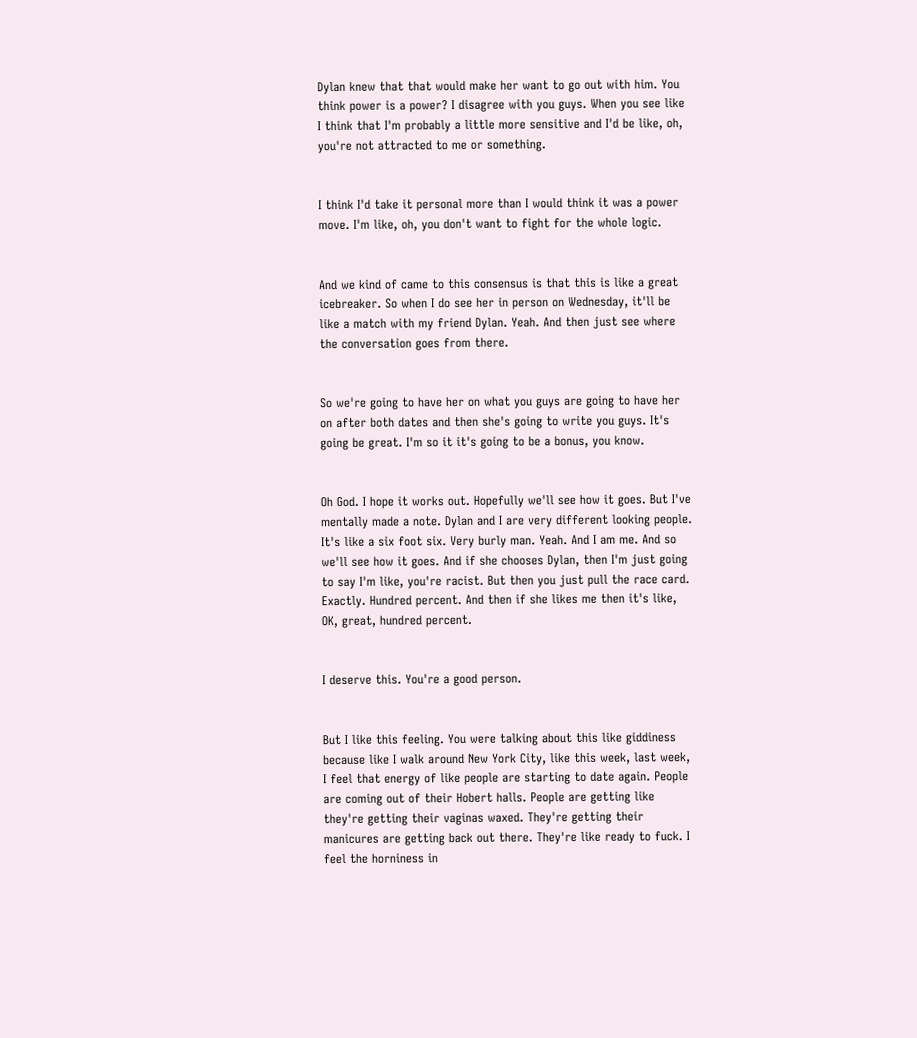Dylan knew that that would make her want to go out with him. You think power is a power? I disagree with you guys. When you see like I think that I'm probably a little more sensitive and I'd be like, oh, you're not attracted to me or something.


I think I'd take it personal more than I would think it was a power move. I'm like, oh, you don't want to fight for the whole logic.


And we kind of came to this consensus is that this is like a great icebreaker. So when I do see her in person on Wednesday, it'll be like a match with my friend Dylan. Yeah. And then just see where the conversation goes from there.


So we're going to have her on what you guys are going to have her on after both dates and then she's going to write you guys. It's going be great. I'm so it it's going to be a bonus, you know.


Oh God. I hope it works out. Hopefully we'll see how it goes. But I've mentally made a note. Dylan and I are very different looking people. It's like a six foot six. Very burly man. Yeah. And I am me. And so we'll see how it goes. And if she chooses Dylan, then I'm just going to say I'm like, you're racist. But then you just pull the race card. Exactly. Hundred percent. And then if she likes me then it's like, OK, great, hundred percent.


I deserve this. You're a good person.


But I like this feeling. You were talking about this like giddiness because like I walk around New York City, like this week, last week, I feel that energy of like people are starting to date again. People are coming out of their Hobert halls. People are getting like they're getting their vaginas waxed. They're getting their manicures are getting back out there. They're like ready to fuck. I feel the horniness in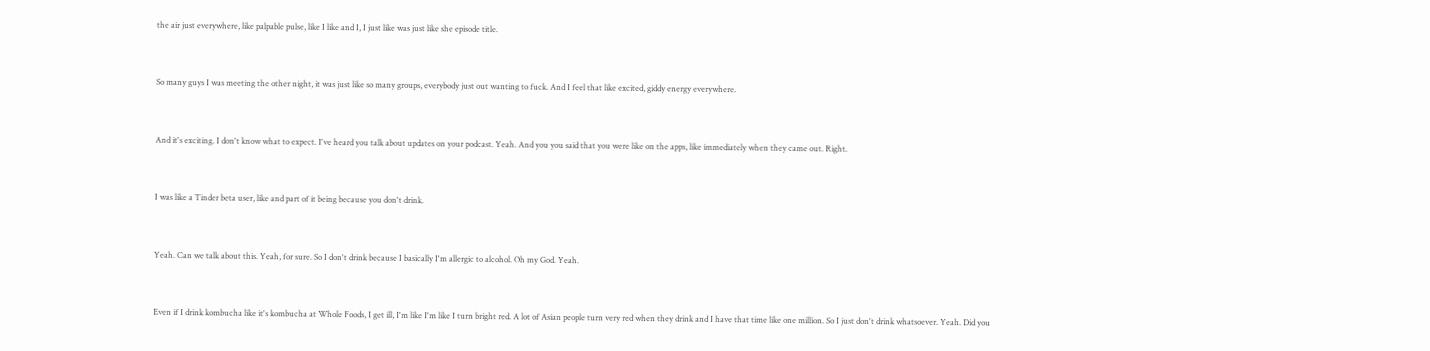the air just everywhere, like palpable pulse, like I like and I, I just like was just like she episode title.


So many guys I was meeting the other night, it was just like so many groups, everybody just out wanting to fuck. And I feel that like excited, giddy energy everywhere.


And it's exciting. I don't know what to expect. I've heard you talk about updates on your podcast. Yeah. And you you said that you were like on the apps, like immediately when they came out. Right.


I was like a Tinder beta user, like and part of it being because you don't drink.


Yeah. Can we talk about this. Yeah, for sure. So I don't drink because I basically I'm allergic to alcohol. Oh my God. Yeah.


Even if I drink kombucha like it's kombucha at Whole Foods, I get ill, I'm like I'm like I turn bright red. A lot of Asian people turn very red when they drink and I have that time like one million. So I just don't drink whatsoever. Yeah. Did you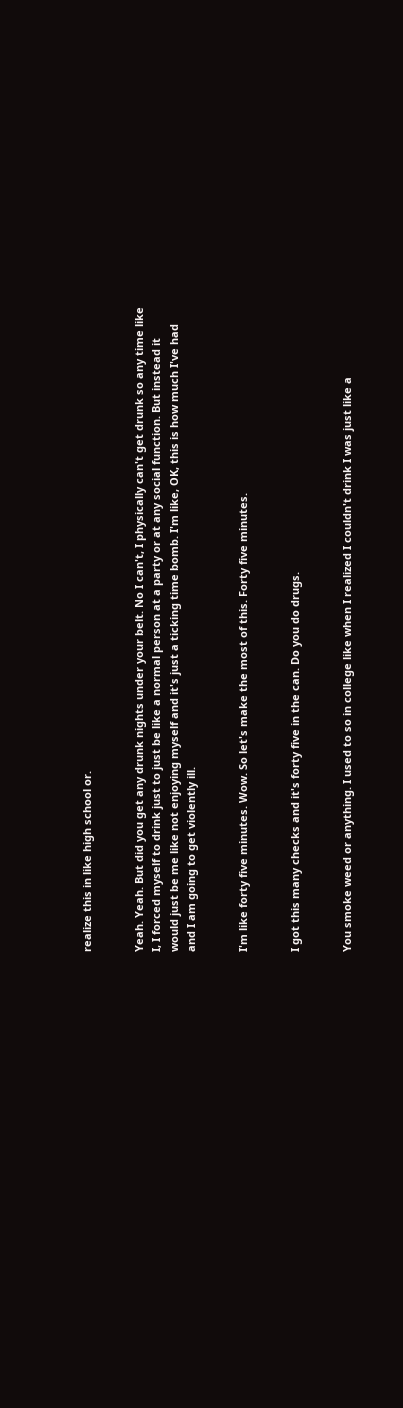realize this in like high school or.


Yeah. Yeah. But did you get any drunk nights under your belt. No I can't, I physically can't get drunk so any time like I, I forced myself to drink just to just be like a normal person at a party or at any social function. But instead it would just be me like not enjoying myself and it's just a ticking time bomb. I'm like, OK, this is how much I've had and I am going to get violently ill.


I'm like forty five minutes. Wow. So let's make the most of this. Forty five minutes.


I got this many checks and it's forty five in the can. Do you do drugs.


You smoke weed or anything. I used to so in college like when I realized I couldn't drink I was just like a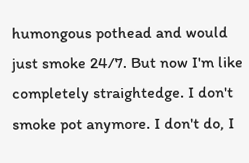humongous pothead and would just smoke 24/7. But now I'm like completely straightedge. I don't smoke pot anymore. I don't do, I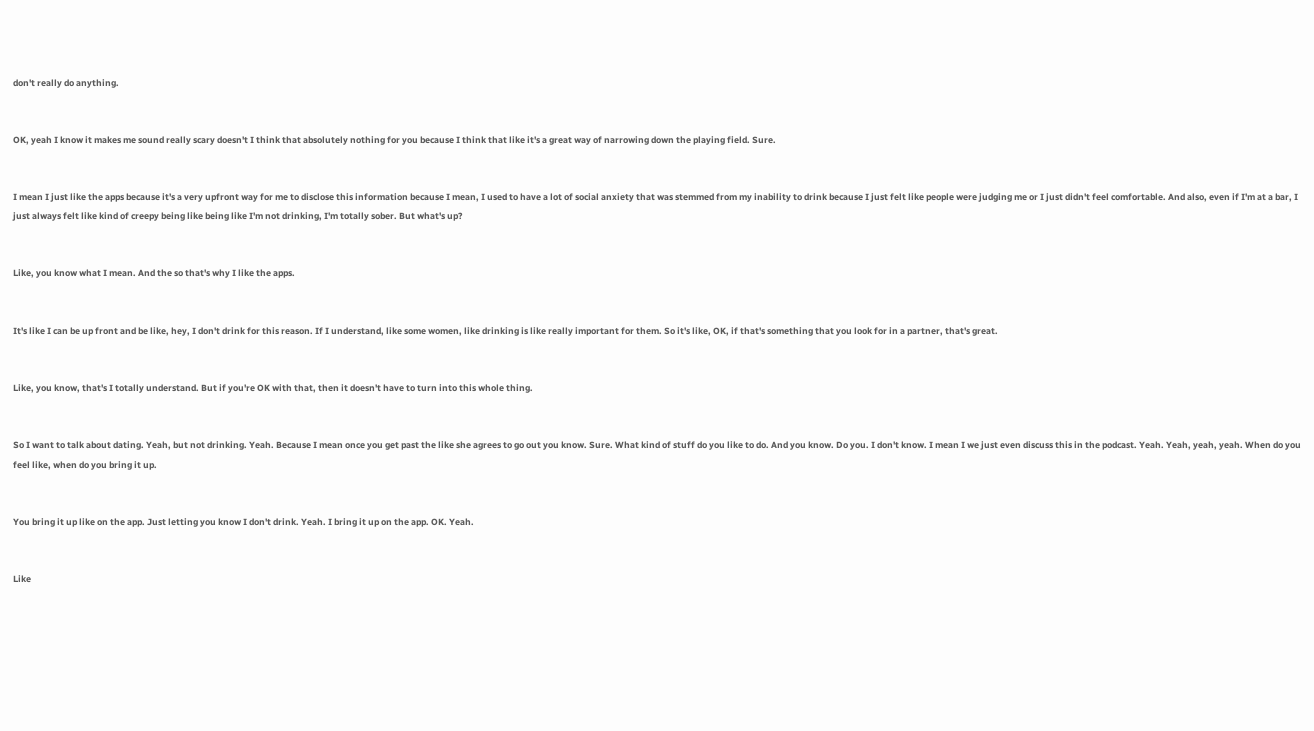don't really do anything.


OK, yeah I know it makes me sound really scary doesn't I think that absolutely nothing for you because I think that like it's a great way of narrowing down the playing field. Sure.


I mean I just like the apps because it's a very upfront way for me to disclose this information because I mean, I used to have a lot of social anxiety that was stemmed from my inability to drink because I just felt like people were judging me or I just didn't feel comfortable. And also, even if I'm at a bar, I just always felt like kind of creepy being like being like I'm not drinking, I'm totally sober. But what's up?


Like, you know what I mean. And the so that's why I like the apps.


It's like I can be up front and be like, hey, I don't drink for this reason. If I understand, like some women, like drinking is like really important for them. So it's like, OK, if that's something that you look for in a partner, that's great.


Like, you know, that's I totally understand. But if you're OK with that, then it doesn't have to turn into this whole thing.


So I want to talk about dating. Yeah, but not drinking. Yeah. Because I mean once you get past the like she agrees to go out you know. Sure. What kind of stuff do you like to do. And you know. Do you. I don't know. I mean I we just even discuss this in the podcast. Yeah. Yeah, yeah, yeah. When do you feel like, when do you bring it up.


You bring it up like on the app. Just letting you know I don't drink. Yeah. I bring it up on the app. OK. Yeah.


Like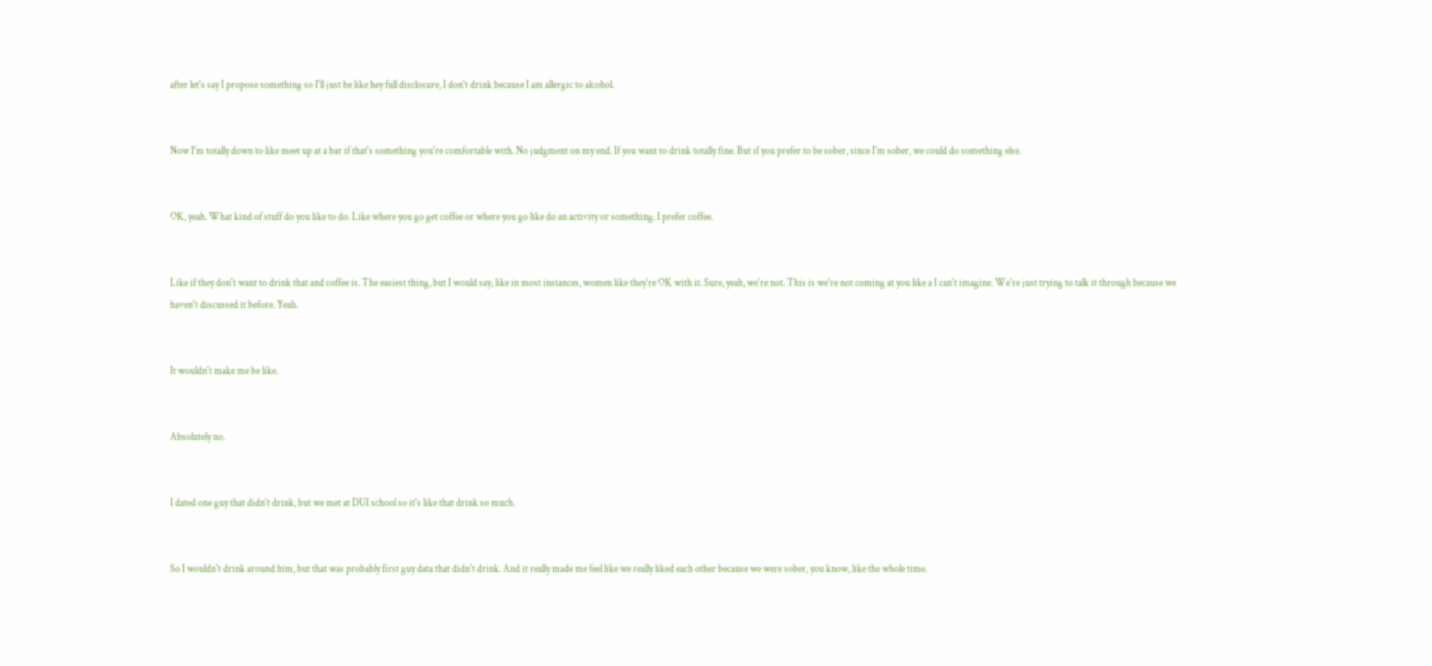after let's say I propose something so I'll just be like hey full disclosure, I don't drink because I am allergic to alcohol.


Now I'm totally down to like meet up at a bar if that's something you're comfortable with. No judgment on my end. If you want to drink totally fine. But if you prefer to be sober, since I'm sober, we could do something else.


OK, yeah. What kind of stuff do you like to do. Like where you go get coffee or where you go like do an activity or something. I prefer coffee.


Like if they don't want to drink that and coffee is. The easiest thing, but I would say, like in most instances, women like they're OK with it. Sure, yeah, we're not. This is we're not coming at you like a I can't imagine. We're just trying to talk it through because we haven't discussed it before. Yeah.


It wouldn't make me be like.


Absolutely no.


I dated one guy that didn't drink, but we met at DUI school so it's like that drink so much.


So I wouldn't drink around him, but that was probably first guy data that didn't drink. And it really made me feel like we really liked each other because we were sober, you know, like the whole time.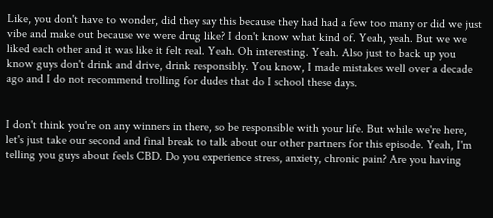Like, you don't have to wonder, did they say this because they had had a few too many or did we just vibe and make out because we were drug like? I don't know what kind of. Yeah, yeah. But we we liked each other and it was like it felt real. Yeah. Oh interesting. Yeah. Also just to back up you know guys don't drink and drive, drink responsibly. You know, I made mistakes well over a decade ago and I do not recommend trolling for dudes that do I school these days.


I don't think you're on any winners in there, so be responsible with your life. But while we're here, let's just take our second and final break to talk about our other partners for this episode. Yeah, I'm telling you guys about feels CBD. Do you experience stress, anxiety, chronic pain? Are you having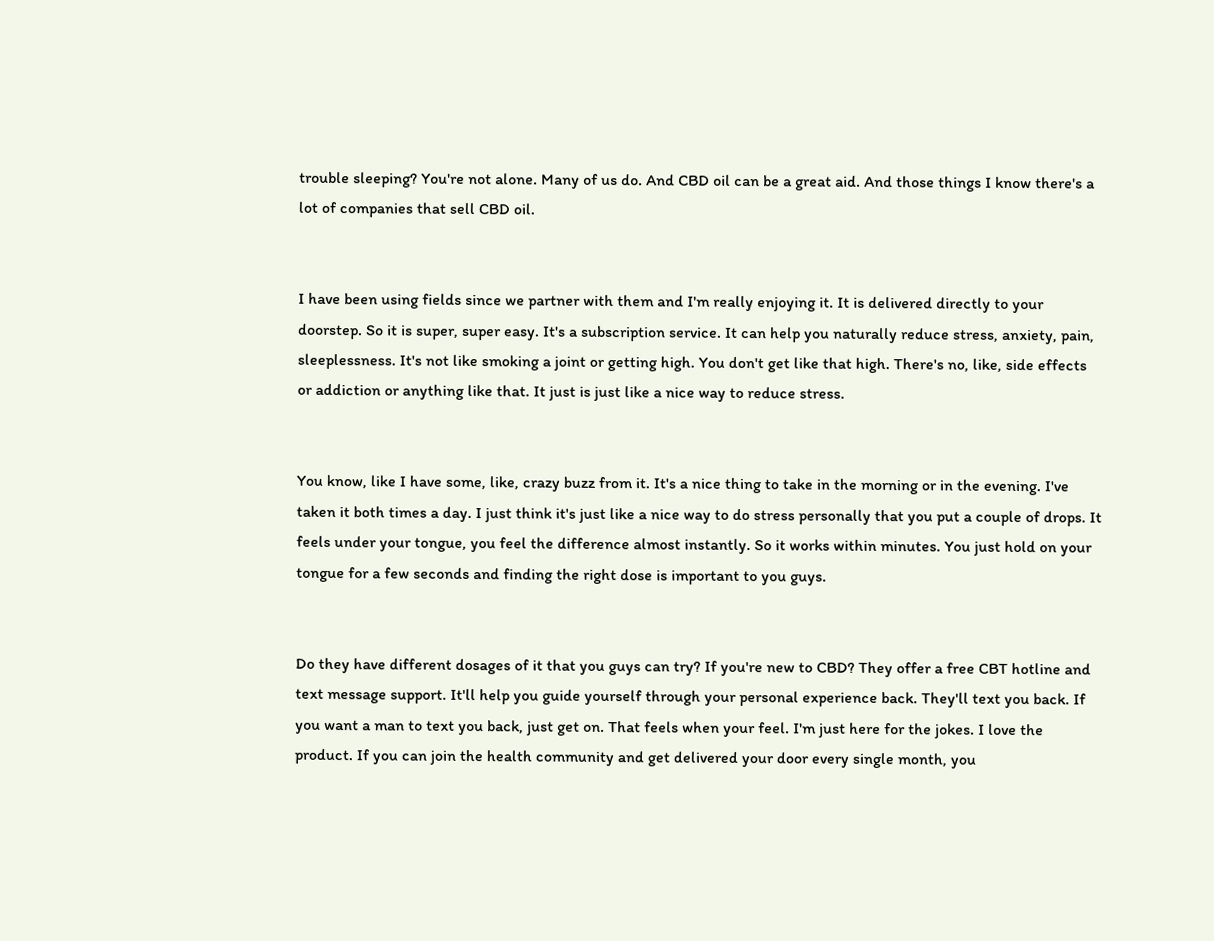trouble sleeping? You're not alone. Many of us do. And CBD oil can be a great aid. And those things I know there's a lot of companies that sell CBD oil.


I have been using fields since we partner with them and I'm really enjoying it. It is delivered directly to your doorstep. So it is super, super easy. It's a subscription service. It can help you naturally reduce stress, anxiety, pain, sleeplessness. It's not like smoking a joint or getting high. You don't get like that high. There's no, like, side effects or addiction or anything like that. It just is just like a nice way to reduce stress.


You know, like I have some, like, crazy buzz from it. It's a nice thing to take in the morning or in the evening. I've taken it both times a day. I just think it's just like a nice way to do stress personally that you put a couple of drops. It feels under your tongue, you feel the difference almost instantly. So it works within minutes. You just hold on your tongue for a few seconds and finding the right dose is important to you guys.


Do they have different dosages of it that you guys can try? If you're new to CBD? They offer a free CBT hotline and text message support. It'll help you guide yourself through your personal experience back. They'll text you back. If you want a man to text you back, just get on. That feels when your feel. I'm just here for the jokes. I love the product. If you can join the health community and get delivered your door every single month, you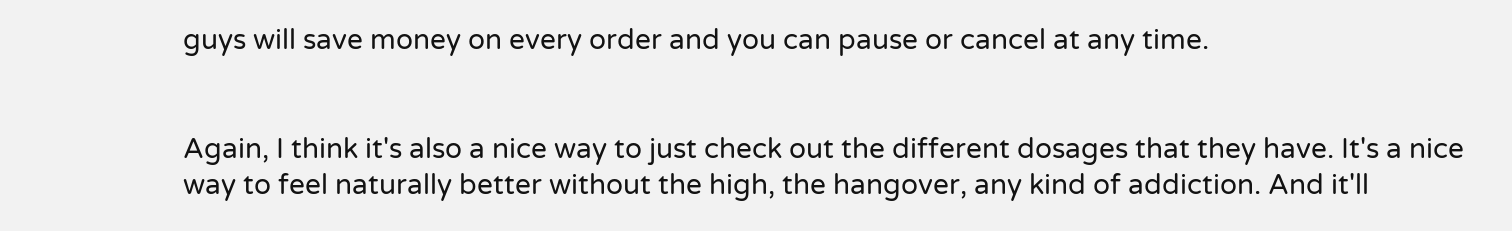guys will save money on every order and you can pause or cancel at any time.


Again, I think it's also a nice way to just check out the different dosages that they have. It's a nice way to feel naturally better without the high, the hangover, any kind of addiction. And it'll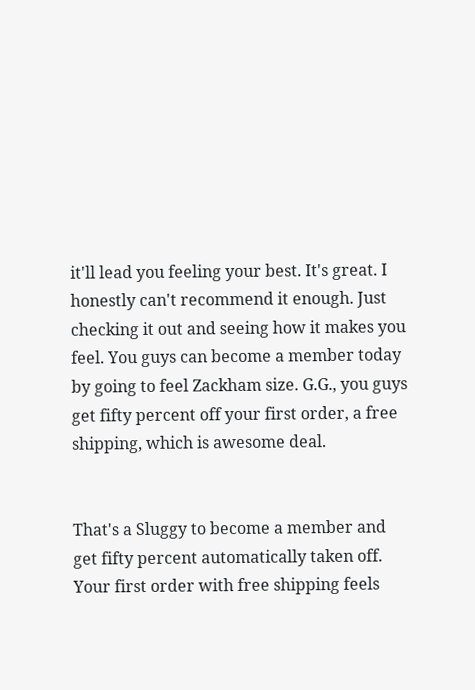it'll lead you feeling your best. It's great. I honestly can't recommend it enough. Just checking it out and seeing how it makes you feel. You guys can become a member today by going to feel Zackham size. G.G., you guys get fifty percent off your first order, a free shipping, which is awesome deal.


That's a Sluggy to become a member and get fifty percent automatically taken off. Your first order with free shipping feels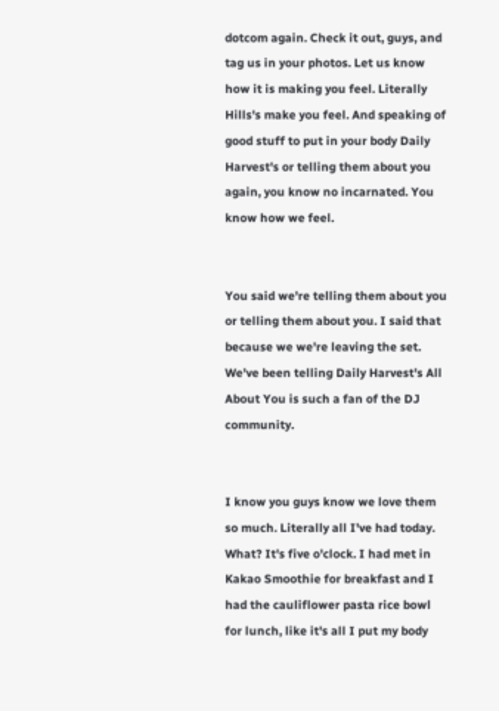dotcom again. Check it out, guys, and tag us in your photos. Let us know how it is making you feel. Literally Hills's make you feel. And speaking of good stuff to put in your body Daily Harvest's or telling them about you again, you know no incarnated. You know how we feel.


You said we're telling them about you or telling them about you. I said that because we we're leaving the set. We've been telling Daily Harvest's All About You is such a fan of the DJ community.


I know you guys know we love them so much. Literally all I've had today. What? It's five o'clock. I had met in Kakao Smoothie for breakfast and I had the cauliflower pasta rice bowl for lunch, like it's all I put my body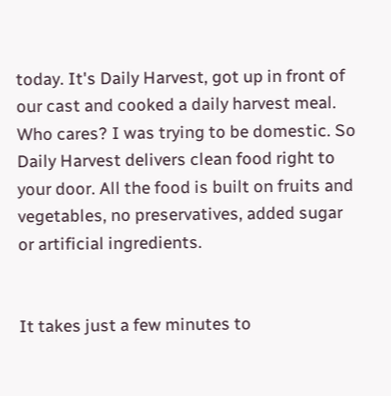today. It's Daily Harvest, got up in front of our cast and cooked a daily harvest meal. Who cares? I was trying to be domestic. So Daily Harvest delivers clean food right to your door. All the food is built on fruits and vegetables, no preservatives, added sugar or artificial ingredients.


It takes just a few minutes to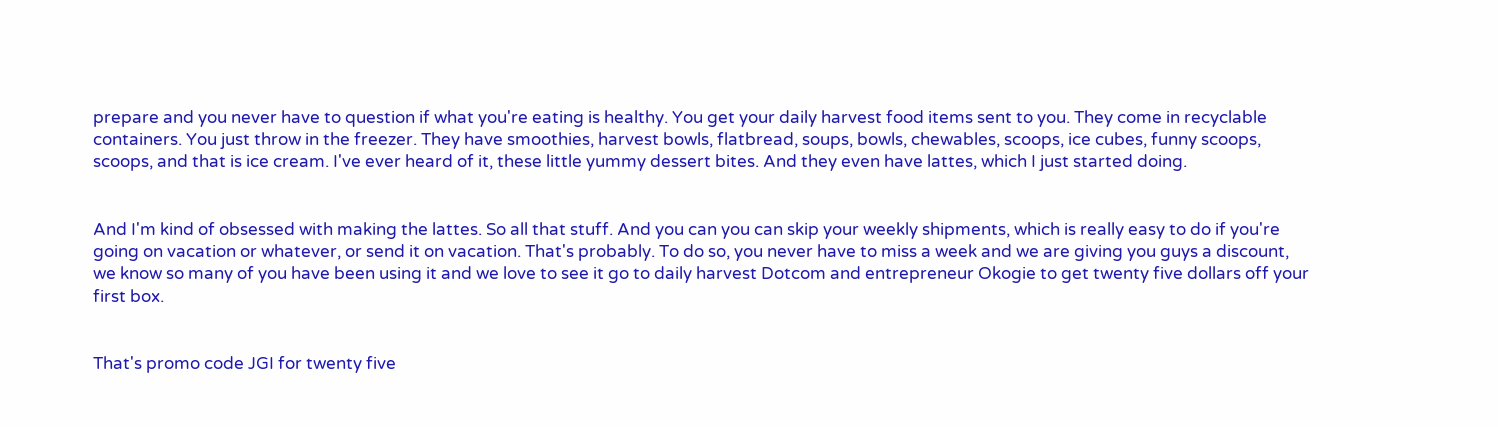prepare and you never have to question if what you're eating is healthy. You get your daily harvest food items sent to you. They come in recyclable containers. You just throw in the freezer. They have smoothies, harvest bowls, flatbread, soups, bowls, chewables, scoops, ice cubes, funny scoops, scoops, and that is ice cream. I've ever heard of it, these little yummy dessert bites. And they even have lattes, which I just started doing.


And I'm kind of obsessed with making the lattes. So all that stuff. And you can you can skip your weekly shipments, which is really easy to do if you're going on vacation or whatever, or send it on vacation. That's probably. To do so, you never have to miss a week and we are giving you guys a discount, we know so many of you have been using it and we love to see it go to daily harvest Dotcom and entrepreneur Okogie to get twenty five dollars off your first box.


That's promo code JGI for twenty five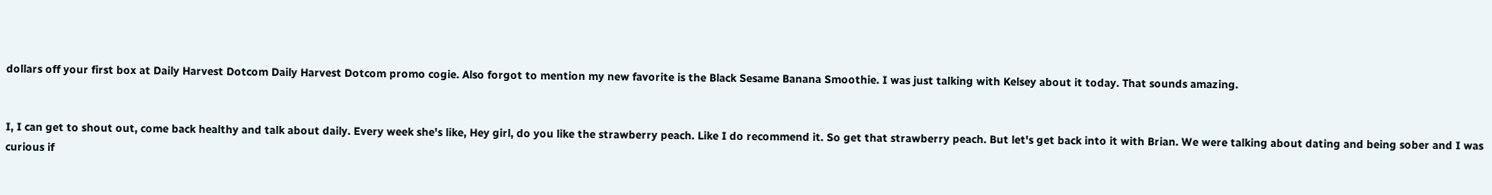dollars off your first box at Daily Harvest Dotcom Daily Harvest Dotcom promo cogie. Also forgot to mention my new favorite is the Black Sesame Banana Smoothie. I was just talking with Kelsey about it today. That sounds amazing.


I, I can get to shout out, come back healthy and talk about daily. Every week she's like, Hey girl, do you like the strawberry peach. Like I do recommend it. So get that strawberry peach. But let's get back into it with Brian. We were talking about dating and being sober and I was curious if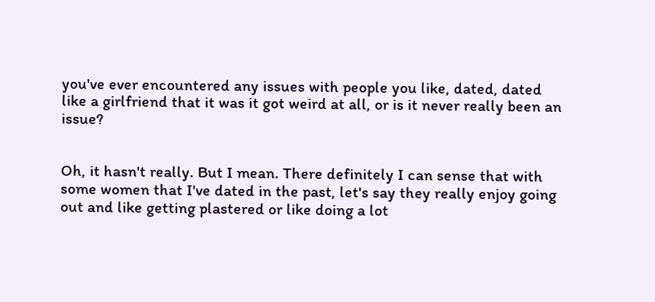you've ever encountered any issues with people you like, dated, dated like a girlfriend that it was it got weird at all, or is it never really been an issue?


Oh, it hasn't really. But I mean. There definitely I can sense that with some women that I've dated in the past, let's say they really enjoy going out and like getting plastered or like doing a lot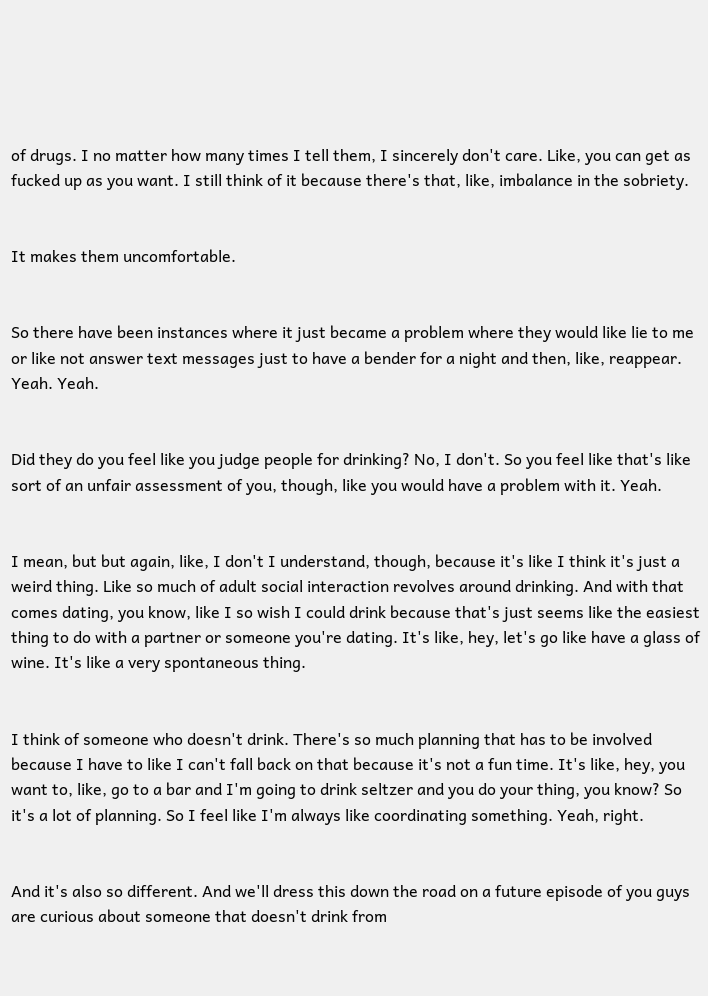of drugs. I no matter how many times I tell them, I sincerely don't care. Like, you can get as fucked up as you want. I still think of it because there's that, like, imbalance in the sobriety.


It makes them uncomfortable.


So there have been instances where it just became a problem where they would like lie to me or like not answer text messages just to have a bender for a night and then, like, reappear. Yeah. Yeah.


Did they do you feel like you judge people for drinking? No, I don't. So you feel like that's like sort of an unfair assessment of you, though, like you would have a problem with it. Yeah.


I mean, but but again, like, I don't I understand, though, because it's like I think it's just a weird thing. Like so much of adult social interaction revolves around drinking. And with that comes dating, you know, like I so wish I could drink because that's just seems like the easiest thing to do with a partner or someone you're dating. It's like, hey, let's go like have a glass of wine. It's like a very spontaneous thing.


I think of someone who doesn't drink. There's so much planning that has to be involved because I have to like I can't fall back on that because it's not a fun time. It's like, hey, you want to, like, go to a bar and I'm going to drink seltzer and you do your thing, you know? So it's a lot of planning. So I feel like I'm always like coordinating something. Yeah, right.


And it's also so different. And we'll dress this down the road on a future episode of you guys are curious about someone that doesn't drink from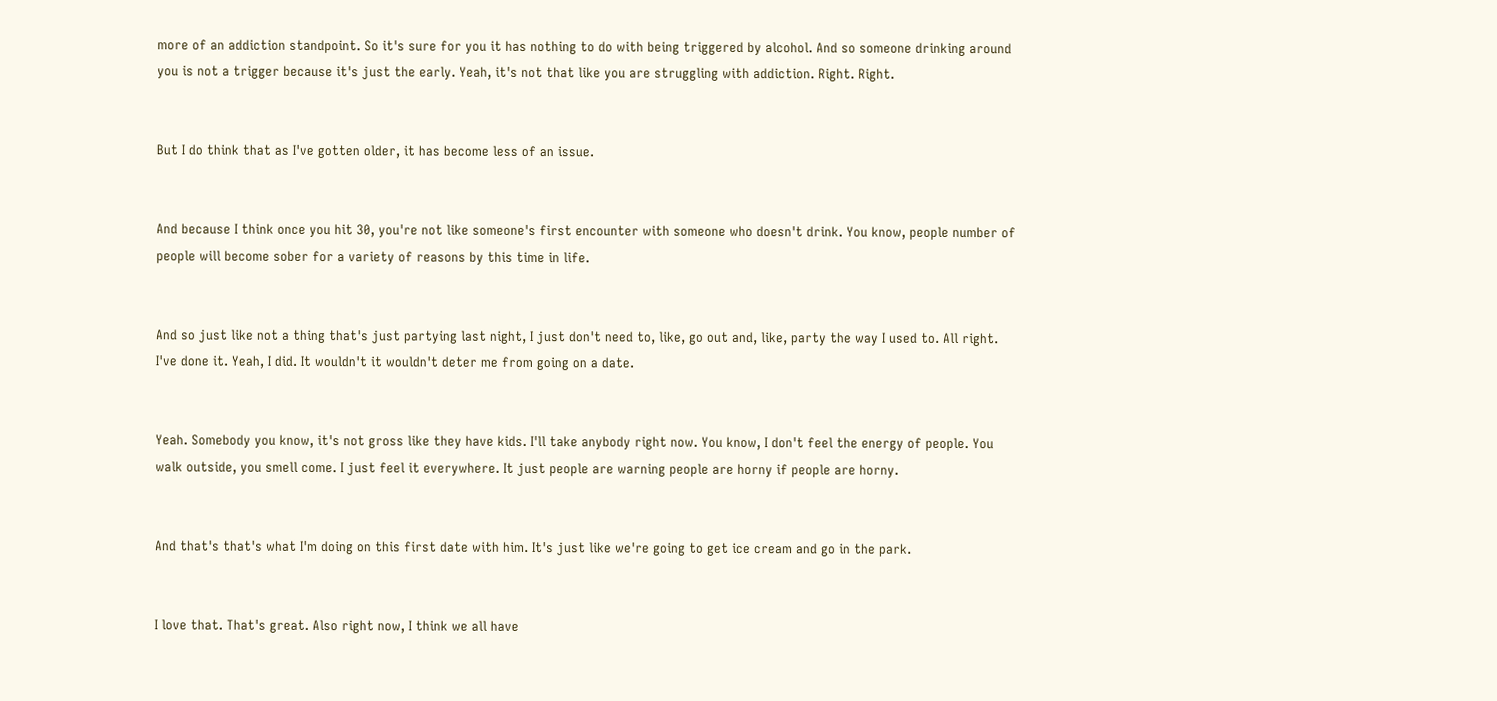more of an addiction standpoint. So it's sure for you it has nothing to do with being triggered by alcohol. And so someone drinking around you is not a trigger because it's just the early. Yeah, it's not that like you are struggling with addiction. Right. Right.


But I do think that as I've gotten older, it has become less of an issue.


And because I think once you hit 30, you're not like someone's first encounter with someone who doesn't drink. You know, people number of people will become sober for a variety of reasons by this time in life.


And so just like not a thing that's just partying last night, I just don't need to, like, go out and, like, party the way I used to. All right. I've done it. Yeah, I did. It wouldn't it wouldn't deter me from going on a date.


Yeah. Somebody you know, it's not gross like they have kids. I'll take anybody right now. You know, I don't feel the energy of people. You walk outside, you smell come. I just feel it everywhere. It just people are warning people are horny if people are horny.


And that's that's what I'm doing on this first date with him. It's just like we're going to get ice cream and go in the park.


I love that. That's great. Also right now, I think we all have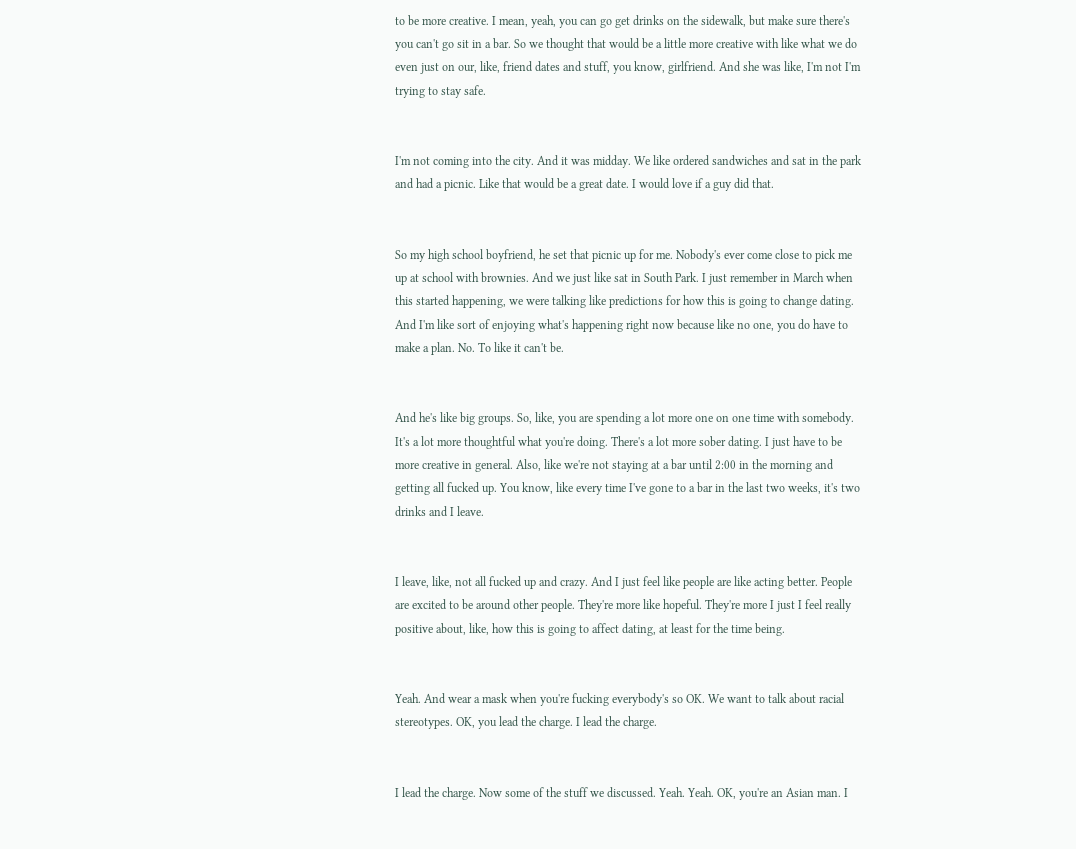to be more creative. I mean, yeah, you can go get drinks on the sidewalk, but make sure there's you can't go sit in a bar. So we thought that would be a little more creative with like what we do even just on our, like, friend dates and stuff, you know, girlfriend. And she was like, I'm not I'm trying to stay safe.


I'm not coming into the city. And it was midday. We like ordered sandwiches and sat in the park and had a picnic. Like that would be a great date. I would love if a guy did that.


So my high school boyfriend, he set that picnic up for me. Nobody's ever come close to pick me up at school with brownies. And we just like sat in South Park. I just remember in March when this started happening, we were talking like predictions for how this is going to change dating. And I'm like sort of enjoying what's happening right now because like no one, you do have to make a plan. No. To like it can't be.


And he's like big groups. So, like, you are spending a lot more one on one time with somebody. It's a lot more thoughtful what you're doing. There's a lot more sober dating. I just have to be more creative in general. Also, like we're not staying at a bar until 2:00 in the morning and getting all fucked up. You know, like every time I've gone to a bar in the last two weeks, it's two drinks and I leave.


I leave, like, not all fucked up and crazy. And I just feel like people are like acting better. People are excited to be around other people. They're more like hopeful. They're more I just I feel really positive about, like, how this is going to affect dating, at least for the time being.


Yeah. And wear a mask when you're fucking everybody's so OK. We want to talk about racial stereotypes. OK, you lead the charge. I lead the charge.


I lead the charge. Now some of the stuff we discussed. Yeah. Yeah. OK, you're an Asian man. I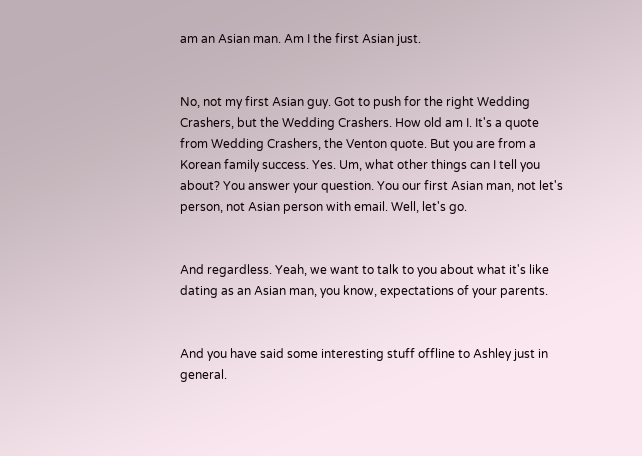am an Asian man. Am I the first Asian just.


No, not my first Asian guy. Got to push for the right Wedding Crashers, but the Wedding Crashers. How old am I. It's a quote from Wedding Crashers, the Venton quote. But you are from a Korean family success. Yes. Um, what other things can I tell you about? You answer your question. You our first Asian man, not let's person, not Asian person with email. Well, let's go.


And regardless. Yeah, we want to talk to you about what it's like dating as an Asian man, you know, expectations of your parents.


And you have said some interesting stuff offline to Ashley just in general.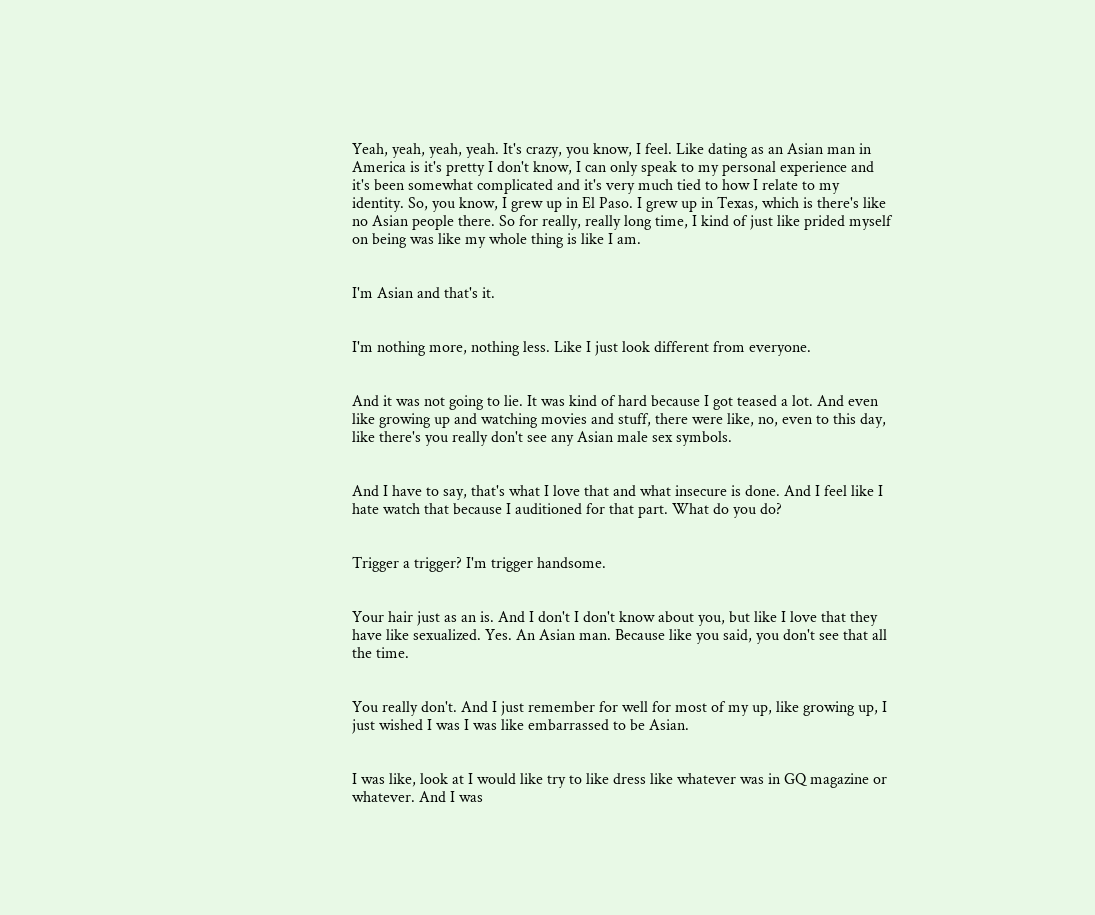Yeah, yeah, yeah, yeah. It's crazy, you know, I feel. Like dating as an Asian man in America is it's pretty I don't know, I can only speak to my personal experience and it's been somewhat complicated and it's very much tied to how I relate to my identity. So, you know, I grew up in El Paso. I grew up in Texas, which is there's like no Asian people there. So for really, really long time, I kind of just like prided myself on being was like my whole thing is like I am.


I'm Asian and that's it.


I'm nothing more, nothing less. Like I just look different from everyone.


And it was not going to lie. It was kind of hard because I got teased a lot. And even like growing up and watching movies and stuff, there were like, no, even to this day, like there's you really don't see any Asian male sex symbols.


And I have to say, that's what I love that and what insecure is done. And I feel like I hate watch that because I auditioned for that part. What do you do?


Trigger a trigger? I'm trigger handsome.


Your hair just as an is. And I don't I don't know about you, but like I love that they have like sexualized. Yes. An Asian man. Because like you said, you don't see that all the time.


You really don't. And I just remember for well for most of my up, like growing up, I just wished I was I was like embarrassed to be Asian.


I was like, look at I would like try to like dress like whatever was in GQ magazine or whatever. And I was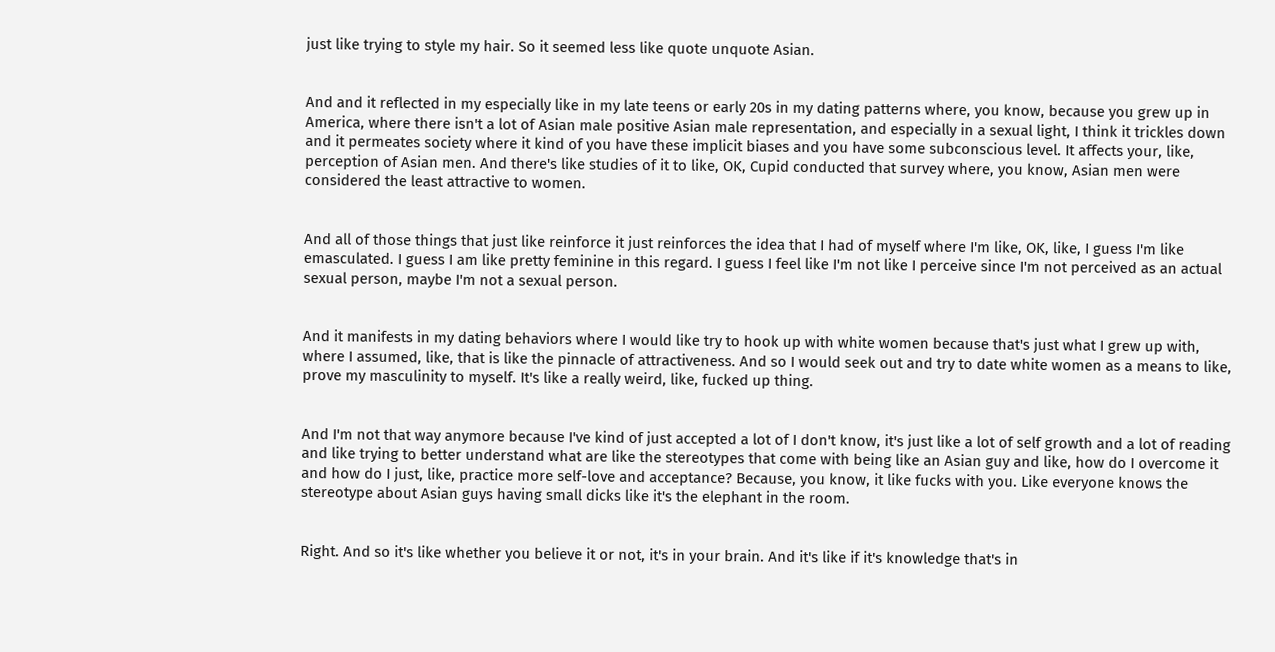just like trying to style my hair. So it seemed less like quote unquote Asian.


And and it reflected in my especially like in my late teens or early 20s in my dating patterns where, you know, because you grew up in America, where there isn't a lot of Asian male positive Asian male representation, and especially in a sexual light, I think it trickles down and it permeates society where it kind of you have these implicit biases and you have some subconscious level. It affects your, like, perception of Asian men. And there's like studies of it to like, OK, Cupid conducted that survey where, you know, Asian men were considered the least attractive to women.


And all of those things that just like reinforce it just reinforces the idea that I had of myself where I'm like, OK, like, I guess I'm like emasculated. I guess I am like pretty feminine in this regard. I guess I feel like I'm not like I perceive since I'm not perceived as an actual sexual person, maybe I'm not a sexual person.


And it manifests in my dating behaviors where I would like try to hook up with white women because that's just what I grew up with, where I assumed, like, that is like the pinnacle of attractiveness. And so I would seek out and try to date white women as a means to like, prove my masculinity to myself. It's like a really weird, like, fucked up thing.


And I'm not that way anymore because I've kind of just accepted a lot of I don't know, it's just like a lot of self growth and a lot of reading and like trying to better understand what are like the stereotypes that come with being like an Asian guy and like, how do I overcome it and how do I just, like, practice more self-love and acceptance? Because, you know, it like fucks with you. Like everyone knows the stereotype about Asian guys having small dicks like it's the elephant in the room.


Right. And so it's like whether you believe it or not, it's in your brain. And it's like if it's knowledge that's in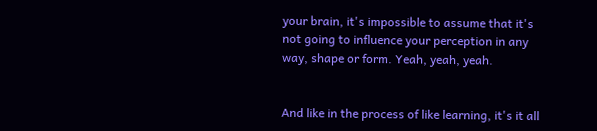your brain, it's impossible to assume that it's not going to influence your perception in any way, shape or form. Yeah, yeah, yeah.


And like in the process of like learning, it's it all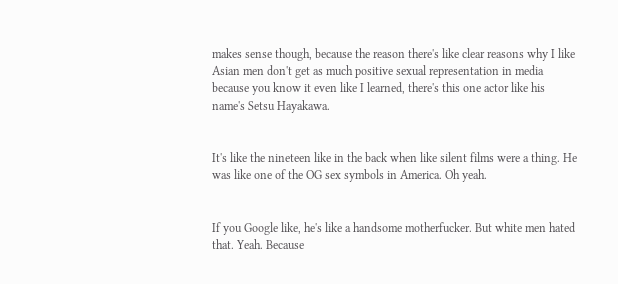makes sense though, because the reason there's like clear reasons why I like Asian men don't get as much positive sexual representation in media because you know it even like I learned, there's this one actor like his name's Setsu Hayakawa.


It's like the nineteen like in the back when like silent films were a thing. He was like one of the OG sex symbols in America. Oh yeah.


If you Google like, he's like a handsome motherfucker. But white men hated that. Yeah. Because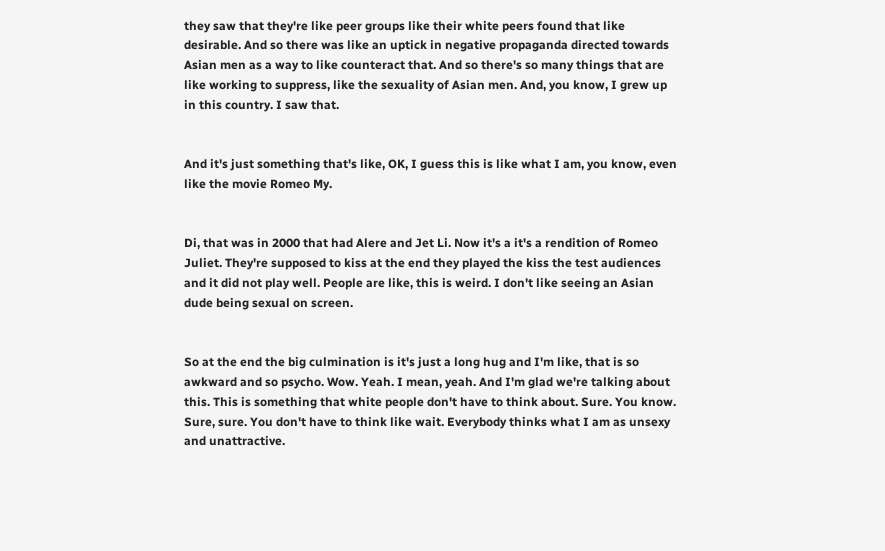they saw that they're like peer groups like their white peers found that like desirable. And so there was like an uptick in negative propaganda directed towards Asian men as a way to like counteract that. And so there's so many things that are like working to suppress, like the sexuality of Asian men. And, you know, I grew up in this country. I saw that.


And it's just something that's like, OK, I guess this is like what I am, you know, even like the movie Romeo My.


Di, that was in 2000 that had Alere and Jet Li. Now it's a it's a rendition of Romeo Juliet. They're supposed to kiss at the end they played the kiss the test audiences and it did not play well. People are like, this is weird. I don't like seeing an Asian dude being sexual on screen.


So at the end the big culmination is it's just a long hug and I'm like, that is so awkward and so psycho. Wow. Yeah. I mean, yeah. And I'm glad we're talking about this. This is something that white people don't have to think about. Sure. You know. Sure, sure. You don't have to think like wait. Everybody thinks what I am as unsexy and unattractive.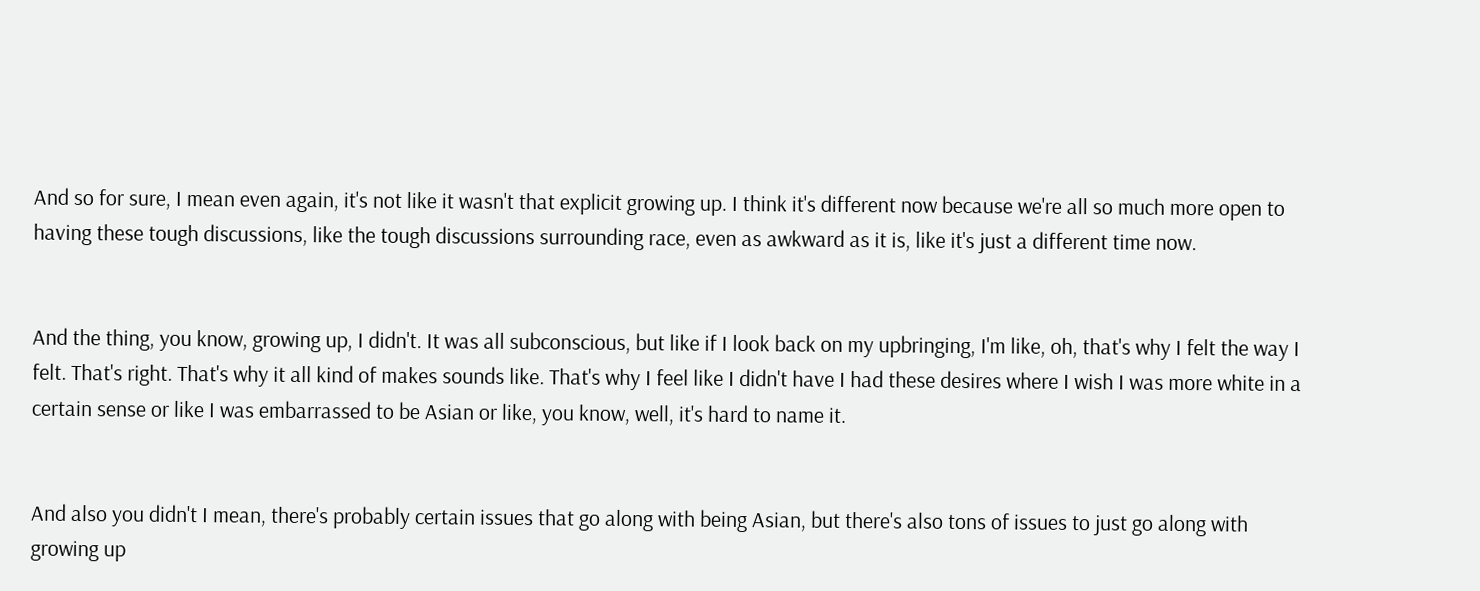And so for sure, I mean even again, it's not like it wasn't that explicit growing up. I think it's different now because we're all so much more open to having these tough discussions, like the tough discussions surrounding race, even as awkward as it is, like it's just a different time now.


And the thing, you know, growing up, I didn't. It was all subconscious, but like if I look back on my upbringing, I'm like, oh, that's why I felt the way I felt. That's right. That's why it all kind of makes sounds like. That's why I feel like I didn't have I had these desires where I wish I was more white in a certain sense or like I was embarrassed to be Asian or like, you know, well, it's hard to name it.


And also you didn't I mean, there's probably certain issues that go along with being Asian, but there's also tons of issues to just go along with growing up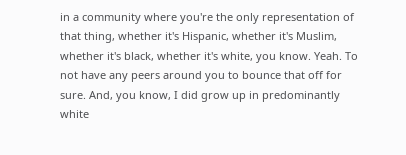in a community where you're the only representation of that thing, whether it's Hispanic, whether it's Muslim, whether it's black, whether it's white, you know. Yeah. To not have any peers around you to bounce that off for sure. And, you know, I did grow up in predominantly white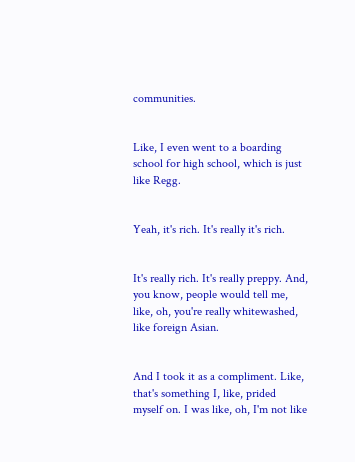communities.


Like, I even went to a boarding school for high school, which is just like Regg.


Yeah, it's rich. It's really it's rich.


It's really rich. It's really preppy. And, you know, people would tell me, like, oh, you're really whitewashed, like foreign Asian.


And I took it as a compliment. Like, that's something I, like, prided myself on. I was like, oh, I'm not like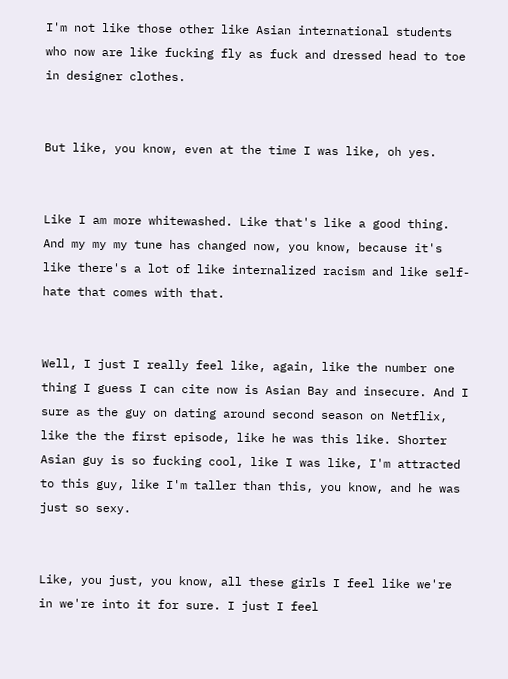I'm not like those other like Asian international students who now are like fucking fly as fuck and dressed head to toe in designer clothes.


But like, you know, even at the time I was like, oh yes.


Like I am more whitewashed. Like that's like a good thing. And my my my tune has changed now, you know, because it's like there's a lot of like internalized racism and like self-hate that comes with that.


Well, I just I really feel like, again, like the number one thing I guess I can cite now is Asian Bay and insecure. And I sure as the guy on dating around second season on Netflix, like the the first episode, like he was this like. Shorter Asian guy is so fucking cool, like I was like, I'm attracted to this guy, like I'm taller than this, you know, and he was just so sexy.


Like, you just, you know, all these girls I feel like we're in we're into it for sure. I just I feel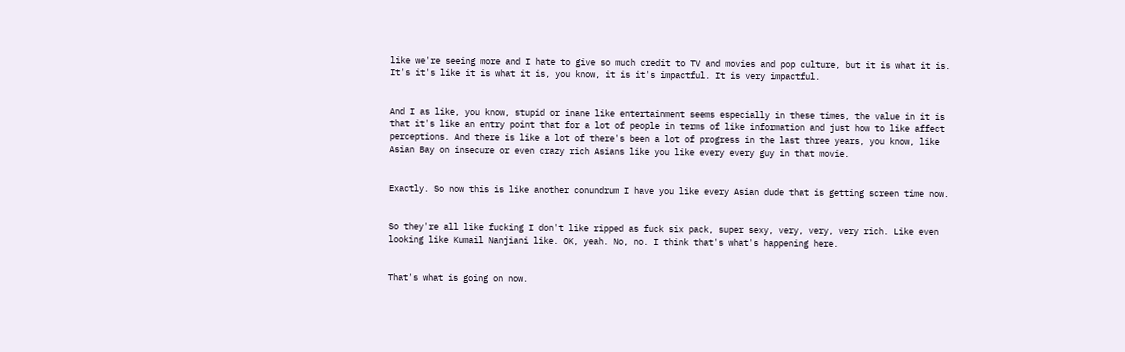like we're seeing more and I hate to give so much credit to TV and movies and pop culture, but it is what it is. It's it's like it is what it is, you know, it is it's impactful. It is very impactful.


And I as like, you know, stupid or inane like entertainment seems especially in these times, the value in it is that it's like an entry point that for a lot of people in terms of like information and just how to like affect perceptions. And there is like a lot of there's been a lot of progress in the last three years, you know, like Asian Bay on insecure or even crazy rich Asians like you like every every guy in that movie.


Exactly. So now this is like another conundrum I have you like every Asian dude that is getting screen time now.


So they're all like fucking I don't like ripped as fuck six pack, super sexy, very, very, very rich. Like even looking like Kumail Nanjiani like. OK, yeah. No, no. I think that's what's happening here.


That's what is going on now.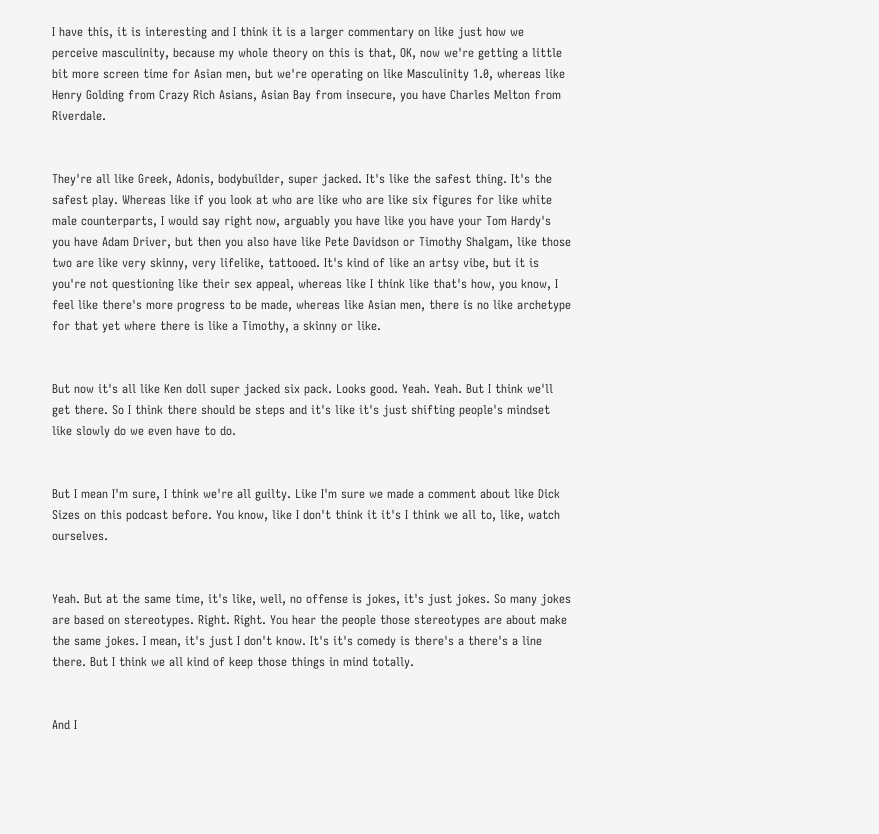I have this, it is interesting and I think it is a larger commentary on like just how we perceive masculinity, because my whole theory on this is that, OK, now we're getting a little bit more screen time for Asian men, but we're operating on like Masculinity 1.0, whereas like Henry Golding from Crazy Rich Asians, Asian Bay from insecure, you have Charles Melton from Riverdale.


They're all like Greek, Adonis, bodybuilder, super jacked. It's like the safest thing. It's the safest play. Whereas like if you look at who are like who are like six figures for like white male counterparts, I would say right now, arguably you have like you have your Tom Hardy's you have Adam Driver, but then you also have like Pete Davidson or Timothy Shalgam, like those two are like very skinny, very lifelike, tattooed. It's kind of like an artsy vibe, but it is you're not questioning like their sex appeal, whereas like I think like that's how, you know, I feel like there's more progress to be made, whereas like Asian men, there is no like archetype for that yet where there is like a Timothy, a skinny or like.


But now it's all like Ken doll super jacked six pack. Looks good. Yeah. Yeah. But I think we'll get there. So I think there should be steps and it's like it's just shifting people's mindset like slowly do we even have to do.


But I mean I'm sure, I think we're all guilty. Like I'm sure we made a comment about like Dick Sizes on this podcast before. You know, like I don't think it it's I think we all to, like, watch ourselves.


Yeah. But at the same time, it's like, well, no offense is jokes, it's just jokes. So many jokes are based on stereotypes. Right. Right. You hear the people those stereotypes are about make the same jokes. I mean, it's just I don't know. It's it's comedy is there's a there's a line there. But I think we all kind of keep those things in mind totally.


And I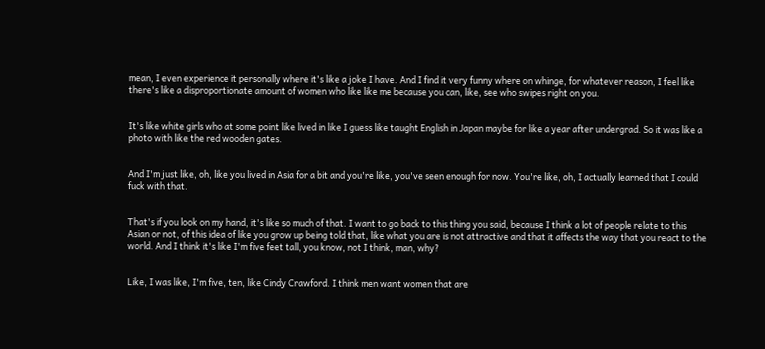mean, I even experience it personally where it's like a joke I have. And I find it very funny where on whinge, for whatever reason, I feel like there's like a disproportionate amount of women who like like me because you can, like, see who swipes right on you.


It's like white girls who at some point like lived in like I guess like taught English in Japan maybe for like a year after undergrad. So it was like a photo with like the red wooden gates.


And I'm just like, oh, like you lived in Asia for a bit and you're like, you've seen enough for now. You're like, oh, I actually learned that I could fuck with that.


That's if you look on my hand, it's like so much of that. I want to go back to this thing you said, because I think a lot of people relate to this Asian or not, of this idea of like you grow up being told that, like what you are is not attractive and that it affects the way that you react to the world. And I think it's like I'm five feet tall, you know, not I think, man, why?


Like, I was like, I'm five, ten, like Cindy Crawford. I think men want women that are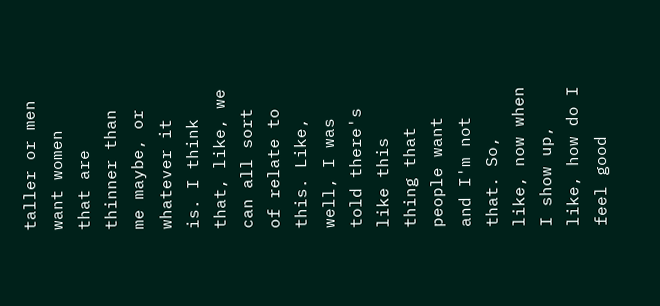taller or men want women that are thinner than me maybe, or whatever it is. I think that, like, we can all sort of relate to this. Like, well, I was told there's like this thing that people want and I'm not that. So, like, now when I show up, like, how do I feel good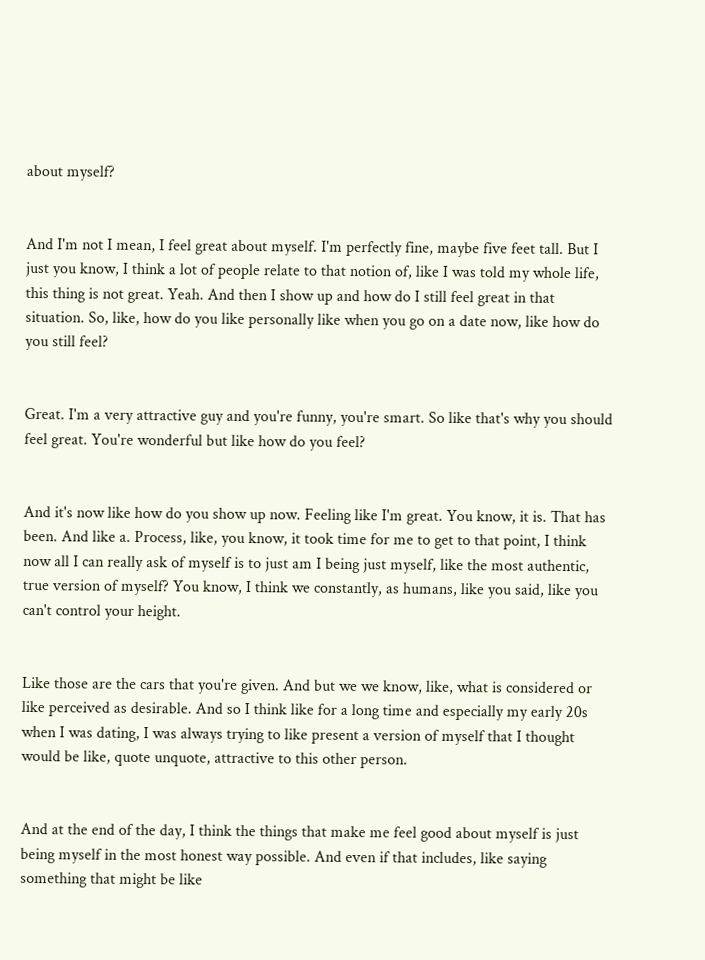about myself?


And I'm not I mean, I feel great about myself. I'm perfectly fine, maybe five feet tall. But I just you know, I think a lot of people relate to that notion of, like I was told my whole life, this thing is not great. Yeah. And then I show up and how do I still feel great in that situation. So, like, how do you like personally like when you go on a date now, like how do you still feel?


Great. I'm a very attractive guy and you're funny, you're smart. So like that's why you should feel great. You're wonderful but like how do you feel?


And it's now like how do you show up now. Feeling like I'm great. You know, it is. That has been. And like a. Process, like, you know, it took time for me to get to that point, I think now all I can really ask of myself is to just am I being just myself, like the most authentic, true version of myself? You know, I think we constantly, as humans, like you said, like you can't control your height.


Like those are the cars that you're given. And but we we know, like, what is considered or like perceived as desirable. And so I think like for a long time and especially my early 20s when I was dating, I was always trying to like present a version of myself that I thought would be like, quote unquote, attractive to this other person.


And at the end of the day, I think the things that make me feel good about myself is just being myself in the most honest way possible. And even if that includes, like saying something that might be like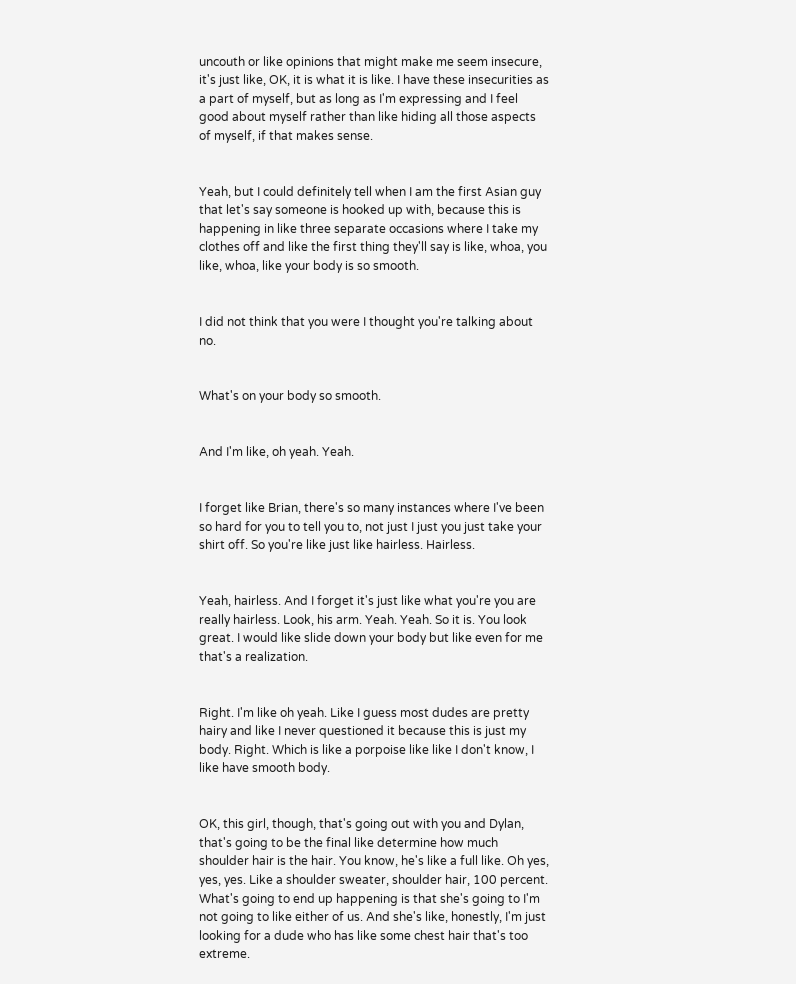uncouth or like opinions that might make me seem insecure, it's just like, OK, it is what it is like. I have these insecurities as a part of myself, but as long as I'm expressing and I feel good about myself rather than like hiding all those aspects of myself, if that makes sense.


Yeah, but I could definitely tell when I am the first Asian guy that let's say someone is hooked up with, because this is happening in like three separate occasions where I take my clothes off and like the first thing they'll say is like, whoa, you like, whoa, like your body is so smooth.


I did not think that you were I thought you're talking about no.


What's on your body so smooth.


And I'm like, oh yeah. Yeah.


I forget like Brian, there's so many instances where I've been so hard for you to tell you to, not just I just you just take your shirt off. So you're like just like hairless. Hairless.


Yeah, hairless. And I forget it's just like what you're you are really hairless. Look, his arm. Yeah. Yeah. So it is. You look great. I would like slide down your body but like even for me that's a realization.


Right. I'm like oh yeah. Like I guess most dudes are pretty hairy and like I never questioned it because this is just my body. Right. Which is like a porpoise like like I don't know, I like have smooth body.


OK, this girl, though, that's going out with you and Dylan, that's going to be the final like determine how much shoulder hair is the hair. You know, he's like a full like. Oh yes, yes, yes. Like a shoulder sweater, shoulder hair, 100 percent. What's going to end up happening is that she's going to I'm not going to like either of us. And she's like, honestly, I'm just looking for a dude who has like some chest hair that's too extreme.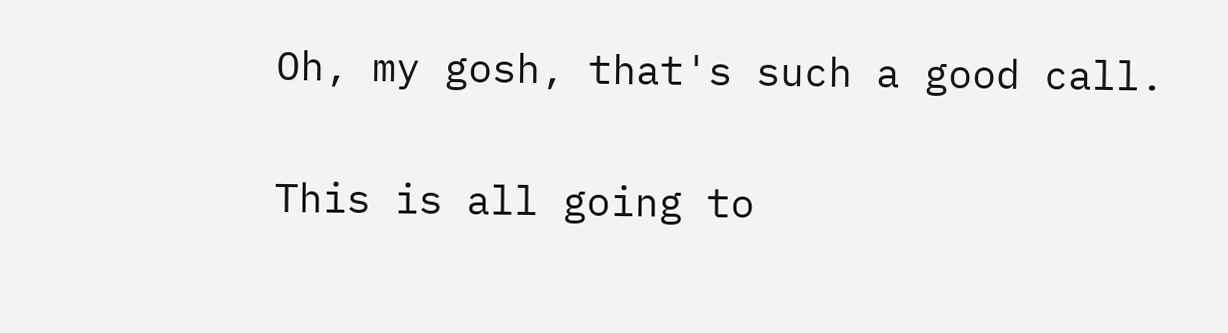Oh, my gosh, that's such a good call.


This is all going to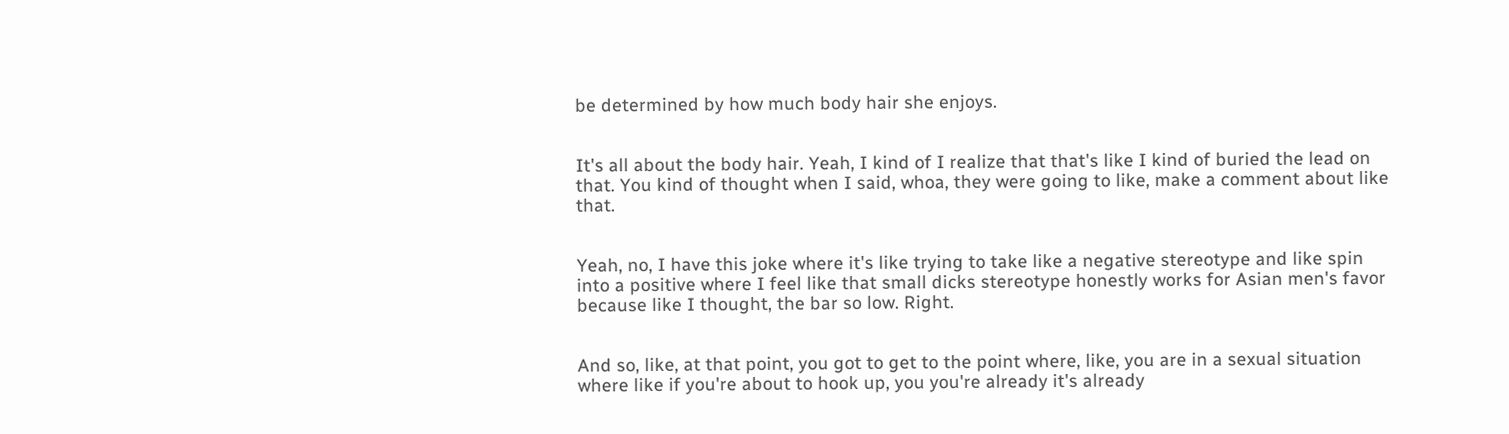be determined by how much body hair she enjoys.


It's all about the body hair. Yeah, I kind of I realize that that's like I kind of buried the lead on that. You kind of thought when I said, whoa, they were going to like, make a comment about like that.


Yeah, no, I have this joke where it's like trying to take like a negative stereotype and like spin into a positive where I feel like that small dicks stereotype honestly works for Asian men's favor because like I thought, the bar so low. Right.


And so, like, at that point, you got to get to the point where, like, you are in a sexual situation where like if you're about to hook up, you you're already it's already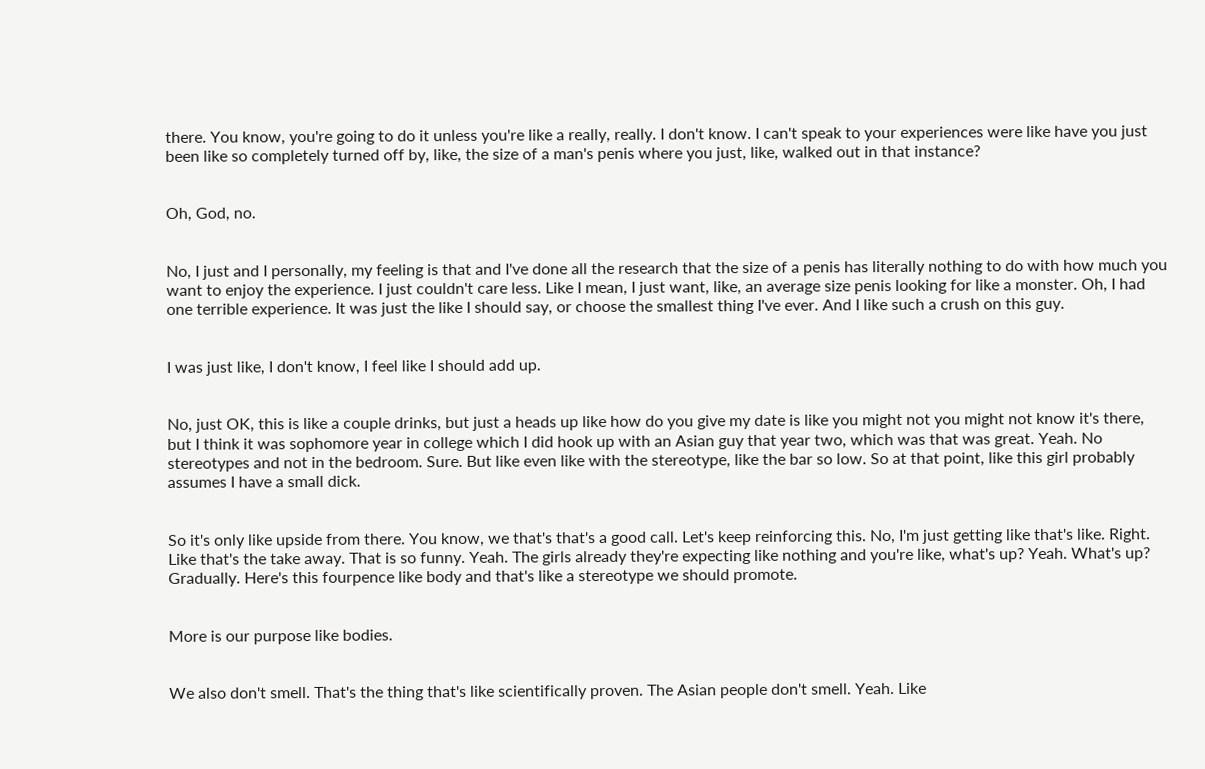there. You know, you're going to do it unless you're like a really, really. I don't know. I can't speak to your experiences were like have you just been like so completely turned off by, like, the size of a man's penis where you just, like, walked out in that instance?


Oh, God, no.


No, I just and I personally, my feeling is that and I've done all the research that the size of a penis has literally nothing to do with how much you want to enjoy the experience. I just couldn't care less. Like I mean, I just want, like, an average size penis looking for like a monster. Oh, I had one terrible experience. It was just the like I should say, or choose the smallest thing I've ever. And I like such a crush on this guy.


I was just like, I don't know, I feel like I should add up.


No, just OK, this is like a couple drinks, but just a heads up like how do you give my date is like you might not you might not know it's there, but I think it was sophomore year in college which I did hook up with an Asian guy that year two, which was that was great. Yeah. No stereotypes and not in the bedroom. Sure. But like even like with the stereotype, like the bar so low. So at that point, like this girl probably assumes I have a small dick.


So it's only like upside from there. You know, we that's that's a good call. Let's keep reinforcing this. No, I'm just getting like that's like. Right. Like that's the take away. That is so funny. Yeah. The girls already they're expecting like nothing and you're like, what's up? Yeah. What's up? Gradually. Here's this fourpence like body and that's like a stereotype we should promote.


More is our purpose like bodies.


We also don't smell. That's the thing that's like scientifically proven. The Asian people don't smell. Yeah. Like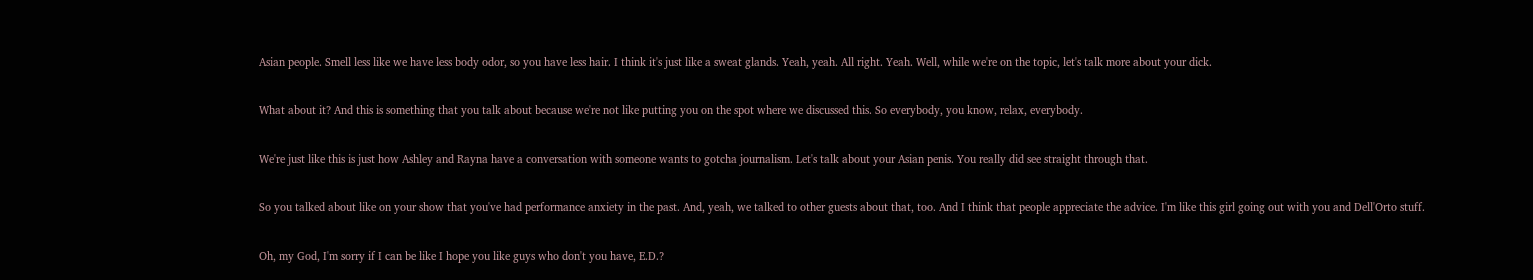Asian people. Smell less like we have less body odor, so you have less hair. I think it's just like a sweat glands. Yeah, yeah. All right. Yeah. Well, while we're on the topic, let's talk more about your dick.


What about it? And this is something that you talk about because we're not like putting you on the spot where we discussed this. So everybody, you know, relax, everybody.


We're just like this is just how Ashley and Rayna have a conversation with someone wants to gotcha journalism. Let's talk about your Asian penis. You really did see straight through that.


So you talked about like on your show that you've had performance anxiety in the past. And, yeah, we talked to other guests about that, too. And I think that people appreciate the advice. I'm like this girl going out with you and Dell'Orto stuff.


Oh, my God, I'm sorry if I can be like I hope you like guys who don't you have, E.D.?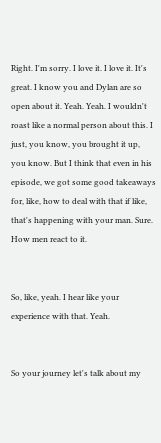Right. I'm sorry. I love it. I love it. It's great. I know you and Dylan are so open about it. Yeah. Yeah. I wouldn't roast like a normal person about this. I just, you know, you brought it up, you know. But I think that even in his episode, we got some good takeaways for, like, how to deal with that if like, that's happening with your man. Sure. How men react to it.


So, like, yeah. I hear like your experience with that. Yeah.


So your journey let's talk about my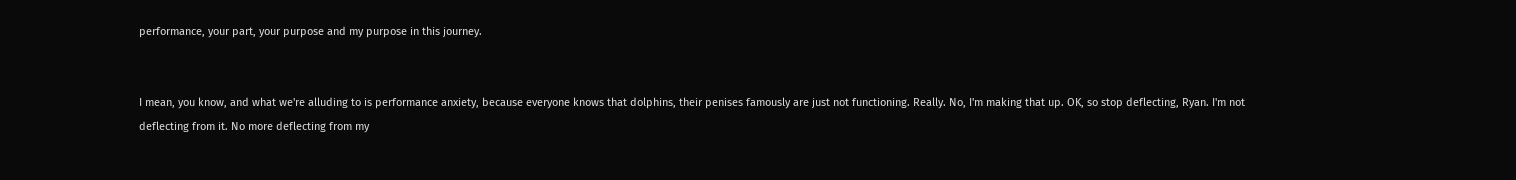performance, your part, your purpose and my purpose in this journey.


I mean, you know, and what we're alluding to is performance anxiety, because everyone knows that dolphins, their penises famously are just not functioning. Really. No, I'm making that up. OK, so stop deflecting, Ryan. I'm not deflecting from it. No more deflecting from my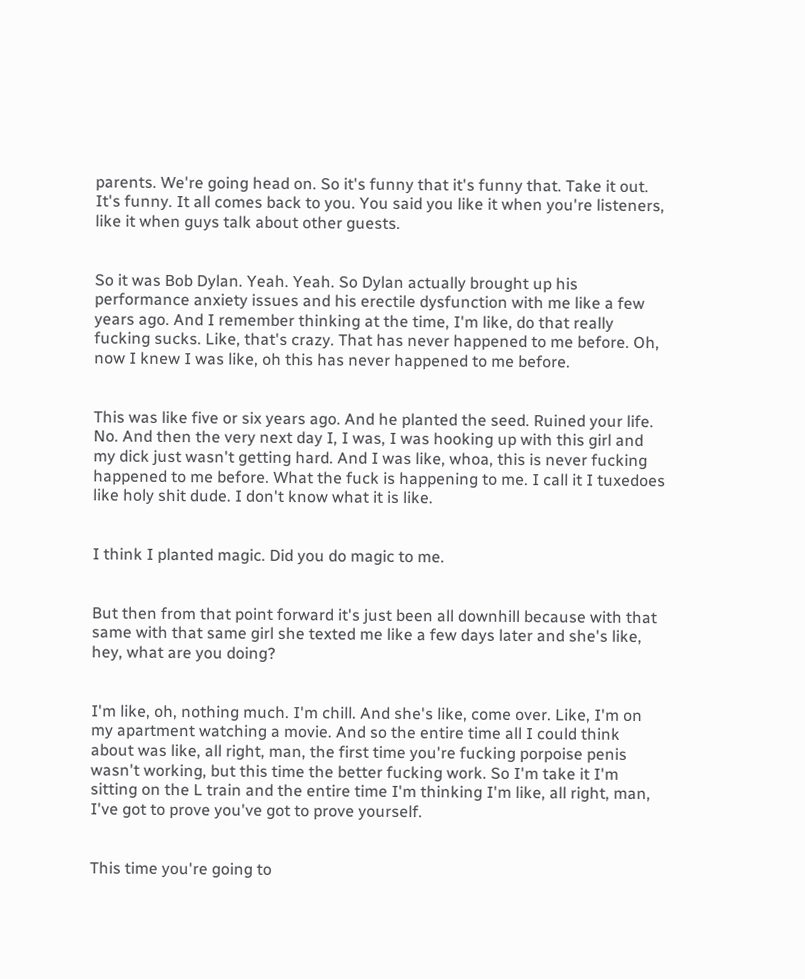parents. We're going head on. So it's funny that it's funny that. Take it out. It's funny. It all comes back to you. You said you like it when you're listeners, like it when guys talk about other guests.


So it was Bob Dylan. Yeah. Yeah. So Dylan actually brought up his performance anxiety issues and his erectile dysfunction with me like a few years ago. And I remember thinking at the time, I'm like, do that really fucking sucks. Like, that's crazy. That has never happened to me before. Oh, now I knew I was like, oh this has never happened to me before.


This was like five or six years ago. And he planted the seed. Ruined your life. No. And then the very next day I, I was, I was hooking up with this girl and my dick just wasn't getting hard. And I was like, whoa, this is never fucking happened to me before. What the fuck is happening to me. I call it I tuxedoes like holy shit dude. I don't know what it is like.


I think I planted magic. Did you do magic to me.


But then from that point forward it's just been all downhill because with that same with that same girl she texted me like a few days later and she's like, hey, what are you doing?


I'm like, oh, nothing much. I'm chill. And she's like, come over. Like, I'm on my apartment watching a movie. And so the entire time all I could think about was like, all right, man, the first time you're fucking porpoise penis wasn't working, but this time the better fucking work. So I'm take it I'm sitting on the L train and the entire time I'm thinking I'm like, all right, man, I've got to prove you've got to prove yourself.


This time you're going to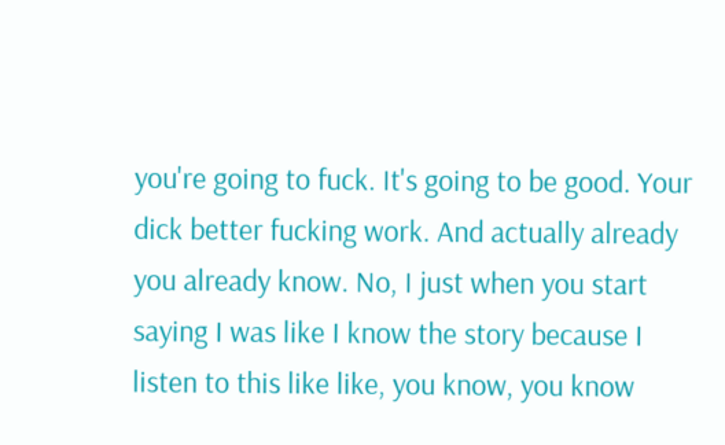you're going to fuck. It's going to be good. Your dick better fucking work. And actually already you already know. No, I just when you start saying I was like I know the story because I listen to this like like, you know, you know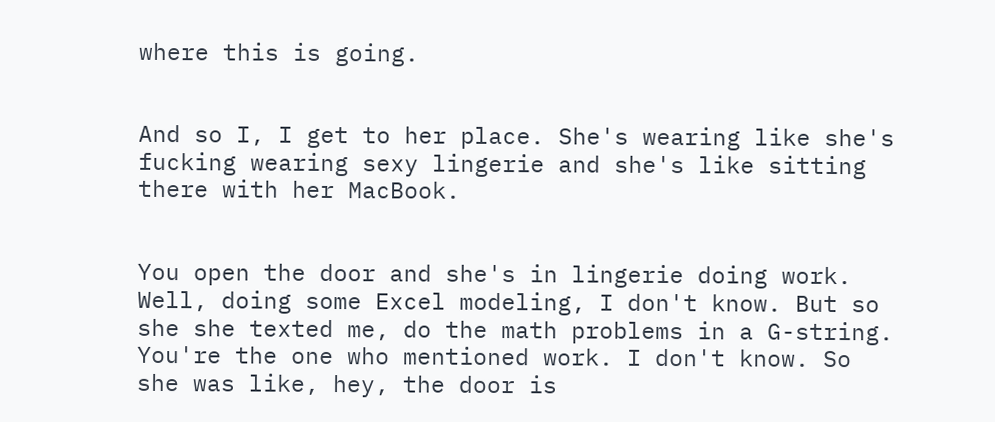where this is going.


And so I, I get to her place. She's wearing like she's fucking wearing sexy lingerie and she's like sitting there with her MacBook.


You open the door and she's in lingerie doing work. Well, doing some Excel modeling, I don't know. But so she she texted me, do the math problems in a G-string. You're the one who mentioned work. I don't know. So she was like, hey, the door is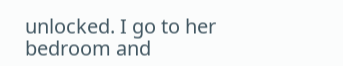unlocked. I go to her bedroom and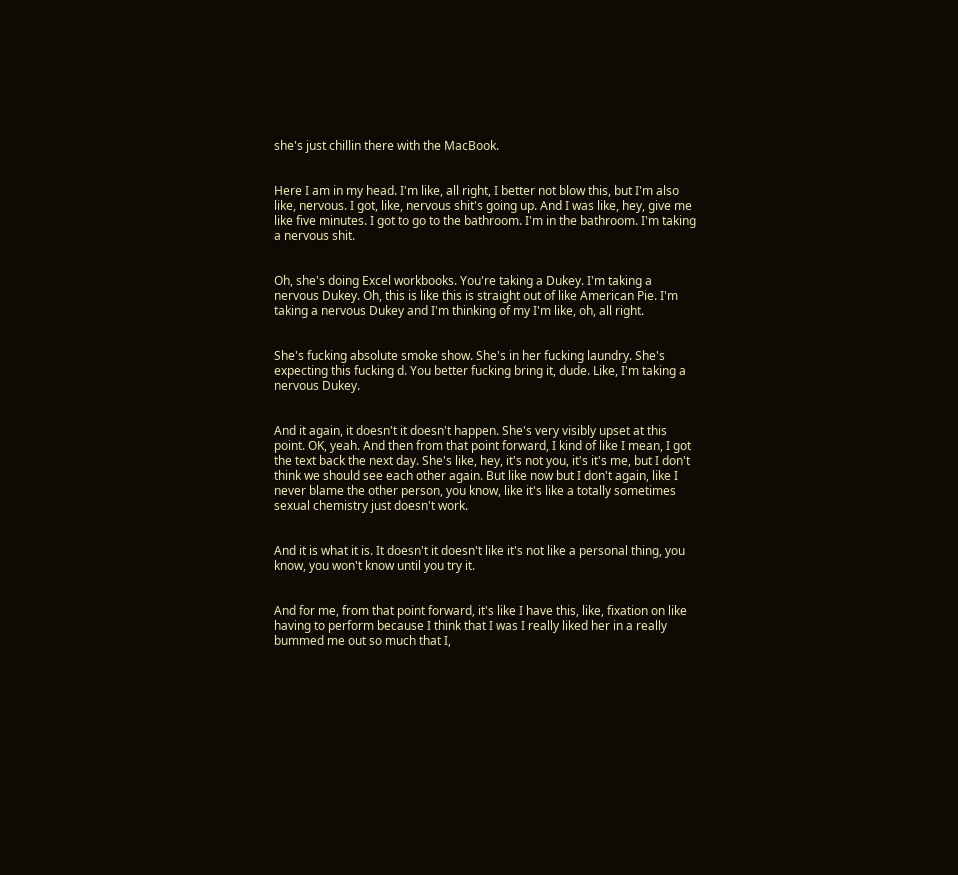she's just chillin there with the MacBook.


Here I am in my head. I'm like, all right, I better not blow this, but I'm also like, nervous. I got, like, nervous shit's going up. And I was like, hey, give me like five minutes. I got to go to the bathroom. I'm in the bathroom. I'm taking a nervous shit.


Oh, she's doing Excel workbooks. You're taking a Dukey. I'm taking a nervous Dukey. Oh, this is like this is straight out of like American Pie. I'm taking a nervous Dukey and I'm thinking of my I'm like, oh, all right.


She's fucking absolute smoke show. She's in her fucking laundry. She's expecting this fucking d. You better fucking bring it, dude. Like, I'm taking a nervous Dukey.


And it again, it doesn't it doesn't happen. She's very visibly upset at this point. OK, yeah. And then from that point forward, I kind of like I mean, I got the text back the next day. She's like, hey, it's not you, it's it's me, but I don't think we should see each other again. But like now but I don't again, like I never blame the other person, you know, like it's like a totally sometimes sexual chemistry just doesn't work.


And it is what it is. It doesn't it doesn't like it's not like a personal thing, you know, you won't know until you try it.


And for me, from that point forward, it's like I have this, like, fixation on like having to perform because I think that I was I really liked her in a really bummed me out so much that I,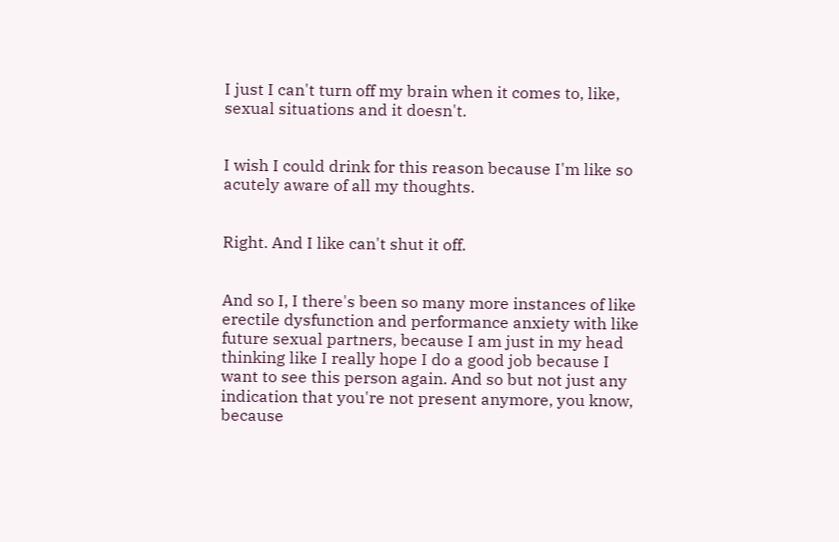I just I can't turn off my brain when it comes to, like, sexual situations and it doesn't.


I wish I could drink for this reason because I'm like so acutely aware of all my thoughts.


Right. And I like can't shut it off.


And so I, I there's been so many more instances of like erectile dysfunction and performance anxiety with like future sexual partners, because I am just in my head thinking like I really hope I do a good job because I want to see this person again. And so but not just any indication that you're not present anymore, you know, because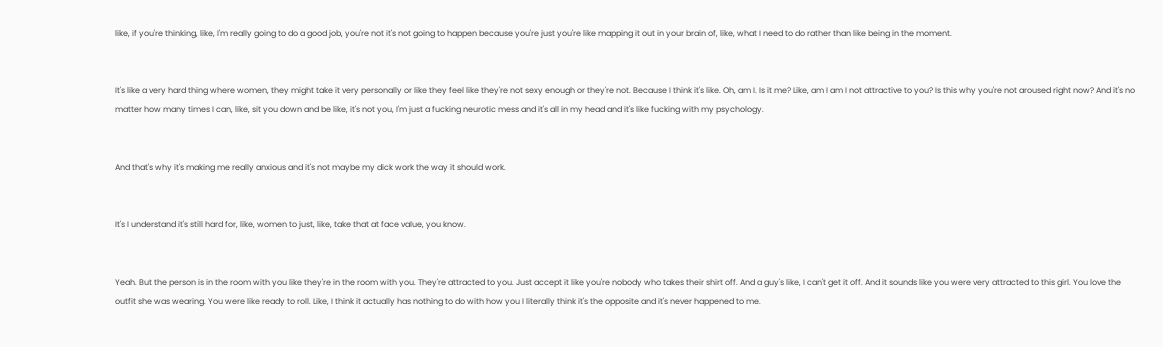like, if you're thinking, like, I'm really going to do a good job, you're not it's not going to happen because you're just you're like mapping it out in your brain of, like, what I need to do rather than like being in the moment.


It's like a very hard thing where women, they might take it very personally or like they feel like they're not sexy enough or they're not. Because I think it's like. Oh, am I. Is it me? Like, am I am I not attractive to you? Is this why you're not aroused right now? And it's no matter how many times I can, like, sit you down and be like, it's not you, I'm just a fucking neurotic mess and it's all in my head and it's like fucking with my psychology.


And that's why it's making me really anxious and it's not maybe my dick work the way it should work.


It's I understand it's still hard for, like, women to just, like, take that at face value, you know.


Yeah. But the person is in the room with you like they're in the room with you. They're attracted to you. Just accept it like you're nobody who takes their shirt off. And a guy's like, I can't get it off. And it sounds like you were very attracted to this girl. You love the outfit she was wearing. You were like ready to roll. Like, I think it actually has nothing to do with how you I literally think it's the opposite and it's never happened to me.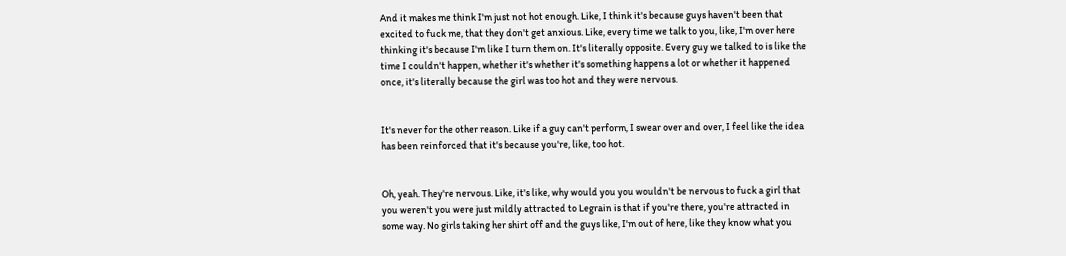And it makes me think I'm just not hot enough. Like, I think it's because guys haven't been that excited to fuck me, that they don't get anxious. Like, every time we talk to you, like, I'm over here thinking it's because I'm like I turn them on. It's literally opposite. Every guy we talked to is like the time I couldn't happen, whether it's whether it's something happens a lot or whether it happened once, it's literally because the girl was too hot and they were nervous.


It's never for the other reason. Like if a guy can't perform, I swear over and over, I feel like the idea has been reinforced that it's because you're, like, too hot.


Oh, yeah. They're nervous. Like, it's like, why would you you wouldn't be nervous to fuck a girl that you weren't you were just mildly attracted to Legrain is that if you're there, you're attracted in some way. No girls taking her shirt off and the guys like, I'm out of here, like they know what you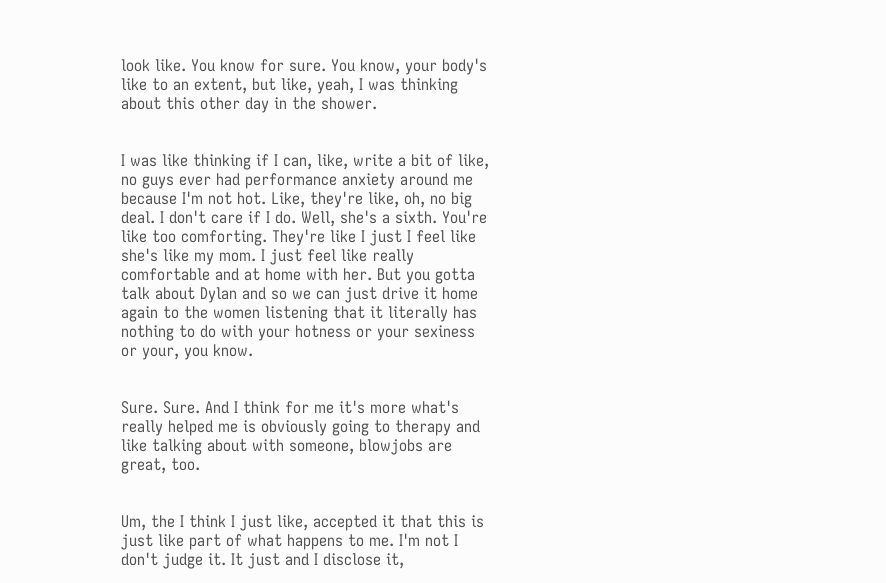look like. You know for sure. You know, your body's like to an extent, but like, yeah, I was thinking about this other day in the shower.


I was like thinking if I can, like, write a bit of like, no guys ever had performance anxiety around me because I'm not hot. Like, they're like, oh, no big deal. I don't care if I do. Well, she's a sixth. You're like too comforting. They're like I just I feel like she's like my mom. I just feel like really comfortable and at home with her. But you gotta talk about Dylan and so we can just drive it home again to the women listening that it literally has nothing to do with your hotness or your sexiness or your, you know.


Sure. Sure. And I think for me it's more what's really helped me is obviously going to therapy and like talking about with someone, blowjobs are great, too.


Um, the I think I just like, accepted it that this is just like part of what happens to me. I'm not I don't judge it. It just and I disclose it,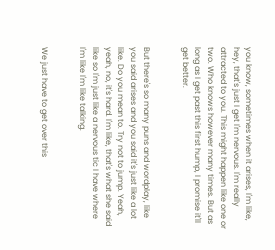you know, sometimes when it arises, I'm like, hey, that's just I get I'm nervous. I'm really attracted to you. This might happen like one or two. Who knows however many times. But as long as I get past this first hump, I promise it'll get better.


But there's so many puns and wordplay, like you said arises and you said it's just like a lot like. Do you mean to. Try not to jump. Yeah, yeah, no, it's hard. I'm like, that's what she said like so I'm just like a nervous tic I have where I'm like I'm like talking.


We just have to get over this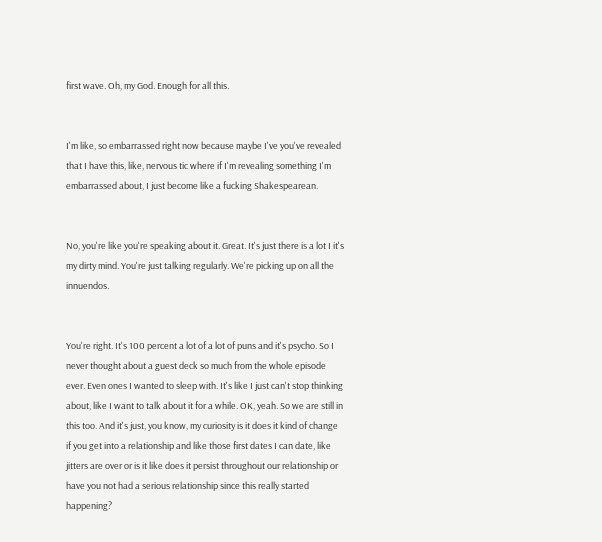first wave. Oh, my God. Enough for all this.


I'm like, so embarrassed right now because maybe I've you've revealed that I have this, like, nervous tic where if I'm revealing something I'm embarrassed about, I just become like a fucking Shakespearean.


No, you're like you're speaking about it. Great. It's just there is a lot I it's my dirty mind. You're just talking regularly. We're picking up on all the innuendos.


You're right. It's 100 percent a lot of a lot of puns and it's psycho. So I never thought about a guest deck so much from the whole episode ever. Even ones I wanted to sleep with. It's like I just can't stop thinking about, like I want to talk about it for a while. OK, yeah. So we are still in this too. And it's just, you know, my curiosity is it does it kind of change if you get into a relationship and like those first dates I can date, like jitters are over or is it like does it persist throughout our relationship or have you not had a serious relationship since this really started happening?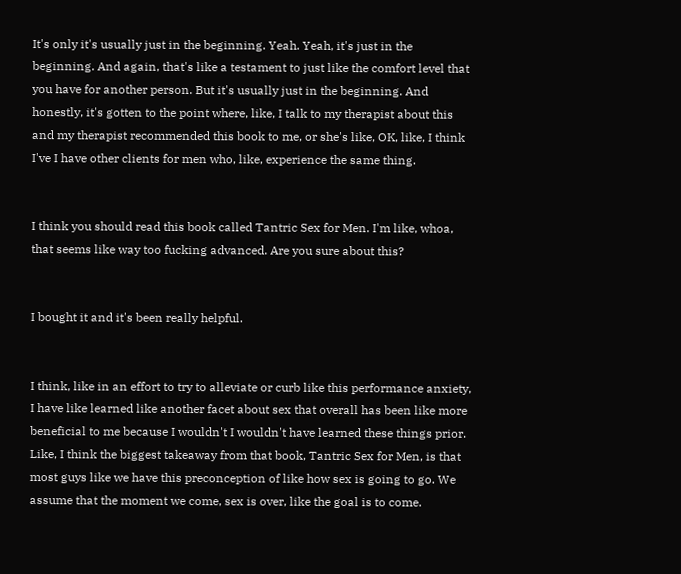It's only it's usually just in the beginning. Yeah. Yeah, it's just in the beginning. And again, that's like a testament to just like the comfort level that you have for another person. But it's usually just in the beginning. And honestly, it's gotten to the point where, like, I talk to my therapist about this and my therapist recommended this book to me, or she's like, OK, like, I think I've I have other clients for men who, like, experience the same thing.


I think you should read this book called Tantric Sex for Men. I'm like, whoa, that seems like way too fucking advanced. Are you sure about this?


I bought it and it's been really helpful.


I think, like in an effort to try to alleviate or curb like this performance anxiety, I have like learned like another facet about sex that overall has been like more beneficial to me because I wouldn't I wouldn't have learned these things prior. Like, I think the biggest takeaway from that book, Tantric Sex for Men, is that most guys like we have this preconception of like how sex is going to go. We assume that the moment we come, sex is over, like the goal is to come.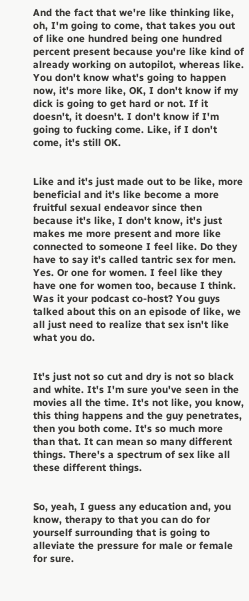And the fact that we're like thinking like, oh, I'm going to come, that takes you out of like one hundred being one hundred percent present because you're like kind of already working on autopilot, whereas like. You don't know what's going to happen now, it's more like, OK, I don't know if my dick is going to get hard or not. If it doesn't, it doesn't. I don't know if I'm going to fucking come. Like, if I don't come, it's still OK.


Like and it's just made out to be like, more beneficial and it's like become a more fruitful sexual endeavor since then because it's like, I don't know, it's just makes me more present and more like connected to someone I feel like. Do they have to say it's called tantric sex for men. Yes. Or one for women. I feel like they have one for women too, because I think. Was it your podcast co-host? You guys talked about this on an episode of like, we all just need to realize that sex isn't like what you do.


It's just not so cut and dry is not so black and white. It's I'm sure you've seen in the movies all the time. It's not like, you know, this thing happens and the guy penetrates, then you both come. It's so much more than that. It can mean so many different things. There's a spectrum of sex like all these different things.


So, yeah, I guess any education and, you know, therapy to that you can do for yourself surrounding that is going to alleviate the pressure for male or female for sure.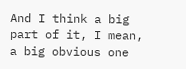And I think a big part of it, I mean, a big obvious one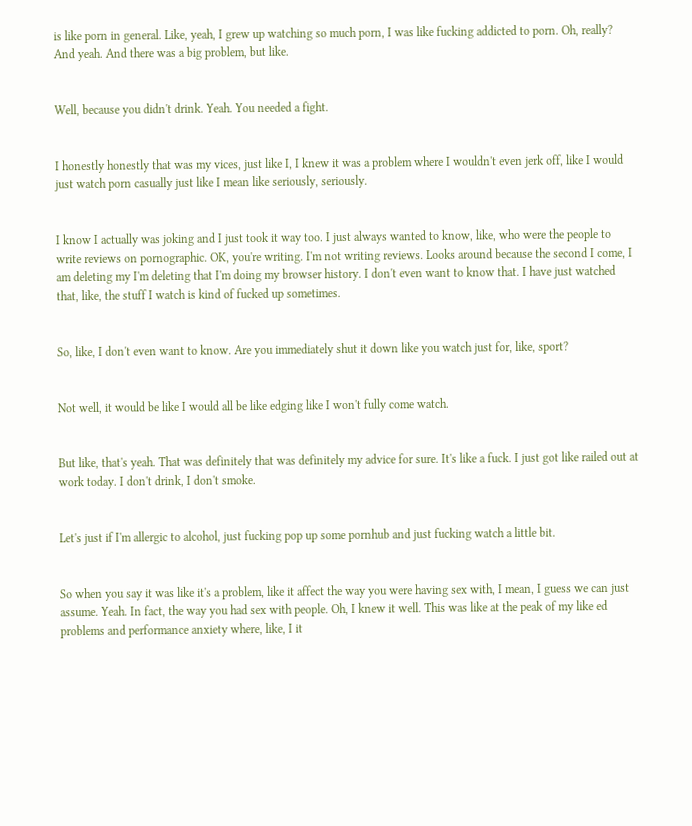is like porn in general. Like, yeah, I grew up watching so much porn, I was like fucking addicted to porn. Oh, really? And yeah. And there was a big problem, but like.


Well, because you didn't drink. Yeah. You needed a fight.


I honestly honestly that was my vices, just like I, I knew it was a problem where I wouldn't even jerk off, like I would just watch porn casually just like I mean like seriously, seriously.


I know I actually was joking and I just took it way too. I just always wanted to know, like, who were the people to write reviews on pornographic. OK, you're writing. I'm not writing reviews. Looks around because the second I come, I am deleting my I'm deleting that I'm doing my browser history. I don't even want to know that. I have just watched that, like, the stuff I watch is kind of fucked up sometimes.


So, like, I don't even want to know. Are you immediately shut it down like you watch just for, like, sport?


Not well, it would be like I would all be like edging like I won't fully come watch.


But like, that's yeah. That was definitely that was definitely my advice for sure. It's like a fuck. I just got like railed out at work today. I don't drink, I don't smoke.


Let's just if I'm allergic to alcohol, just fucking pop up some pornhub and just fucking watch a little bit.


So when you say it was like it's a problem, like it affect the way you were having sex with, I mean, I guess we can just assume. Yeah. In fact, the way you had sex with people. Oh, I knew it well. This was like at the peak of my like ed problems and performance anxiety where, like, I it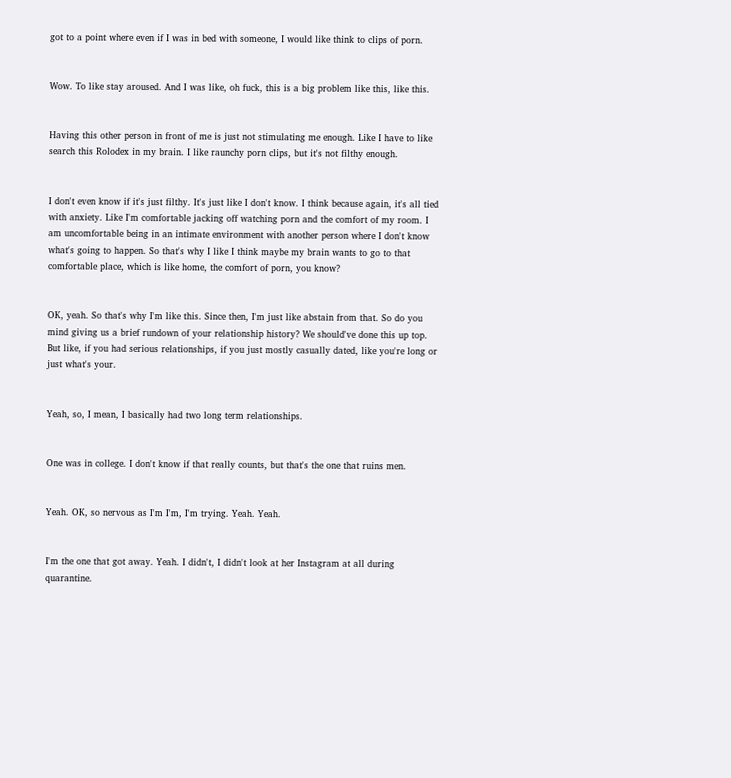got to a point where even if I was in bed with someone, I would like think to clips of porn.


Wow. To like stay aroused. And I was like, oh fuck, this is a big problem like this, like this.


Having this other person in front of me is just not stimulating me enough. Like I have to like search this Rolodex in my brain. I like raunchy porn clips, but it's not filthy enough.


I don't even know if it's just filthy. It's just like I don't know. I think because again, it's all tied with anxiety. Like I'm comfortable jacking off watching porn and the comfort of my room. I am uncomfortable being in an intimate environment with another person where I don't know what's going to happen. So that's why I like I think maybe my brain wants to go to that comfortable place, which is like home, the comfort of porn, you know?


OK, yeah. So that's why I'm like this. Since then, I'm just like abstain from that. So do you mind giving us a brief rundown of your relationship history? We should've done this up top. But like, if you had serious relationships, if you just mostly casually dated, like you're long or just what's your.


Yeah, so, I mean, I basically had two long term relationships.


One was in college. I don't know if that really counts, but that's the one that ruins men.


Yeah. OK, so nervous as I'm I'm, I'm trying. Yeah. Yeah.


I'm the one that got away. Yeah. I didn't, I didn't look at her Instagram at all during quarantine.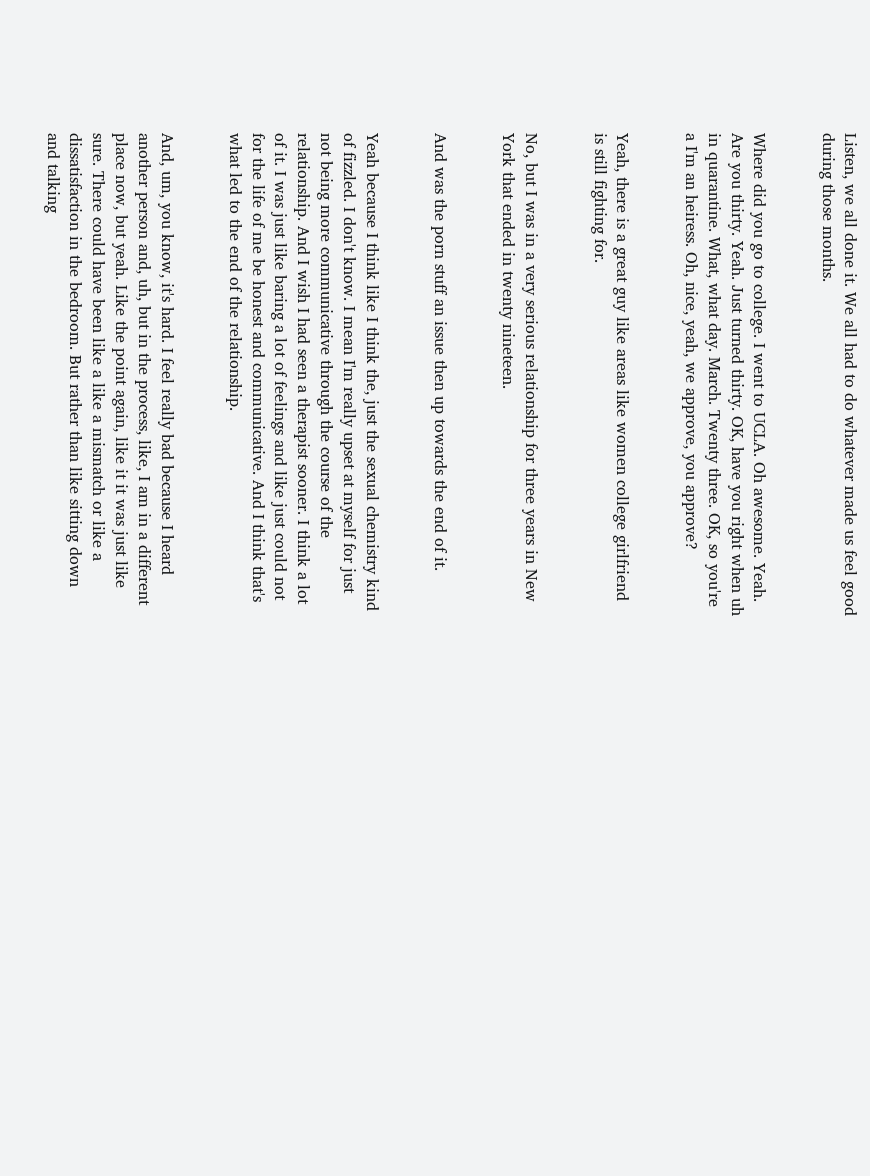Listen, we all done it. We all had to do whatever made us feel good during those months.


Where did you go to college. I went to UCLA. Oh awesome. Yeah. Are you thirty. Yeah. Just turned thirty. OK, have you right when uh in quarantine. What, what day. March. Twenty three. OK, so you're a I'm an heiress. Oh, nice, yeah, we approve, you approve?


Yeah, there is a great guy like areas like women college girlfriend is still fighting for.


No, but I was in a very serious relationship for three years in New York that ended in twenty nineteen.


And was the porn stuff an issue then up towards the end of it.


Yeah because I think like I think the, just the sexual chemistry kind of fizzled. I don't know. I mean I'm really upset at myself for just not being more communicative through the course of the relationship. And I wish I had seen a therapist sooner. I think a lot of it. I was just like baring a lot of feelings and like just could not for the life of me be honest and communicative. And I think that's what led to the end of the relationship.


And, um, you know, it's hard. I feel really bad because I heard another person and, uh, but in the process, like, I am in a different place now, but yeah. Like the point again, like it it was just like sure. There could have been like a like a mismatch or like a dissatisfaction in the bedroom. But rather than like sitting down and talking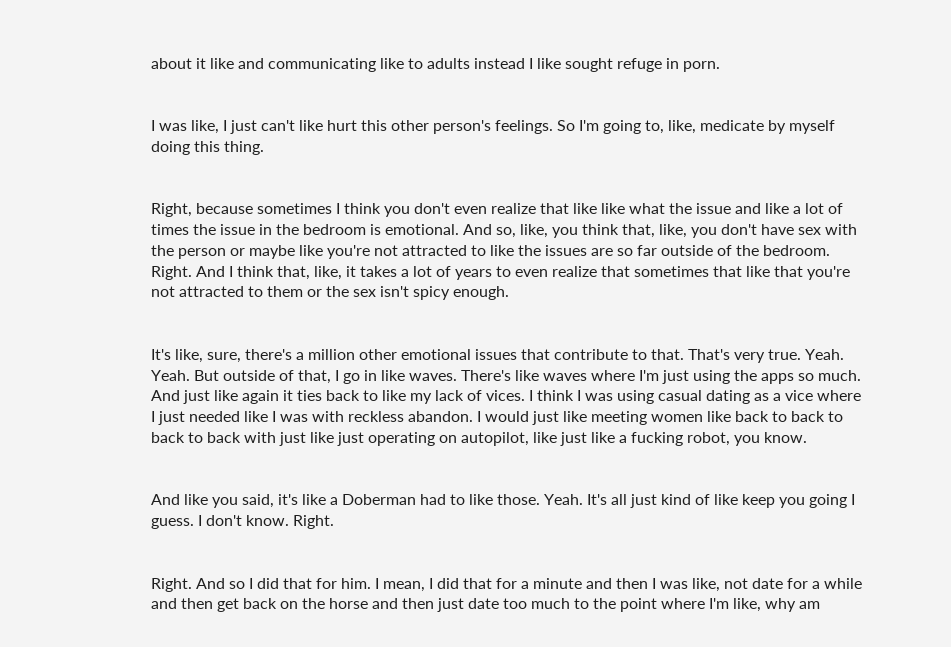about it like and communicating like to adults instead I like sought refuge in porn.


I was like, I just can't like hurt this other person's feelings. So I'm going to, like, medicate by myself doing this thing.


Right, because sometimes I think you don't even realize that like like what the issue and like a lot of times the issue in the bedroom is emotional. And so, like, you think that, like, you don't have sex with the person or maybe like you're not attracted to like the issues are so far outside of the bedroom. Right. And I think that, like, it takes a lot of years to even realize that sometimes that like that you're not attracted to them or the sex isn't spicy enough.


It's like, sure, there's a million other emotional issues that contribute to that. That's very true. Yeah. Yeah. But outside of that, I go in like waves. There's like waves where I'm just using the apps so much. And just like again it ties back to like my lack of vices. I think I was using casual dating as a vice where I just needed like I was with reckless abandon. I would just like meeting women like back to back to back to back with just like just operating on autopilot, like just like a fucking robot, you know.


And like you said, it's like a Doberman had to like those. Yeah. It's all just kind of like keep you going I guess. I don't know. Right.


Right. And so I did that for him. I mean, I did that for a minute and then I was like, not date for a while and then get back on the horse and then just date too much to the point where I'm like, why am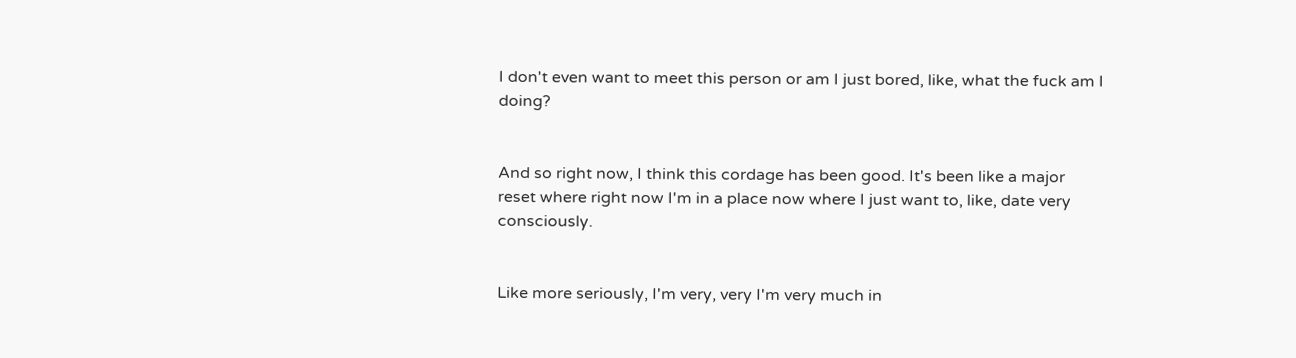I don't even want to meet this person or am I just bored, like, what the fuck am I doing?


And so right now, I think this cordage has been good. It's been like a major reset where right now I'm in a place now where I just want to, like, date very consciously.


Like more seriously, I'm very, very I'm very much in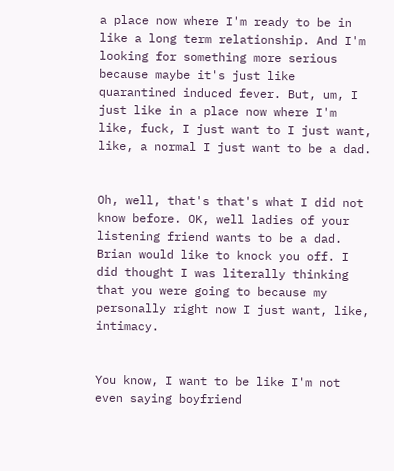a place now where I'm ready to be in like a long term relationship. And I'm looking for something more serious because maybe it's just like quarantined induced fever. But, um, I just like in a place now where I'm like, fuck, I just want to I just want, like, a normal I just want to be a dad.


Oh, well, that's that's what I did not know before. OK, well ladies of your listening friend wants to be a dad. Brian would like to knock you off. I did thought I was literally thinking that you were going to because my personally right now I just want, like, intimacy.


You know, I want to be like I'm not even saying boyfriend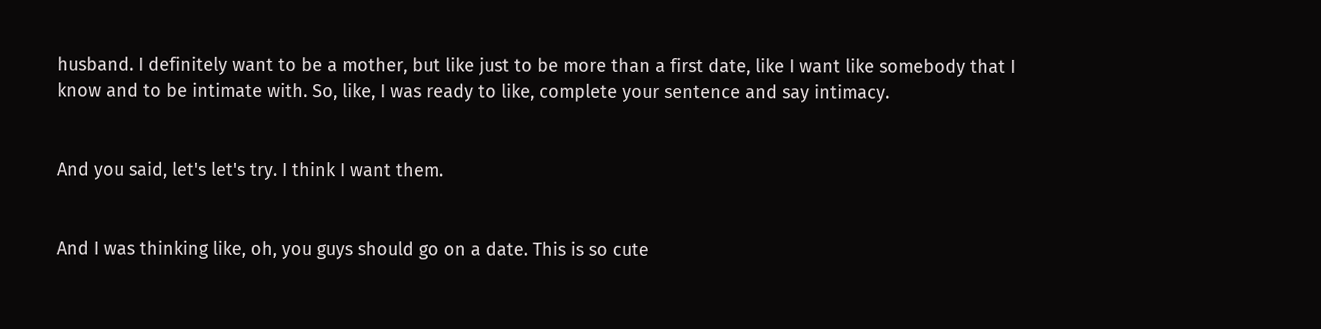husband. I definitely want to be a mother, but like just to be more than a first date, like I want like somebody that I know and to be intimate with. So, like, I was ready to like, complete your sentence and say intimacy.


And you said, let's let's try. I think I want them.


And I was thinking like, oh, you guys should go on a date. This is so cute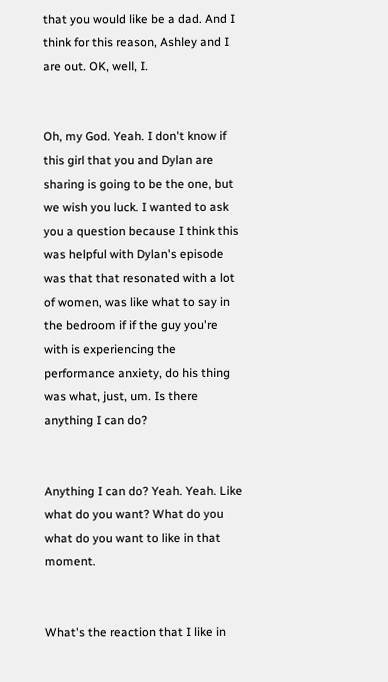that you would like be a dad. And I think for this reason, Ashley and I are out. OK, well, I.


Oh, my God. Yeah. I don't know if this girl that you and Dylan are sharing is going to be the one, but we wish you luck. I wanted to ask you a question because I think this was helpful with Dylan's episode was that that resonated with a lot of women, was like what to say in the bedroom if if the guy you're with is experiencing the performance anxiety, do his thing was what, just, um. Is there anything I can do?


Anything I can do? Yeah. Yeah. Like what do you want? What do you what do you want to like in that moment.


What's the reaction that I like in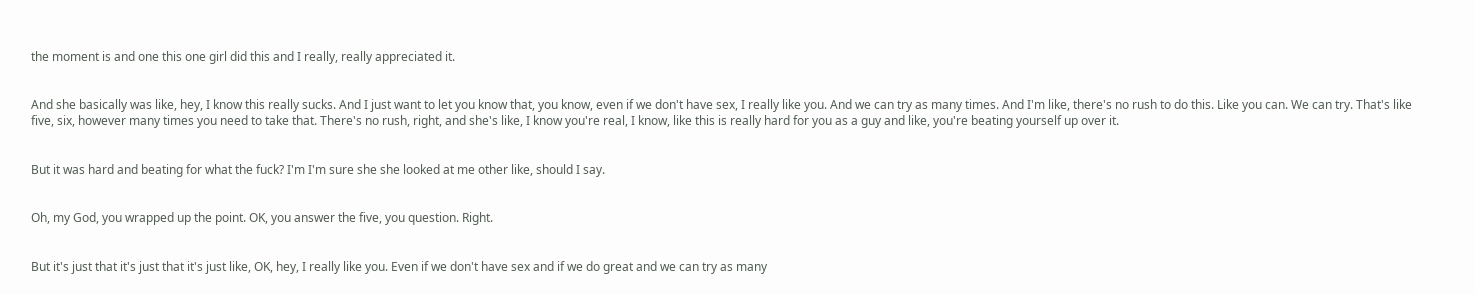the moment is and one this one girl did this and I really, really appreciated it.


And she basically was like, hey, I know this really sucks. And I just want to let you know that, you know, even if we don't have sex, I really like you. And we can try as many times. And I'm like, there's no rush to do this. Like you can. We can try. That's like five, six, however many times you need to take that. There's no rush, right, and she's like, I know you're real, I know, like this is really hard for you as a guy and like, you're beating yourself up over it.


But it was hard and beating for what the fuck? I'm I'm sure she she looked at me other like, should I say.


Oh, my God, you wrapped up the point. OK, you answer the five, you question. Right.


But it's just that it's just that it's just like, OK, hey, I really like you. Even if we don't have sex and if we do great and we can try as many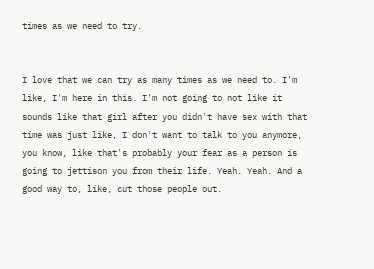times as we need to try.


I love that we can try as many times as we need to. I'm like, I'm here in this. I'm not going to not like it sounds like that girl after you didn't have sex with that time was just like, I don't want to talk to you anymore, you know, like that's probably your fear as a person is going to jettison you from their life. Yeah. Yeah. And a good way to, like, cut those people out.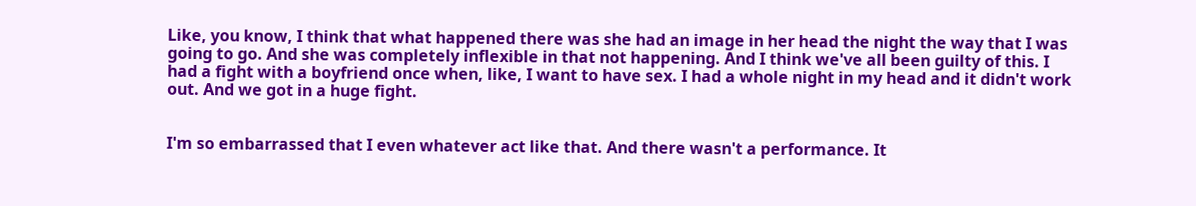Like, you know, I think that what happened there was she had an image in her head the night the way that I was going to go. And she was completely inflexible in that not happening. And I think we've all been guilty of this. I had a fight with a boyfriend once when, like, I want to have sex. I had a whole night in my head and it didn't work out. And we got in a huge fight.


I'm so embarrassed that I even whatever act like that. And there wasn't a performance. It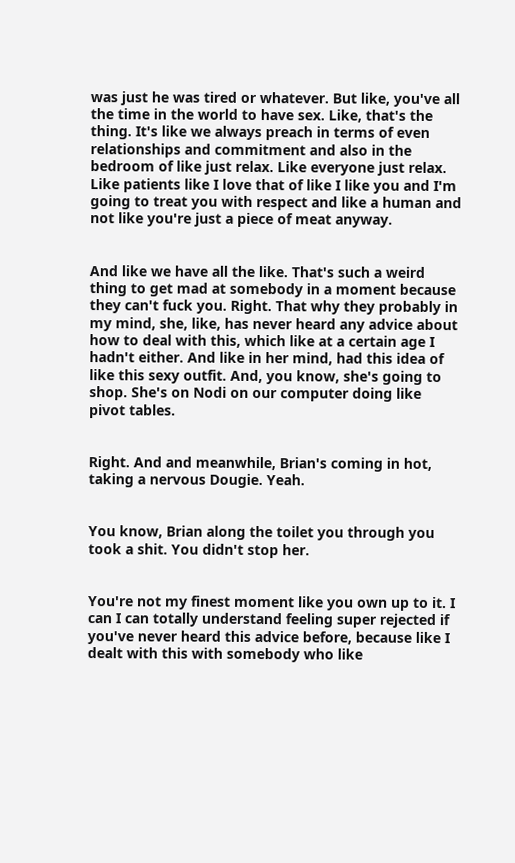was just he was tired or whatever. But like, you've all the time in the world to have sex. Like, that's the thing. It's like we always preach in terms of even relationships and commitment and also in the bedroom of like just relax. Like everyone just relax. Like patients like I love that of like I like you and I'm going to treat you with respect and like a human and not like you're just a piece of meat anyway.


And like we have all the like. That's such a weird thing to get mad at somebody in a moment because they can't fuck you. Right. That why they probably in my mind, she, like, has never heard any advice about how to deal with this, which like at a certain age I hadn't either. And like in her mind, had this idea of like this sexy outfit. And, you know, she's going to shop. She's on Nodi on our computer doing like pivot tables.


Right. And and meanwhile, Brian's coming in hot, taking a nervous Dougie. Yeah.


You know, Brian along the toilet you through you took a shit. You didn't stop her.


You're not my finest moment like you own up to it. I can I can totally understand feeling super rejected if you've never heard this advice before, because like I dealt with this with somebody who like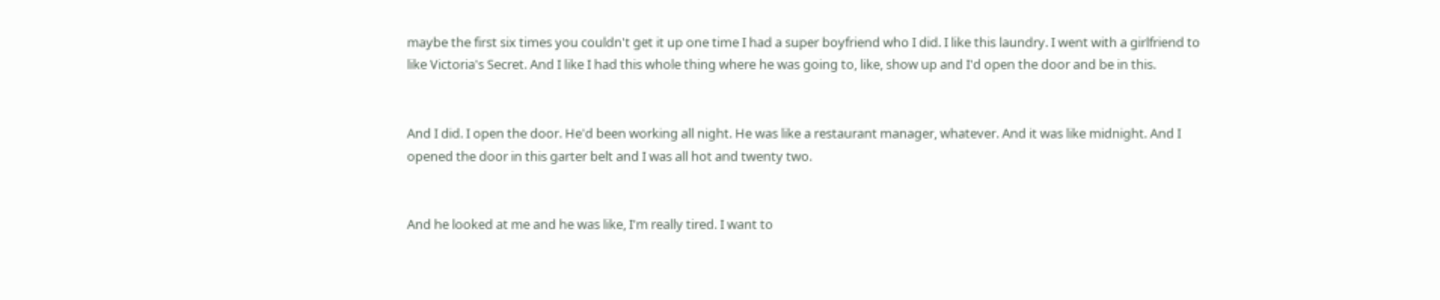maybe the first six times you couldn't get it up one time I had a super boyfriend who I did. I like this laundry. I went with a girlfriend to like Victoria's Secret. And I like I had this whole thing where he was going to, like, show up and I'd open the door and be in this.


And I did. I open the door. He'd been working all night. He was like a restaurant manager, whatever. And it was like midnight. And I opened the door in this garter belt and I was all hot and twenty two.


And he looked at me and he was like, I'm really tired. I want to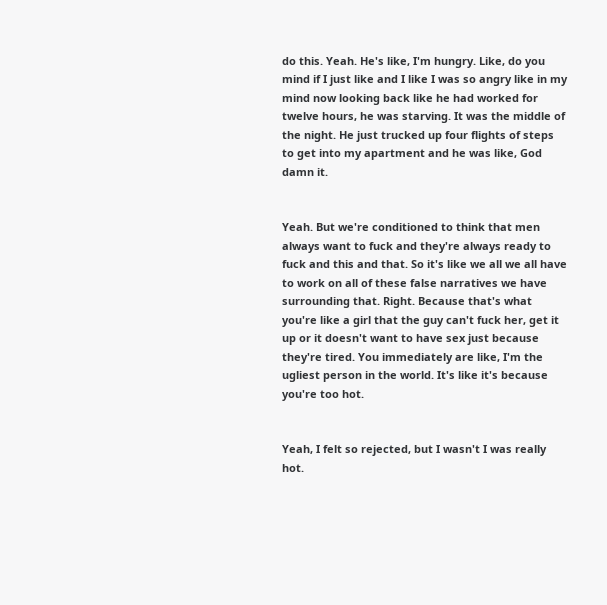do this. Yeah. He's like, I'm hungry. Like, do you mind if I just like and I like I was so angry like in my mind now looking back like he had worked for twelve hours, he was starving. It was the middle of the night. He just trucked up four flights of steps to get into my apartment and he was like, God damn it.


Yeah. But we're conditioned to think that men always want to fuck and they're always ready to fuck and this and that. So it's like we all we all have to work on all of these false narratives we have surrounding that. Right. Because that's what you're like a girl that the guy can't fuck her, get it up or it doesn't want to have sex just because they're tired. You immediately are like, I'm the ugliest person in the world. It's like it's because you're too hot.


Yeah, I felt so rejected, but I wasn't I was really hot.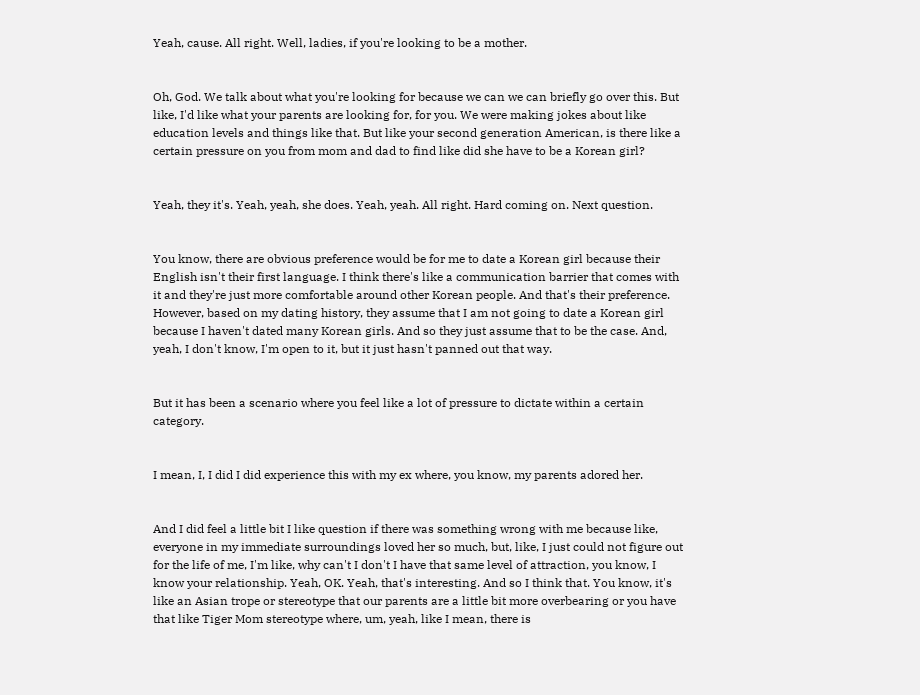Yeah, cause. All right. Well, ladies, if you're looking to be a mother.


Oh, God. We talk about what you're looking for because we can we can briefly go over this. But like, I'd like what your parents are looking for, for you. We were making jokes about like education levels and things like that. But like your second generation American, is there like a certain pressure on you from mom and dad to find like did she have to be a Korean girl?


Yeah, they it's. Yeah, yeah, she does. Yeah, yeah. All right. Hard coming on. Next question.


You know, there are obvious preference would be for me to date a Korean girl because their English isn't their first language. I think there's like a communication barrier that comes with it and they're just more comfortable around other Korean people. And that's their preference. However, based on my dating history, they assume that I am not going to date a Korean girl because I haven't dated many Korean girls. And so they just assume that to be the case. And, yeah, I don't know, I'm open to it, but it just hasn't panned out that way.


But it has been a scenario where you feel like a lot of pressure to dictate within a certain category.


I mean, I, I did I did experience this with my ex where, you know, my parents adored her.


And I did feel a little bit I like question if there was something wrong with me because like, everyone in my immediate surroundings loved her so much, but, like, I just could not figure out for the life of me, I'm like, why can't I don't I have that same level of attraction, you know, I know your relationship. Yeah, OK. Yeah, that's interesting. And so I think that. You know, it's like an Asian trope or stereotype that our parents are a little bit more overbearing or you have that like Tiger Mom stereotype where, um, yeah, like I mean, there is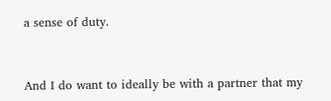a sense of duty.


And I do want to ideally be with a partner that my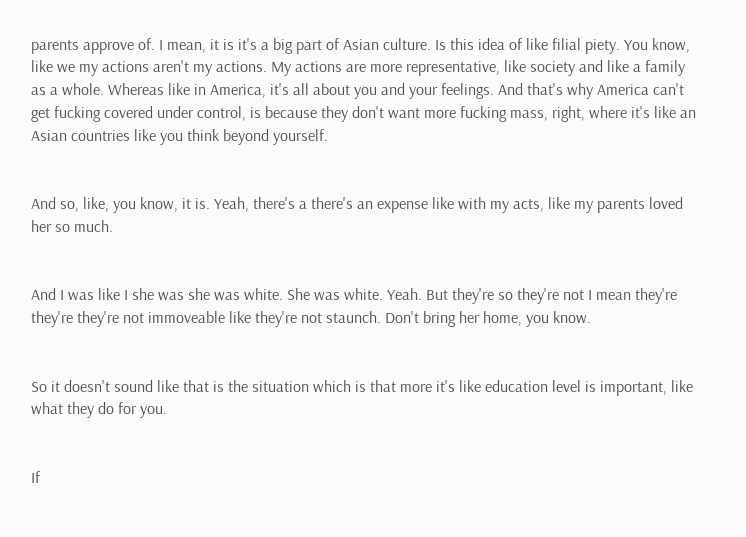parents approve of. I mean, it is it's a big part of Asian culture. Is this idea of like filial piety. You know, like we my actions aren't my actions. My actions are more representative, like society and like a family as a whole. Whereas like in America, it's all about you and your feelings. And that's why America can't get fucking covered under control, is because they don't want more fucking mass, right, where it's like an Asian countries like you think beyond yourself.


And so, like, you know, it is. Yeah, there's a there's an expense like with my acts, like my parents loved her so much.


And I was like I she was she was white. She was white. Yeah. But they're so they're not I mean they're they're they're not immoveable like they're not staunch. Don't bring her home, you know.


So it doesn't sound like that is the situation which is that more it's like education level is important, like what they do for you.


If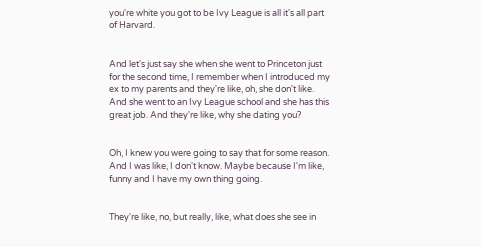you're white you got to be Ivy League is all it's all part of Harvard.


And let's just say she when she went to Princeton just for the second time, I remember when I introduced my ex to my parents and they're like, oh, she don't like. And she went to an Ivy League school and she has this great job. And they're like, why she dating you?


Oh, I knew you were going to say that for some reason. And I was like, I don't know. Maybe because I'm like, funny and I have my own thing going.


They're like, no, but really, like, what does she see in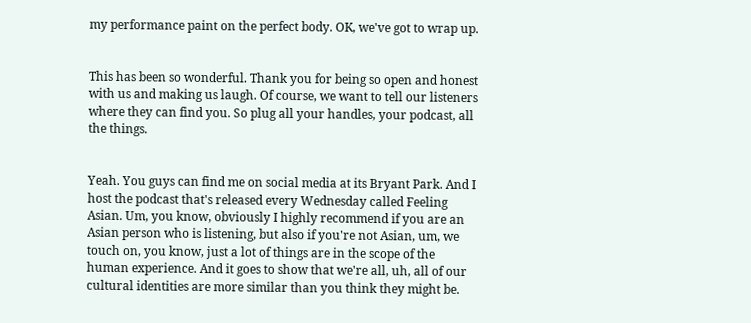my performance paint on the perfect body. OK, we've got to wrap up.


This has been so wonderful. Thank you for being so open and honest with us and making us laugh. Of course, we want to tell our listeners where they can find you. So plug all your handles, your podcast, all the things.


Yeah. You guys can find me on social media at its Bryant Park. And I host the podcast that's released every Wednesday called Feeling Asian. Um, you know, obviously I highly recommend if you are an Asian person who is listening, but also if you're not Asian, um, we touch on, you know, just a lot of things are in the scope of the human experience. And it goes to show that we're all, uh, all of our cultural identities are more similar than you think they might be.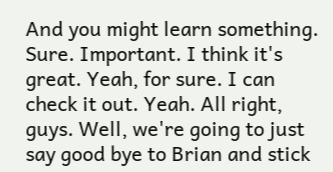And you might learn something. Sure. Important. I think it's great. Yeah, for sure. I can check it out. Yeah. All right, guys. Well, we're going to just say good bye to Brian and stick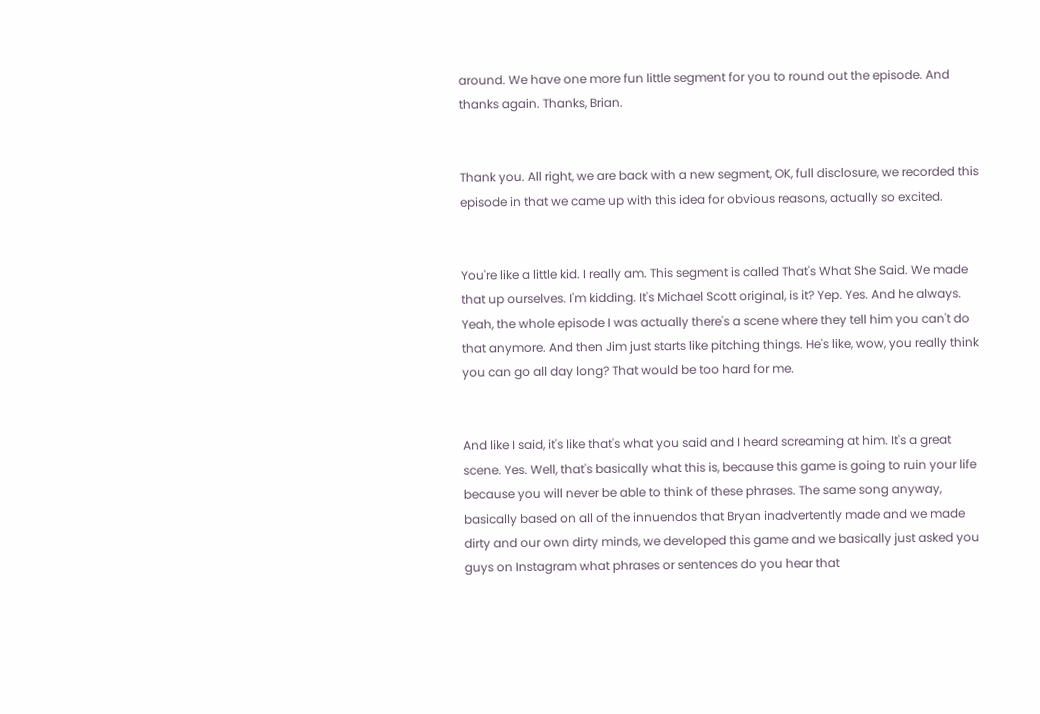around. We have one more fun little segment for you to round out the episode. And thanks again. Thanks, Brian.


Thank you. All right, we are back with a new segment, OK, full disclosure, we recorded this episode in that we came up with this idea for obvious reasons, actually so excited.


You're like a little kid. I really am. This segment is called That's What She Said. We made that up ourselves. I'm kidding. It's Michael Scott original, is it? Yep. Yes. And he always. Yeah, the whole episode I was actually there's a scene where they tell him you can't do that anymore. And then Jim just starts like pitching things. He's like, wow, you really think you can go all day long? That would be too hard for me.


And like I said, it's like that's what you said and I heard screaming at him. It's a great scene. Yes. Well, that's basically what this is, because this game is going to ruin your life because you will never be able to think of these phrases. The same song anyway, basically based on all of the innuendos that Bryan inadvertently made and we made dirty and our own dirty minds, we developed this game and we basically just asked you guys on Instagram what phrases or sentences do you hear that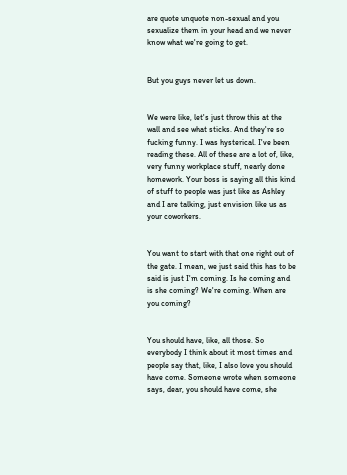are quote unquote non-sexual and you sexualize them in your head and we never know what we're going to get.


But you guys never let us down.


We were like, let's just throw this at the wall and see what sticks. And they're so fucking funny. I was hysterical. I've been reading these. All of these are a lot of, like, very funny workplace stuff, nearly done homework. Your boss is saying all this kind of stuff to people was just like as Ashley and I are talking, just envision like us as your coworkers.


You want to start with that one right out of the gate. I mean, we just said this has to be said is just I'm coming. Is he coming and is she coming? We're coming. When are you coming?


You should have, like, all those. So everybody I think about it most times and people say that, like, I also love you should have come. Someone wrote when someone says, dear, you should have come, she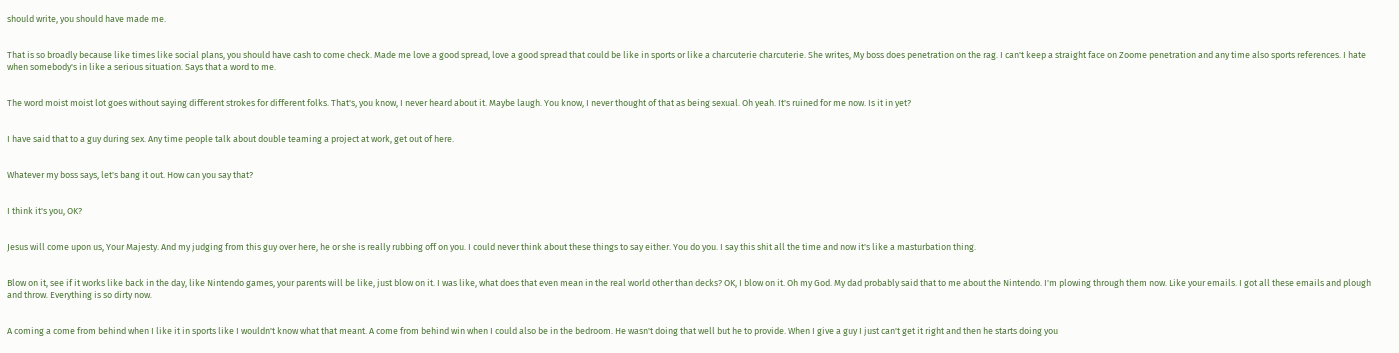should write, you should have made me.


That is so broadly because like times like social plans, you should have cash to come check. Made me love a good spread, love a good spread that could be like in sports or like a charcuterie charcuterie. She writes, My boss does penetration on the rag. I can't keep a straight face on Zoome penetration and any time also sports references. I hate when somebody's in like a serious situation. Says that a word to me.


The word moist moist lot goes without saying different strokes for different folks. That's, you know, I never heard about it. Maybe laugh. You know, I never thought of that as being sexual. Oh yeah. It's ruined for me now. Is it in yet?


I have said that to a guy during sex. Any time people talk about double teaming a project at work, get out of here.


Whatever my boss says, let's bang it out. How can you say that?


I think it's you, OK?


Jesus will come upon us, Your Majesty. And my judging from this guy over here, he or she is really rubbing off on you. I could never think about these things to say either. You do you. I say this shit all the time and now it's like a masturbation thing.


Blow on it, see if it works like back in the day, like Nintendo games, your parents will be like, just blow on it. I was like, what does that even mean in the real world other than decks? OK, I blow on it. Oh my God. My dad probably said that to me about the Nintendo. I'm plowing through them now. Like your emails. I got all these emails and plough and throw. Everything is so dirty now.


A coming a come from behind when I like it in sports like I wouldn't know what that meant. A come from behind win when I could also be in the bedroom. He wasn't doing that well but he to provide. When I give a guy I just can't get it right and then he starts doing you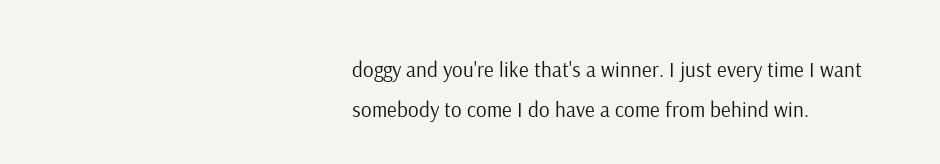doggy and you're like that's a winner. I just every time I want somebody to come I do have a come from behind win.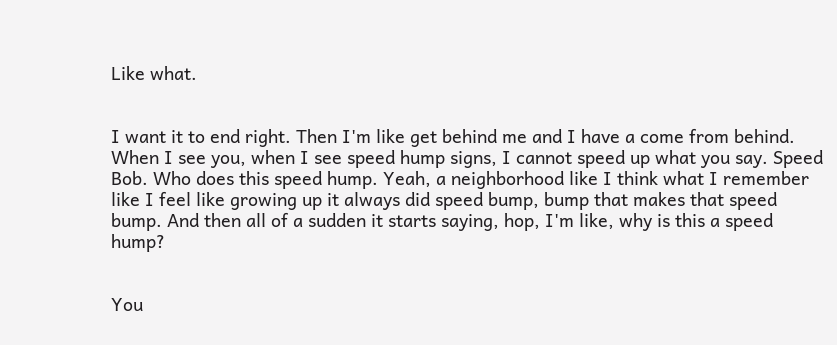Like what.


I want it to end right. Then I'm like get behind me and I have a come from behind. When I see you, when I see speed hump signs, I cannot speed up what you say. Speed Bob. Who does this speed hump. Yeah, a neighborhood like I think what I remember like I feel like growing up it always did speed bump, bump that makes that speed bump. And then all of a sudden it starts saying, hop, I'm like, why is this a speed hump?


You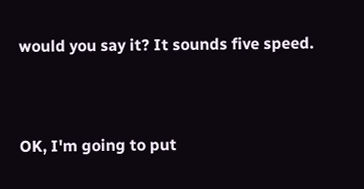would you say it? It sounds five speed.


OK, I'm going to put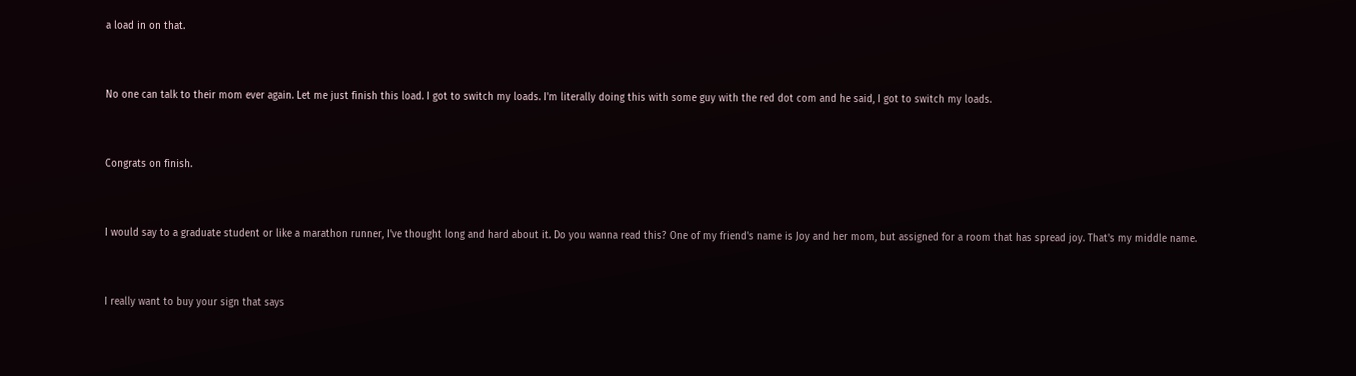a load in on that.


No one can talk to their mom ever again. Let me just finish this load. I got to switch my loads. I'm literally doing this with some guy with the red dot com and he said, I got to switch my loads.


Congrats on finish.


I would say to a graduate student or like a marathon runner, I've thought long and hard about it. Do you wanna read this? One of my friend's name is Joy and her mom, but assigned for a room that has spread joy. That's my middle name.


I really want to buy your sign that says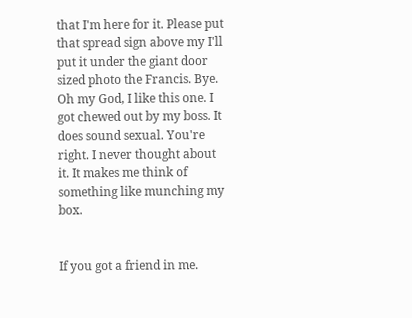that I'm here for it. Please put that spread sign above my I'll put it under the giant door sized photo the Francis. Bye. Oh my God, I like this one. I got chewed out by my boss. It does sound sexual. You're right. I never thought about it. It makes me think of something like munching my box.


If you got a friend in me.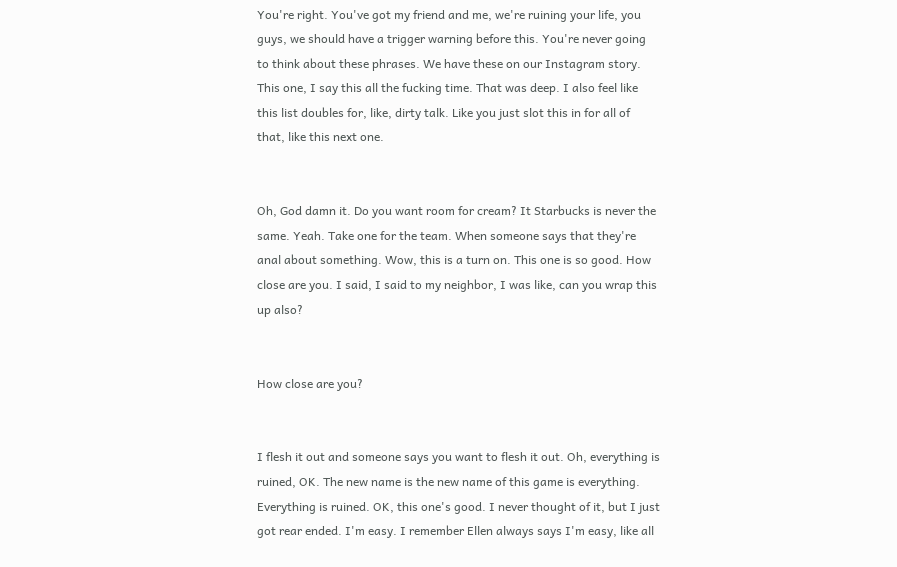You're right. You've got my friend and me, we're ruining your life, you guys, we should have a trigger warning before this. You're never going to think about these phrases. We have these on our Instagram story. This one, I say this all the fucking time. That was deep. I also feel like this list doubles for, like, dirty talk. Like you just slot this in for all of that, like this next one.


Oh, God damn it. Do you want room for cream? It Starbucks is never the same. Yeah. Take one for the team. When someone says that they're anal about something. Wow, this is a turn on. This one is so good. How close are you. I said, I said to my neighbor, I was like, can you wrap this up also?


How close are you?


I flesh it out and someone says you want to flesh it out. Oh, everything is ruined, OK. The new name is the new name of this game is everything. Everything is ruined. OK, this one's good. I never thought of it, but I just got rear ended. I'm easy. I remember Ellen always says I'm easy, like all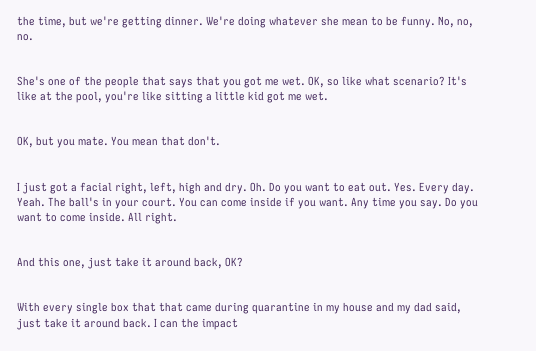the time, but we're getting dinner. We're doing whatever she mean to be funny. No, no, no.


She's one of the people that says that you got me wet. OK, so like what scenario? It's like at the pool, you're like sitting a little kid got me wet.


OK, but you mate. You mean that don't.


I just got a facial right, left, high and dry. Oh. Do you want to eat out. Yes. Every day. Yeah. The ball's in your court. You can come inside if you want. Any time you say. Do you want to come inside. All right.


And this one, just take it around back, OK?


With every single box that that came during quarantine in my house and my dad said, just take it around back. I can the impact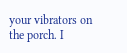your vibrators on the porch. I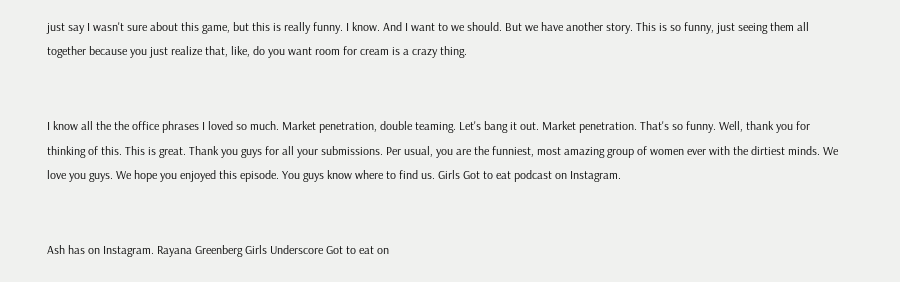just say I wasn't sure about this game, but this is really funny. I know. And I want to we should. But we have another story. This is so funny, just seeing them all together because you just realize that, like, do you want room for cream is a crazy thing.


I know all the the office phrases I loved so much. Market penetration, double teaming. Let's bang it out. Market penetration. That's so funny. Well, thank you for thinking of this. This is great. Thank you guys for all your submissions. Per usual, you are the funniest, most amazing group of women ever with the dirtiest minds. We love you guys. We hope you enjoyed this episode. You guys know where to find us. Girls Got to eat podcast on Instagram.


Ash has on Instagram. Rayana Greenberg Girls Underscore Got to eat on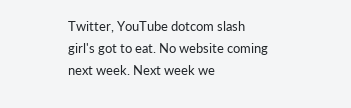Twitter, YouTube dotcom slash girl's got to eat. No website coming next week. Next week we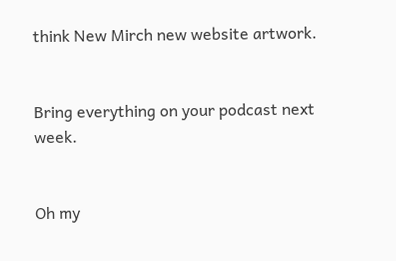think New Mirch new website artwork.


Bring everything on your podcast next week.


Oh my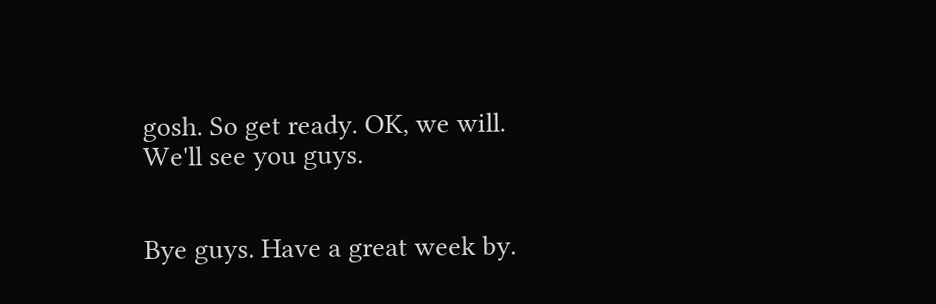gosh. So get ready. OK, we will. We'll see you guys.


Bye guys. Have a great week by.